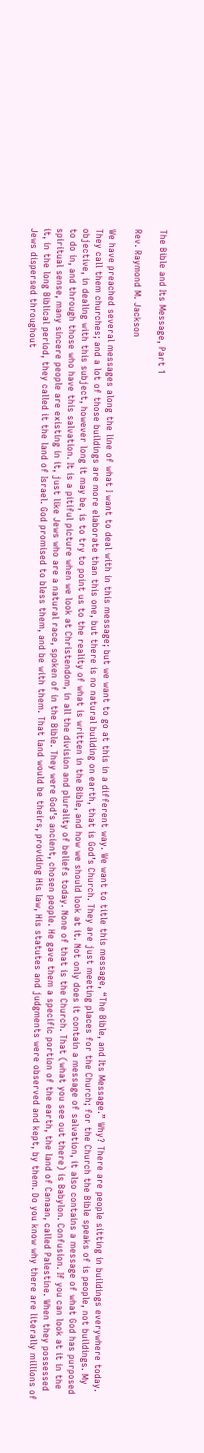The Bible and Its Message, Part 1

Rev. Raymond M. Jackson

We have preached several messages along the line of what I want to deal with in this message; but we want to go at this in a different way. We want to title this message, “The Bible, and Its Message.” Why? There are people sitting in buildings everywhere today. They call them churches; and a lot of those buildings are more elaborate than this one, but there is no natural building on earth, that is God’s Church. They are just meeting places for the Church; for the Church the Bible speaks of is people, not buildings. My objective, in dealing with this subject, however long it may be, is to try to point us to the reality of what is written in the Bible, and how we should look at it. Not only does it contain a message of salvation, it also contains a message of what God has purposed to do in, and through those who have this salvation. It is a pitiful picture when we look at Christendom, in all the division and plurality of beliefs today. None of that is the Church. That (what you see out there) is Babylon. Confusion. If you can look at it in the spiritual sense, many sincere people are existing in it, just like Jews who are a natural race, spoken of in the Bible. They were God’s ancient, chosen people. He gave them a specific portion of the earth, the land of Canaan, called Palestine. When they possessed it, in the long Biblical period, they called it the land of Israel. God promised to bless them, and be with them. That land would be theirs, providing His law, His statutes and judgments were observed and kept, by them. Do you know why there are literally millions of Jews dispersed throughout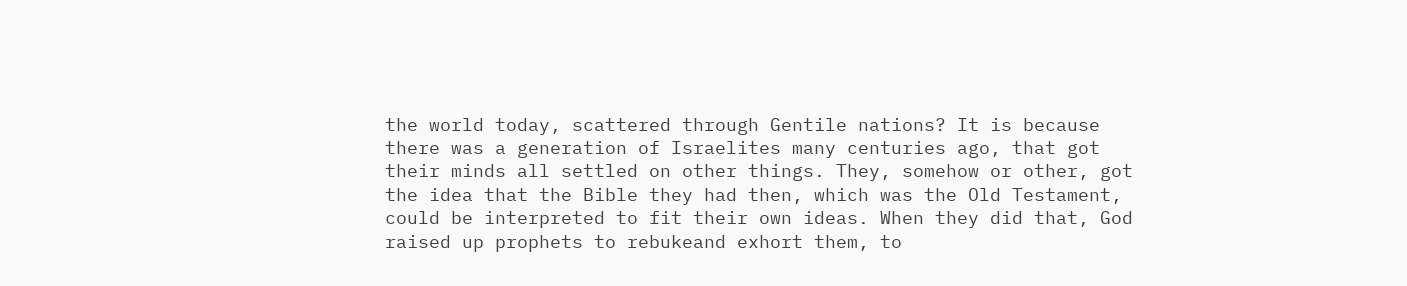the world today, scattered through Gentile nations? It is because there was a generation of Israelites many centuries ago, that got their minds all settled on other things. They, somehow or other, got the idea that the Bible they had then, which was the Old Testament, could be interpreted to fit their own ideas. When they did that, God raised up prophets to rebukeand exhort them, to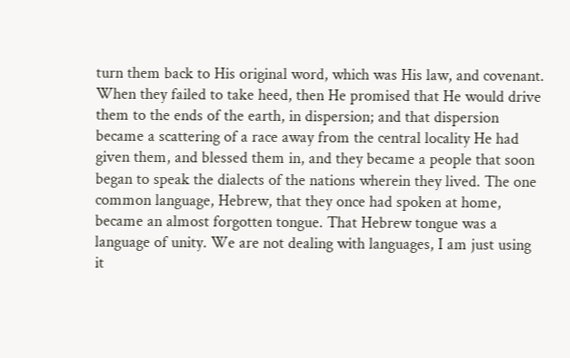turn them back to His original word, which was His law, and covenant. When they failed to take heed, then He promised that He would drive them to the ends of the earth, in dispersion; and that dispersion became a scattering of a race away from the central locality He had given them, and blessed them in, and they became a people that soon began to speak the dialects of the nations wherein they lived. The one common language, Hebrew, that they once had spoken at home, became an almost forgotten tongue. That Hebrew tongue was a language of unity. We are not dealing with languages, I am just using it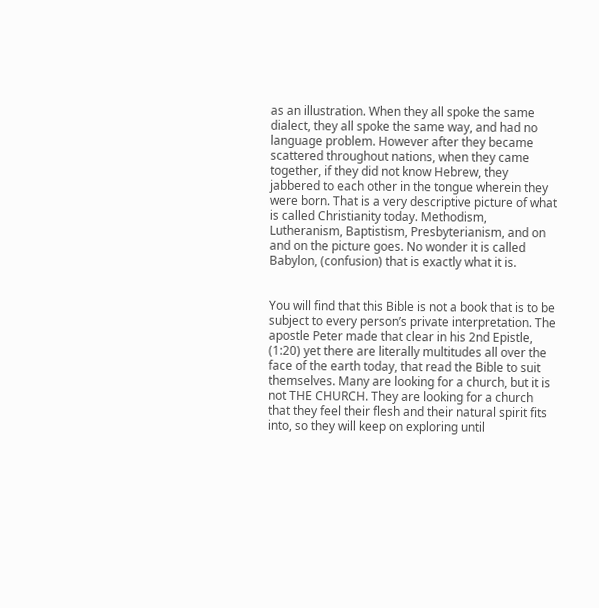as an illustration. When they all spoke the same dialect, they all spoke the same way, and had no language problem. However after they became scattered throughout nations, when they came together, if they did not know Hebrew, they jabbered to each other in the tongue wherein they were born. That is a very descriptive picture of what is called Christianity today. Methodism, Lutheranism, Baptistism, Presbyterianism, and on and on the picture goes. No wonder it is called Babylon, (confusion) that is exactly what it is.


You will find that this Bible is not a book that is to be subject to every person’s private interpretation. The apostle Peter made that clear in his 2nd Epistle, (1:20) yet there are literally multitudes all over the face of the earth today, that read the Bible to suit themselves. Many are looking for a church, but it is not THE CHURCH. They are looking for a church that they feel their flesh and their natural spirit fits into, so they will keep on exploring until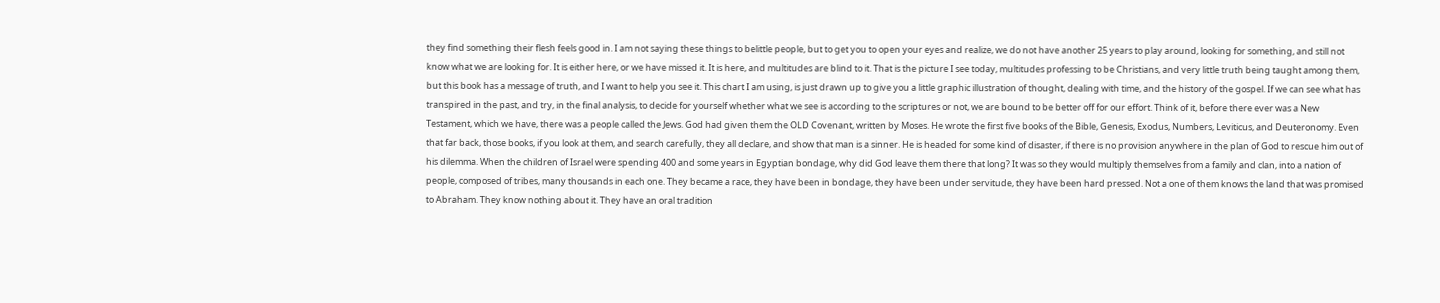they find something their flesh feels good in. I am not saying these things to belittle people, but to get you to open your eyes and realize, we do not have another 25 years to play around, looking for something, and still not know what we are looking for. It is either here, or we have missed it. It is here, and multitudes are blind to it. That is the picture I see today, multitudes professing to be Christians, and very little truth being taught among them, but this book has a message of truth, and I want to help you see it. This chart I am using, is just drawn up to give you a little graphic illustration of thought, dealing with time, and the history of the gospel. If we can see what has transpired in the past, and try, in the final analysis, to decide for yourself whether what we see is according to the scriptures or not, we are bound to be better off for our effort. Think of it, before there ever was a New Testament, which we have, there was a people called the Jews. God had given them the OLD Covenant, written by Moses. He wrote the first five books of the Bible, Genesis, Exodus, Numbers, Leviticus, and Deuteronomy. Even that far back, those books, if you look at them, and search carefully, they all declare, and show that man is a sinner. He is headed for some kind of disaster, if there is no provision anywhere in the plan of God to rescue him out of his dilemma. When the children of Israel were spending 400 and some years in Egyptian bondage, why did God leave them there that long? It was so they would multiply themselves from a family and clan, into a nation of people, composed of tribes, many thousands in each one. They became a race, they have been in bondage, they have been under servitude, they have been hard pressed. Not a one of them knows the land that was promised to Abraham. They know nothing about it. They have an oral tradition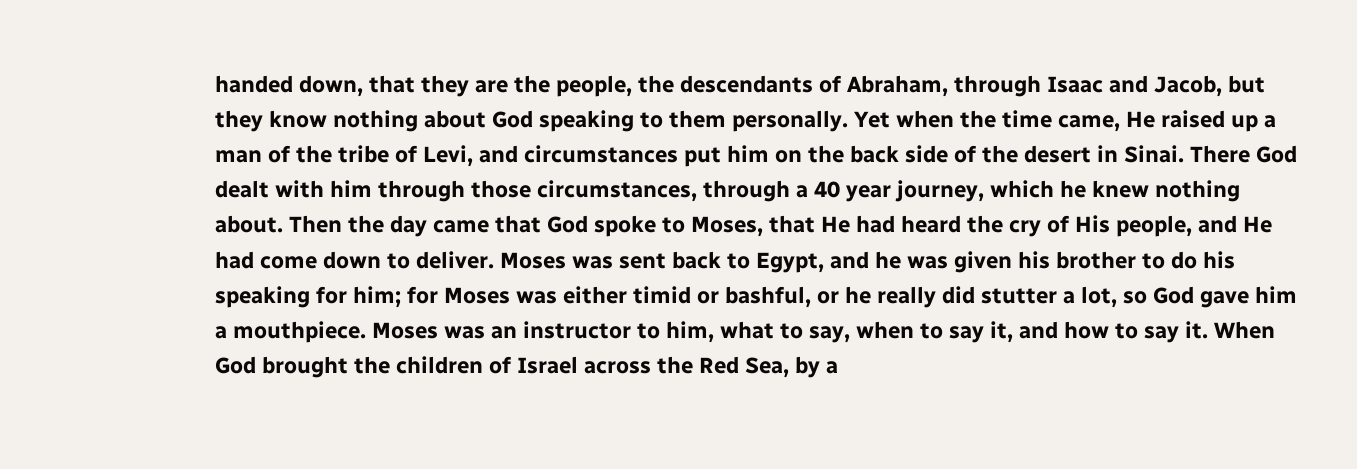handed down, that they are the people, the descendants of Abraham, through Isaac and Jacob, but they know nothing about God speaking to them personally. Yet when the time came, He raised up a man of the tribe of Levi, and circumstances put him on the back side of the desert in Sinai. There God dealt with him through those circumstances, through a 40 year journey, which he knew nothing about. Then the day came that God spoke to Moses, that He had heard the cry of His people, and He had come down to deliver. Moses was sent back to Egypt, and he was given his brother to do his speaking for him; for Moses was either timid or bashful, or he really did stutter a lot, so God gave him a mouthpiece. Moses was an instructor to him, what to say, when to say it, and how to say it. When God brought the children of Israel across the Red Sea, by a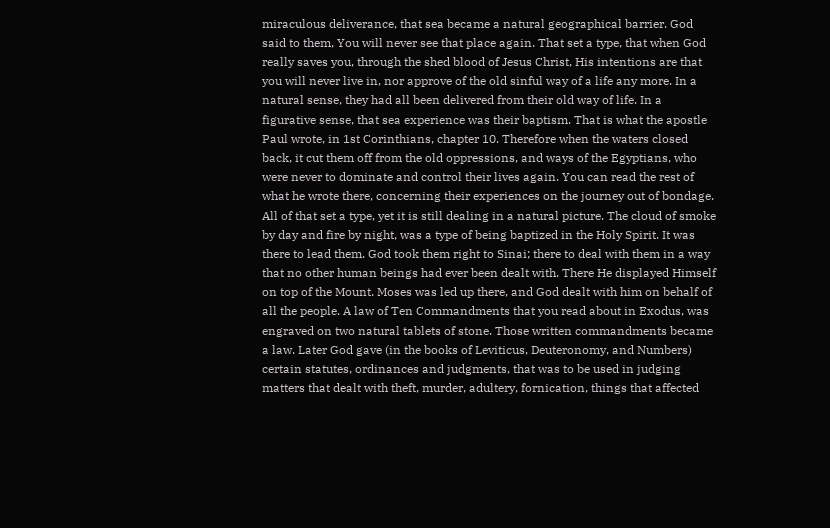miraculous deliverance, that sea became a natural geographical barrier. God said to them, You will never see that place again. That set a type, that when God really saves you, through the shed blood of Jesus Christ, His intentions are that you will never live in, nor approve of the old sinful way of a life any more. In a natural sense, they had all been delivered from their old way of life. In a figurative sense, that sea experience was their baptism. That is what the apostle Paul wrote, in 1st Corinthians, chapter 10. Therefore when the waters closed back, it cut them off from the old oppressions, and ways of the Egyptians, who were never to dominate and control their lives again. You can read the rest of what he wrote there, concerning their experiences on the journey out of bondage. All of that set a type, yet it is still dealing in a natural picture. The cloud of smoke by day and fire by night, was a type of being baptized in the Holy Spirit. It was there to lead them. God took them right to Sinai; there to deal with them in a way that no other human beings had ever been dealt with. There He displayed Himself on top of the Mount. Moses was led up there, and God dealt with him on behalf of all the people. A law of Ten Commandments that you read about in Exodus, was engraved on two natural tablets of stone. Those written commandments became a law. Later God gave (in the books of Leviticus, Deuteronomy, and Numbers) certain statutes, ordinances and judgments, that was to be used in judging matters that dealt with theft, murder, adultery, fornication, things that affected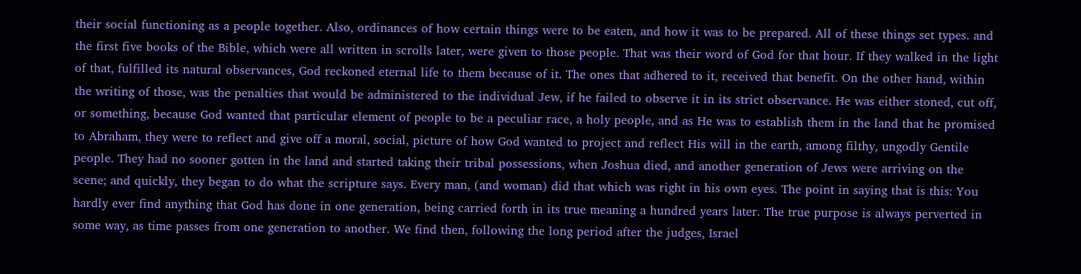their social functioning as a people together. Also, ordinances of how certain things were to be eaten, and how it was to be prepared. All of these things set types. and the first five books of the Bible, which were all written in scrolls later, were given to those people. That was their word of God for that hour. If they walked in the light of that, fulfilled its natural observances, God reckoned eternal life to them because of it. The ones that adhered to it, received that benefit. On the other hand, within the writing of those, was the penalties that would be administered to the individual Jew, if he failed to observe it in its strict observance. He was either stoned, cut off, or something, because God wanted that particular element of people to be a peculiar race, a holy people, and as He was to establish them in the land that he promised to Abraham, they were to reflect and give off a moral, social, picture of how God wanted to project and reflect His will in the earth, among filthy, ungodly Gentile people. They had no sooner gotten in the land and started taking their tribal possessions, when Joshua died, and another generation of Jews were arriving on the scene; and quickly, they began to do what the scripture says. Every man, (and woman) did that which was right in his own eyes. The point in saying that is this: You hardly ever find anything that God has done in one generation, being carried forth in its true meaning a hundred years later. The true purpose is always perverted in some way, as time passes from one generation to another. We find then, following the long period after the judges, Israel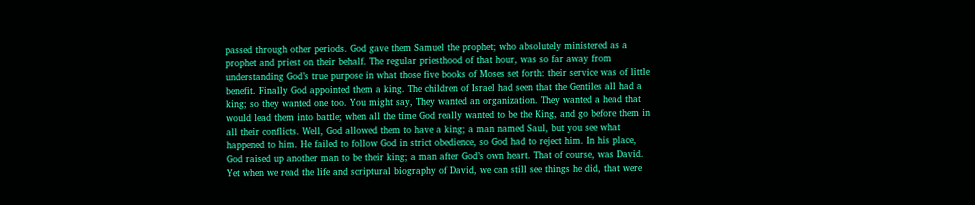passed through other periods. God gave them Samuel the prophet; who absolutely ministered as a prophet and priest on their behalf. The regular priesthood of that hour, was so far away from understanding God’s true purpose in what those five books of Moses set forth: their service was of little benefit. Finally God appointed them a king. The children of Israel had seen that the Gentiles all had a king; so they wanted one too. You might say, They wanted an organization. They wanted a head that would lead them into battle; when all the time God really wanted to be the King, and go before them in all their conflicts. Well, God allowed them to have a king; a man named Saul, but you see what happened to him. He failed to follow God in strict obedience, so God had to reject him. In his place, God raised up another man to be their king; a man after God’s own heart. That of course, was David. Yet when we read the life and scriptural biography of David, we can still see things he did, that were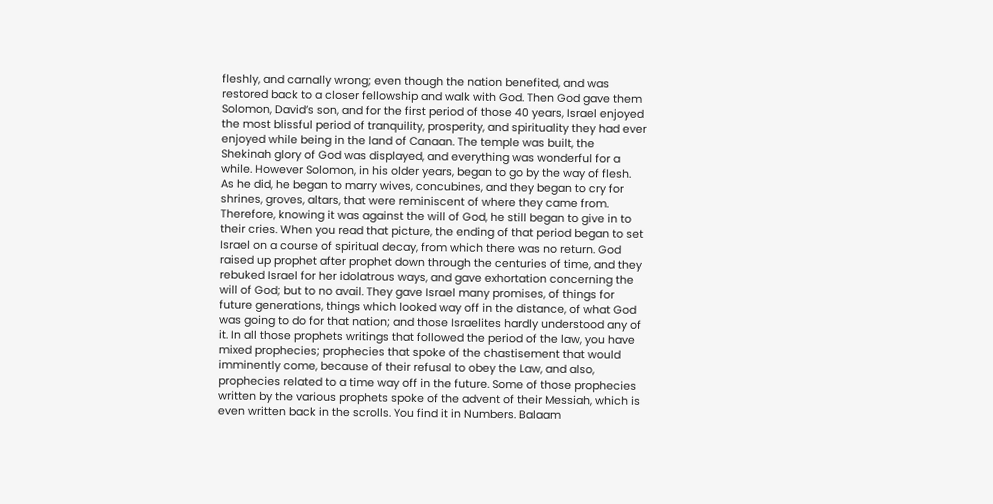fleshly, and carnally wrong; even though the nation benefited, and was restored back to a closer fellowship and walk with God. Then God gave them Solomon, David’s son, and for the first period of those 40 years, Israel enjoyed the most blissful period of tranquility, prosperity, and spirituality they had ever enjoyed while being in the land of Canaan. The temple was built, the Shekinah glory of God was displayed, and everything was wonderful for a while. However Solomon, in his older years, began to go by the way of flesh. As he did, he began to marry wives, concubines, and they began to cry for shrines, groves, altars, that were reminiscent of where they came from. Therefore, knowing it was against the will of God, he still began to give in to their cries. When you read that picture, the ending of that period began to set Israel on a course of spiritual decay, from which there was no return. God raised up prophet after prophet down through the centuries of time, and they rebuked Israel for her idolatrous ways, and gave exhortation concerning the will of God; but to no avail. They gave Israel many promises, of things for future generations, things which looked way off in the distance, of what God was going to do for that nation; and those Israelites hardly understood any of it. In all those prophets writings that followed the period of the law, you have mixed prophecies; prophecies that spoke of the chastisement that would imminently come, because of their refusal to obey the Law, and also, prophecies related to a time way off in the future. Some of those prophecies written by the various prophets spoke of the advent of their Messiah, which is even written back in the scrolls. You find it in Numbers. Balaam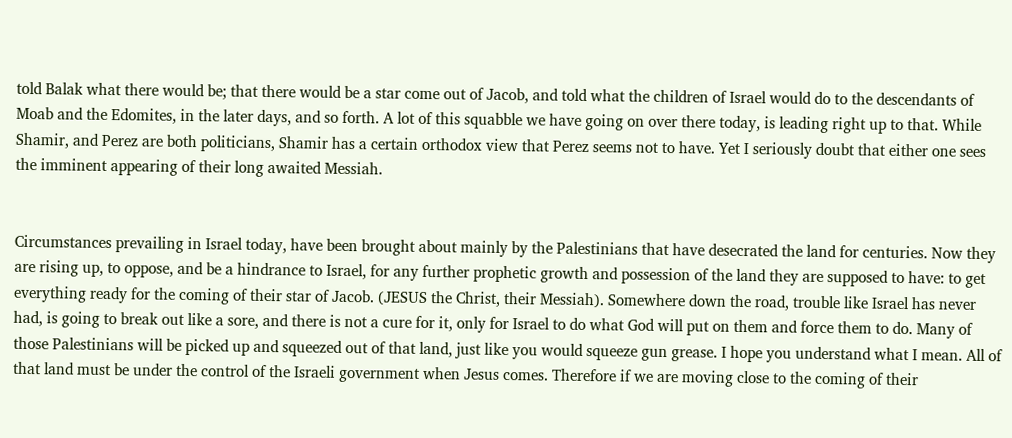told Balak what there would be; that there would be a star come out of Jacob, and told what the children of Israel would do to the descendants of Moab and the Edomites, in the later days, and so forth. A lot of this squabble we have going on over there today, is leading right up to that. While Shamir, and Perez are both politicians, Shamir has a certain orthodox view that Perez seems not to have. Yet I seriously doubt that either one sees the imminent appearing of their long awaited Messiah.


Circumstances prevailing in Israel today, have been brought about mainly by the Palestinians that have desecrated the land for centuries. Now they are rising up, to oppose, and be a hindrance to Israel, for any further prophetic growth and possession of the land they are supposed to have: to get everything ready for the coming of their star of Jacob. (JESUS the Christ, their Messiah). Somewhere down the road, trouble like Israel has never had, is going to break out like a sore, and there is not a cure for it, only for Israel to do what God will put on them and force them to do. Many of those Palestinians will be picked up and squeezed out of that land, just like you would squeeze gun grease. I hope you understand what I mean. All of that land must be under the control of the Israeli government when Jesus comes. Therefore if we are moving close to the coming of their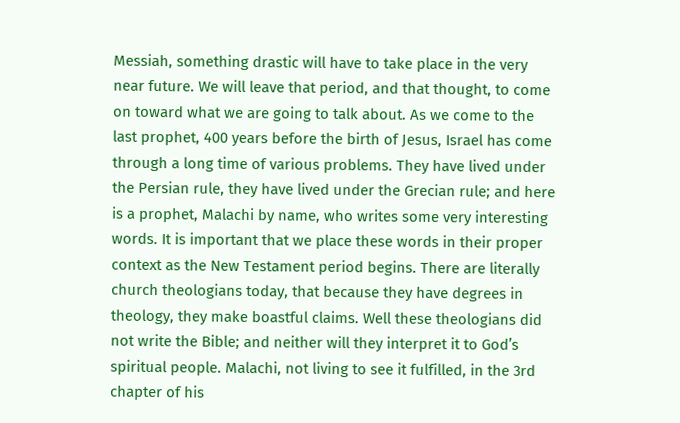Messiah, something drastic will have to take place in the very near future. We will leave that period, and that thought, to come on toward what we are going to talk about. As we come to the last prophet, 400 years before the birth of Jesus, Israel has come through a long time of various problems. They have lived under the Persian rule, they have lived under the Grecian rule; and here is a prophet, Malachi by name, who writes some very interesting words. It is important that we place these words in their proper context as the New Testament period begins. There are literally church theologians today, that because they have degrees in theology, they make boastful claims. Well these theologians did not write the Bible; and neither will they interpret it to God’s spiritual people. Malachi, not living to see it fulfilled, in the 3rd chapter of his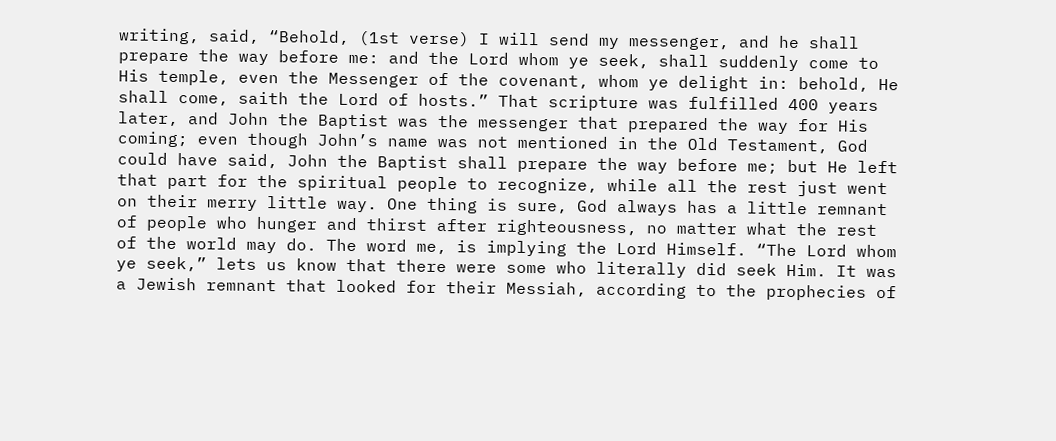writing, said, “Behold, (1st verse) I will send my messenger, and he shall prepare the way before me: and the Lord whom ye seek, shall suddenly come to His temple, even the Messenger of the covenant, whom ye delight in: behold, He shall come, saith the Lord of hosts.” That scripture was fulfilled 400 years later, and John the Baptist was the messenger that prepared the way for His coming; even though John’s name was not mentioned in the Old Testament, God could have said, John the Baptist shall prepare the way before me; but He left that part for the spiritual people to recognize, while all the rest just went on their merry little way. One thing is sure, God always has a little remnant of people who hunger and thirst after righteousness, no matter what the rest of the world may do. The word me, is implying the Lord Himself. “The Lord whom ye seek,” lets us know that there were some who literally did seek Him. It was a Jewish remnant that looked for their Messiah, according to the prophecies of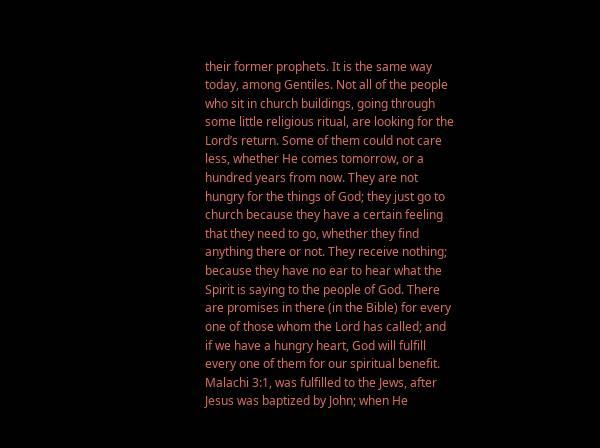their former prophets. It is the same way today, among Gentiles. Not all of the people who sit in church buildings, going through some little religious ritual, are looking for the Lord’s return. Some of them could not care less, whether He comes tomorrow, or a hundred years from now. They are not hungry for the things of God; they just go to church because they have a certain feeling that they need to go, whether they find anything there or not. They receive nothing; because they have no ear to hear what the Spirit is saying to the people of God. There are promises in there (in the Bible) for every one of those whom the Lord has called; and if we have a hungry heart, God will fulfill every one of them for our spiritual benefit. Malachi 3:1, was fulfilled to the Jews, after Jesus was baptized by John; when He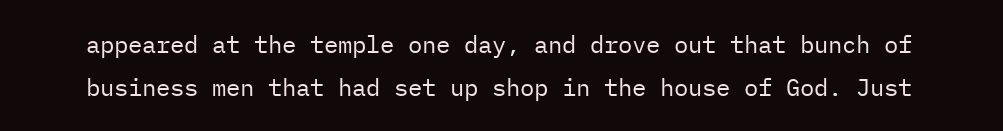appeared at the temple one day, and drove out that bunch of business men that had set up shop in the house of God. Just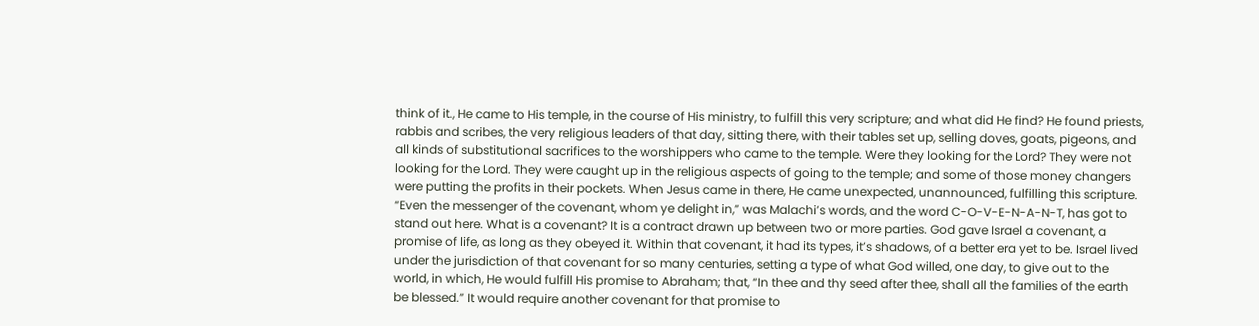think of it., He came to His temple, in the course of His ministry, to fulfill this very scripture; and what did He find? He found priests, rabbis and scribes, the very religious leaders of that day, sitting there, with their tables set up, selling doves, goats, pigeons, and all kinds of substitutional sacrifices to the worshippers who came to the temple. Were they looking for the Lord? They were not looking for the Lord. They were caught up in the religious aspects of going to the temple; and some of those money changers were putting the profits in their pockets. When Jesus came in there, He came unexpected, unannounced, fulfilling this scripture. “Even the messenger of the covenant, whom ye delight in,” was Malachi’s words, and the word C-O-V-E-N-A-N-T, has got to stand out here. What is a covenant? It is a contract drawn up between two or more parties. God gave Israel a covenant, a promise of life, as long as they obeyed it. Within that covenant, it had its types, it’s shadows, of a better era yet to be. Israel lived under the jurisdiction of that covenant for so many centuries, setting a type of what God willed, one day, to give out to the world, in which, He would fulfill His promise to Abraham; that, “In thee and thy seed after thee, shall all the families of the earth be blessed.” It would require another covenant for that promise to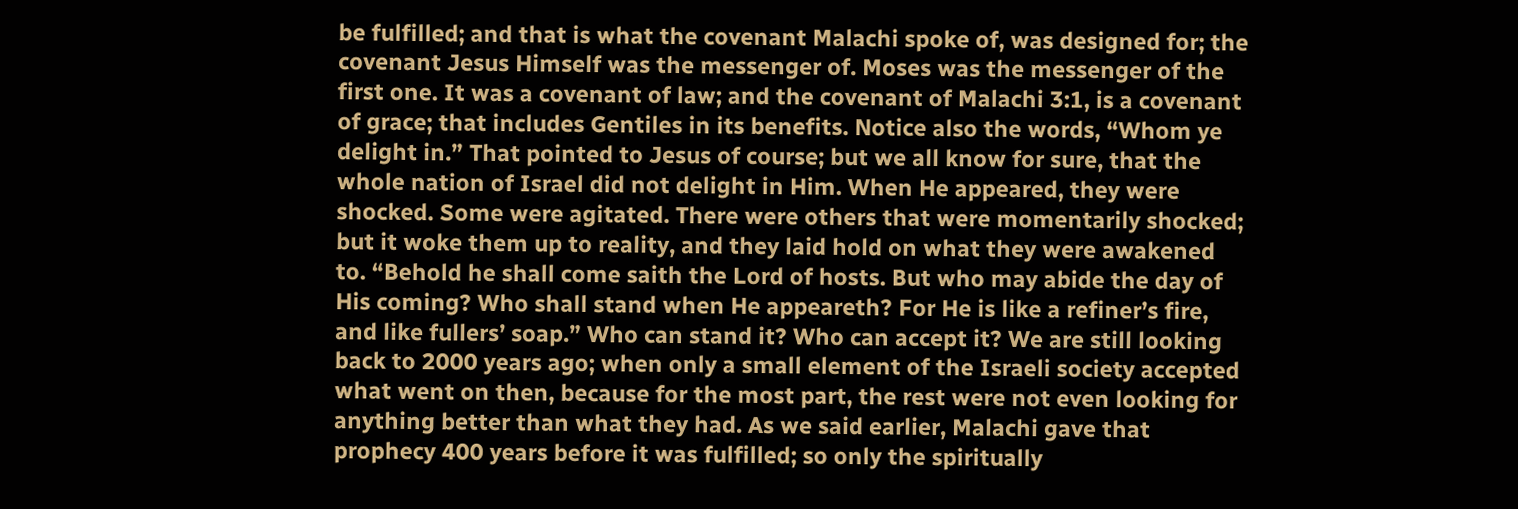be fulfilled; and that is what the covenant Malachi spoke of, was designed for; the covenant Jesus Himself was the messenger of. Moses was the messenger of the first one. It was a covenant of law; and the covenant of Malachi 3:1, is a covenant of grace; that includes Gentiles in its benefits. Notice also the words, “Whom ye delight in.” That pointed to Jesus of course; but we all know for sure, that the whole nation of Israel did not delight in Him. When He appeared, they were shocked. Some were agitated. There were others that were momentarily shocked; but it woke them up to reality, and they laid hold on what they were awakened to. “Behold he shall come saith the Lord of hosts. But who may abide the day of His coming? Who shall stand when He appeareth? For He is like a refiner’s fire, and like fullers’ soap.” Who can stand it? Who can accept it? We are still looking back to 2000 years ago; when only a small element of the Israeli society accepted what went on then, because for the most part, the rest were not even looking for anything better than what they had. As we said earlier, Malachi gave that prophecy 400 years before it was fulfilled; so only the spiritually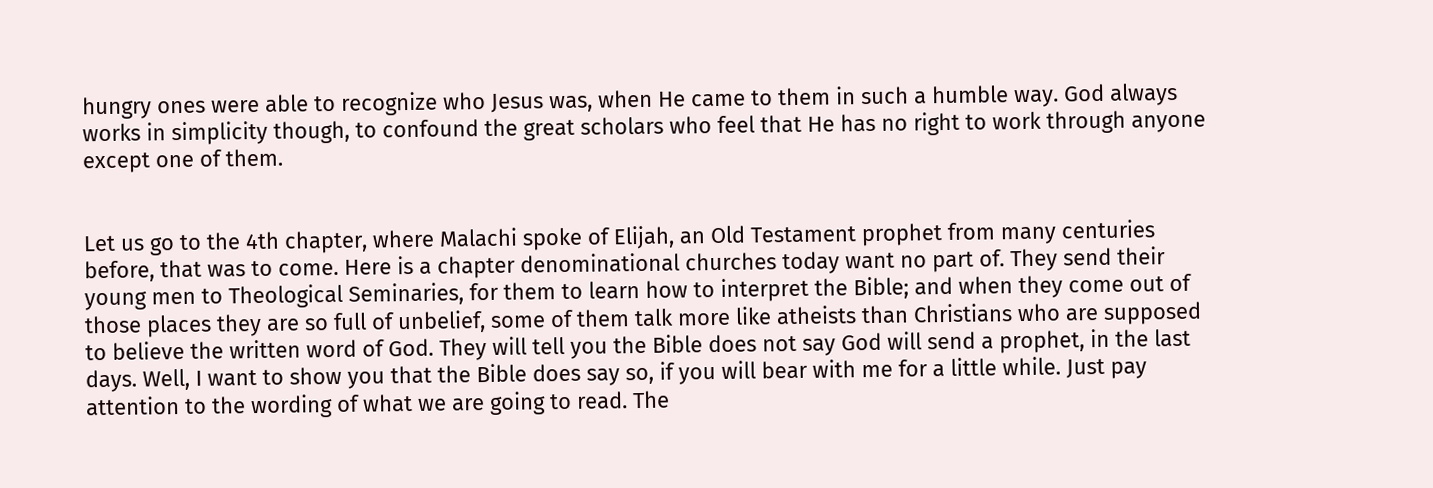hungry ones were able to recognize who Jesus was, when He came to them in such a humble way. God always works in simplicity though, to confound the great scholars who feel that He has no right to work through anyone except one of them.


Let us go to the 4th chapter, where Malachi spoke of Elijah, an Old Testament prophet from many centuries before, that was to come. Here is a chapter denominational churches today want no part of. They send their young men to Theological Seminaries, for them to learn how to interpret the Bible; and when they come out of those places they are so full of unbelief, some of them talk more like atheists than Christians who are supposed to believe the written word of God. They will tell you the Bible does not say God will send a prophet, in the last days. Well, I want to show you that the Bible does say so, if you will bear with me for a little while. Just pay attention to the wording of what we are going to read. The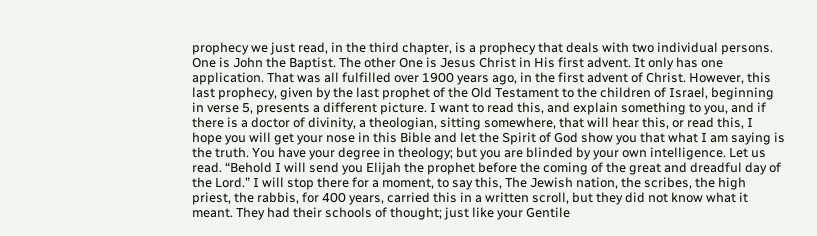prophecy we just read, in the third chapter, is a prophecy that deals with two individual persons. One is John the Baptist. The other One is Jesus Christ in His first advent. It only has one application. That was all fulfilled over 1900 years ago, in the first advent of Christ. However, this last prophecy, given by the last prophet of the Old Testament to the children of Israel, beginning in verse 5, presents a different picture. I want to read this, and explain something to you, and if there is a doctor of divinity, a theologian, sitting somewhere, that will hear this, or read this, I hope you will get your nose in this Bible and let the Spirit of God show you that what I am saying is the truth. You have your degree in theology; but you are blinded by your own intelligence. Let us read. “Behold I will send you Elijah the prophet before the coming of the great and dreadful day of the Lord.” I will stop there for a moment, to say this, The Jewish nation, the scribes, the high priest, the rabbis, for 400 years, carried this in a written scroll, but they did not know what it meant. They had their schools of thought; just like your Gentile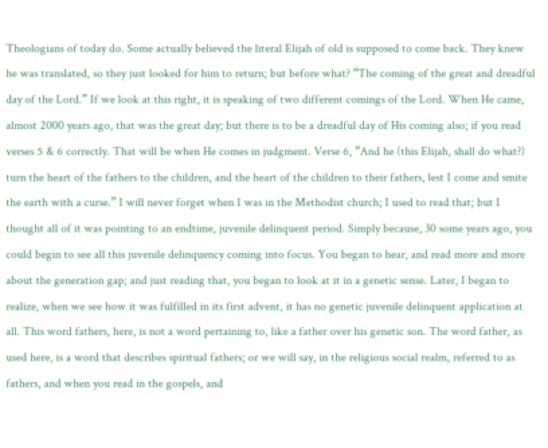Theologians of today do. Some actually believed the literal Elijah of old is supposed to come back. They knew he was translated, so they just looked for him to return; but before what? “The coming of the great and dreadful day of the Lord.” If we look at this right, it is speaking of two different comings of the Lord. When He came, almost 2000 years ago, that was the great day; but there is to be a dreadful day of His coming also; if you read verses 5 & 6 correctly. That will be when He comes in judgment. Verse 6, “And he (this Elijah, shall do what?) turn the heart of the fathers to the children, and the heart of the children to their fathers, lest I come and smite the earth with a curse.” I will never forget when I was in the Methodist church; I used to read that; but I thought all of it was pointing to an endtime, juvenile delinquent period. Simply because, 30 some years ago, you could begin to see all this juvenile delinquency coming into focus. You began to hear, and read more and more about the generation gap; and just reading that, you began to look at it in a genetic sense. Later, I began to realize, when we see how it was fulfilled in its first advent, it has no genetic juvenile delinquent application at all. This word fathers, here, is not a word pertaining to, like a father over his genetic son. The word father, as used here, is a word that describes spiritual fathers; or we will say, in the religious social realm, referred to as fathers, and when you read in the gospels, and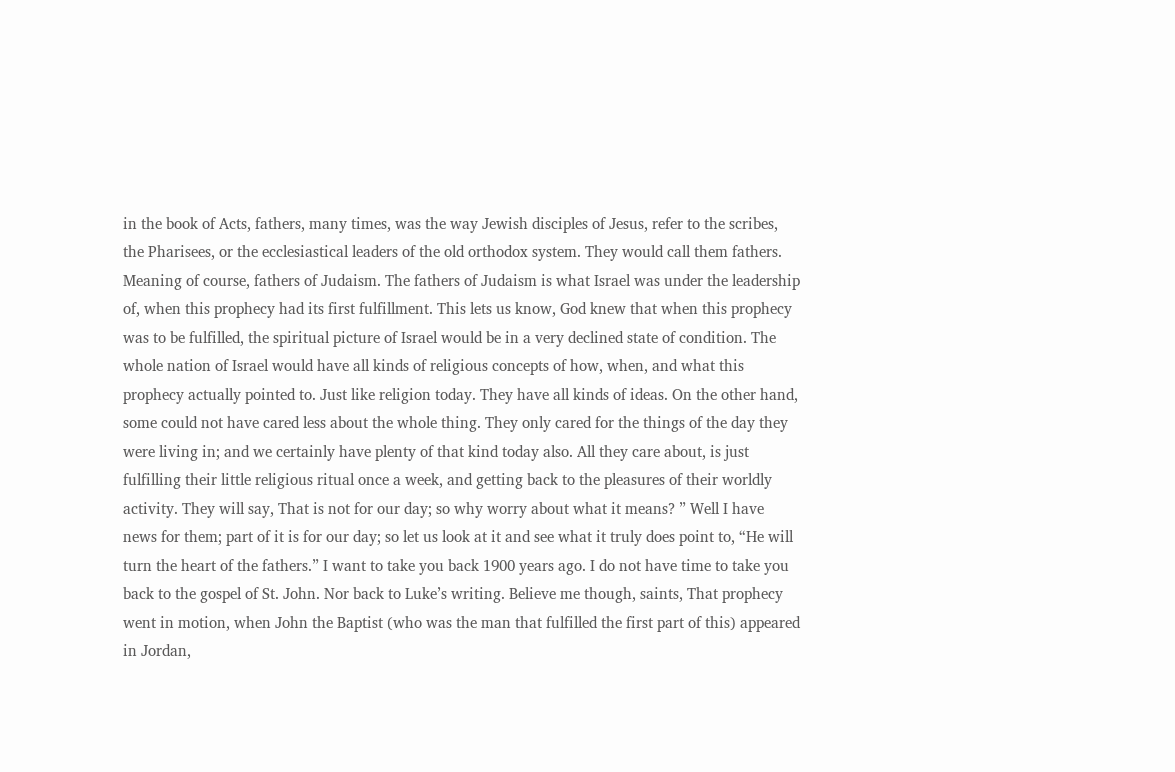in the book of Acts, fathers, many times, was the way Jewish disciples of Jesus, refer to the scribes, the Pharisees, or the ecclesiastical leaders of the old orthodox system. They would call them fathers. Meaning of course, fathers of Judaism. The fathers of Judaism is what Israel was under the leadership of, when this prophecy had its first fulfillment. This lets us know, God knew that when this prophecy was to be fulfilled, the spiritual picture of Israel would be in a very declined state of condition. The whole nation of Israel would have all kinds of religious concepts of how, when, and what this prophecy actually pointed to. Just like religion today. They have all kinds of ideas. On the other hand, some could not have cared less about the whole thing. They only cared for the things of the day they were living in; and we certainly have plenty of that kind today also. All they care about, is just fulfilling their little religious ritual once a week, and getting back to the pleasures of their worldly activity. They will say, That is not for our day; so why worry about what it means? ” Well I have news for them; part of it is for our day; so let us look at it and see what it truly does point to, “He will turn the heart of the fathers.” I want to take you back 1900 years ago. I do not have time to take you back to the gospel of St. John. Nor back to Luke’s writing. Believe me though, saints, That prophecy went in motion, when John the Baptist (who was the man that fulfilled the first part of this) appeared in Jordan,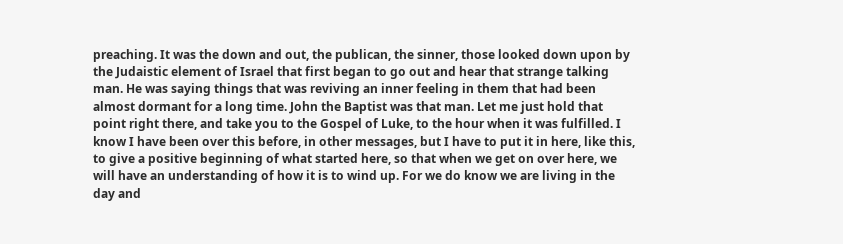preaching. It was the down and out, the publican, the sinner, those looked down upon by the Judaistic element of Israel that first began to go out and hear that strange talking man. He was saying things that was reviving an inner feeling in them that had been almost dormant for a long time. John the Baptist was that man. Let me just hold that point right there, and take you to the Gospel of Luke, to the hour when it was fulfilled. I know I have been over this before, in other messages, but I have to put it in here, like this, to give a positive beginning of what started here, so that when we get on over here, we will have an understanding of how it is to wind up. For we do know we are living in the day and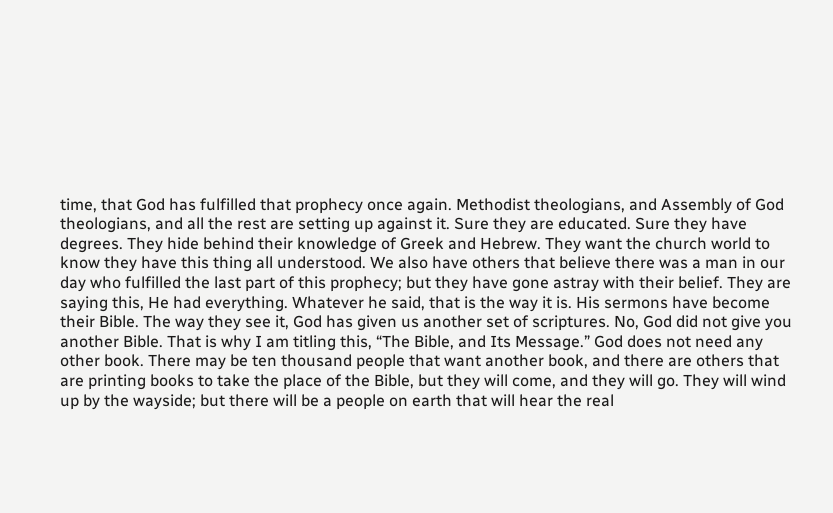time, that God has fulfilled that prophecy once again. Methodist theologians, and Assembly of God theologians, and all the rest are setting up against it. Sure they are educated. Sure they have degrees. They hide behind their knowledge of Greek and Hebrew. They want the church world to know they have this thing all understood. We also have others that believe there was a man in our day who fulfilled the last part of this prophecy; but they have gone astray with their belief. They are saying this, He had everything. Whatever he said, that is the way it is. His sermons have become their Bible. The way they see it, God has given us another set of scriptures. No, God did not give you another Bible. That is why I am titling this, “The Bible, and Its Message.” God does not need any other book. There may be ten thousand people that want another book, and there are others that are printing books to take the place of the Bible, but they will come, and they will go. They will wind up by the wayside; but there will be a people on earth that will hear the real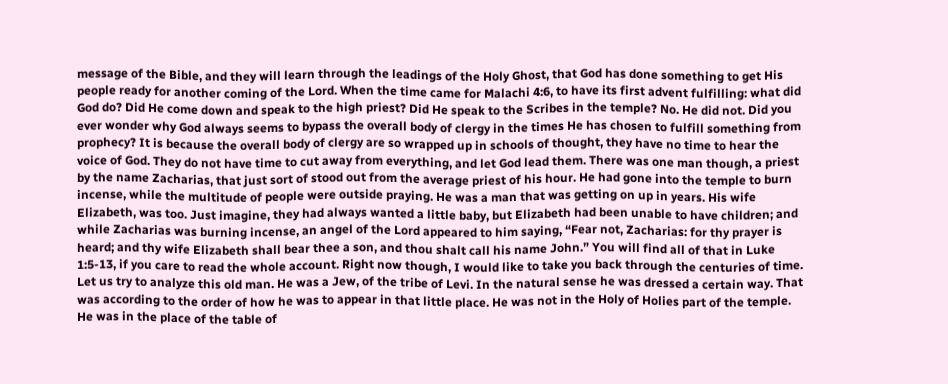message of the Bible, and they will learn through the leadings of the Holy Ghost, that God has done something to get His people ready for another coming of the Lord. When the time came for Malachi 4:6, to have its first advent fulfilling: what did God do? Did He come down and speak to the high priest? Did He speak to the Scribes in the temple? No. He did not. Did you ever wonder why God always seems to bypass the overall body of clergy in the times He has chosen to fulfill something from prophecy? It is because the overall body of clergy are so wrapped up in schools of thought, they have no time to hear the voice of God. They do not have time to cut away from everything, and let God lead them. There was one man though, a priest by the name Zacharias, that just sort of stood out from the average priest of his hour. He had gone into the temple to burn incense, while the multitude of people were outside praying. He was a man that was getting on up in years. His wife Elizabeth, was too. Just imagine, they had always wanted a little baby, but Elizabeth had been unable to have children; and while Zacharias was burning incense, an angel of the Lord appeared to him saying, “Fear not, Zacharias: for thy prayer is heard; and thy wife Elizabeth shall bear thee a son, and thou shalt call his name John.” You will find all of that in Luke 1:5-13, if you care to read the whole account. Right now though, I would like to take you back through the centuries of time. Let us try to analyze this old man. He was a Jew, of the tribe of Levi. In the natural sense he was dressed a certain way. That was according to the order of how he was to appear in that little place. He was not in the Holy of Holies part of the temple. He was in the place of the table of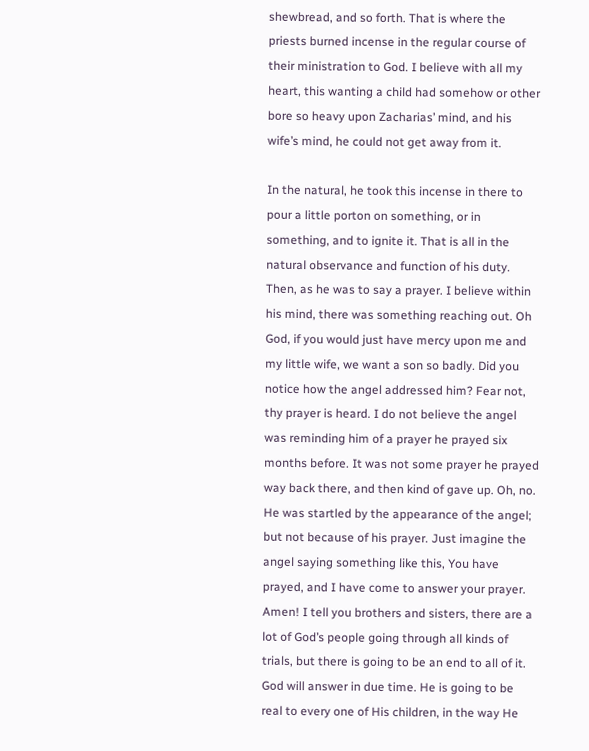shewbread, and so forth. That is where the priests burned incense in the regular course of their ministration to God. I believe with all my heart, this wanting a child had somehow or other bore so heavy upon Zacharias’ mind, and his wife’s mind, he could not get away from it.

In the natural, he took this incense in there to pour a little porton on something, or in something, and to ignite it. That is all in the natural observance and function of his duty. Then, as he was to say a prayer. I believe within his mind, there was something reaching out. Oh God, if you would just have mercy upon me and my little wife, we want a son so badly. Did you notice how the angel addressed him? Fear not, thy prayer is heard. I do not believe the angel was reminding him of a prayer he prayed six months before. It was not some prayer he prayed way back there, and then kind of gave up. Oh, no. He was startled by the appearance of the angel; but not because of his prayer. Just imagine the angel saying something like this, You have prayed, and I have come to answer your prayer. Amen! I tell you brothers and sisters, there are a lot of God’s people going through all kinds of trials, but there is going to be an end to all of it. God will answer in due time. He is going to be real to every one of His children, in the way He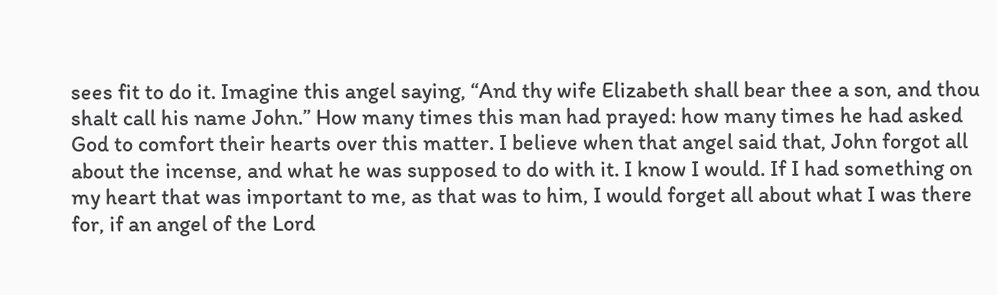sees fit to do it. Imagine this angel saying, “And thy wife Elizabeth shall bear thee a son, and thou shalt call his name John.” How many times this man had prayed: how many times he had asked God to comfort their hearts over this matter. I believe when that angel said that, John forgot all about the incense, and what he was supposed to do with it. I know I would. If I had something on my heart that was important to me, as that was to him, I would forget all about what I was there for, if an angel of the Lord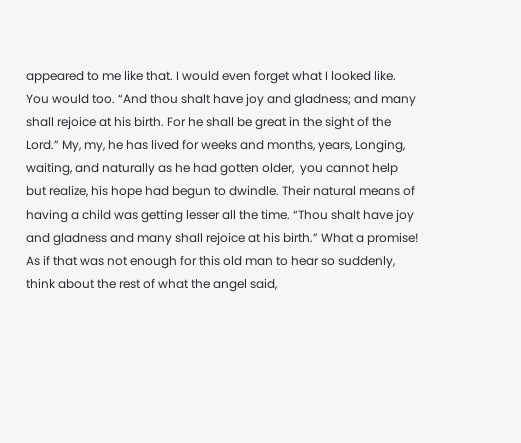appeared to me like that. I would even forget what I looked like. You would too. “And thou shalt have joy and gladness; and many shall rejoice at his birth. For he shall be great in the sight of the Lord.” My, my, he has lived for weeks and months, years, Longing, waiting, and naturally as he had gotten older,  you cannot help but realize, his hope had begun to dwindle. Their natural means of having a child was getting lesser all the time. “Thou shalt have joy and gladness and many shall rejoice at his birth.” What a promise! As if that was not enough for this old man to hear so suddenly, think about the rest of what the angel said,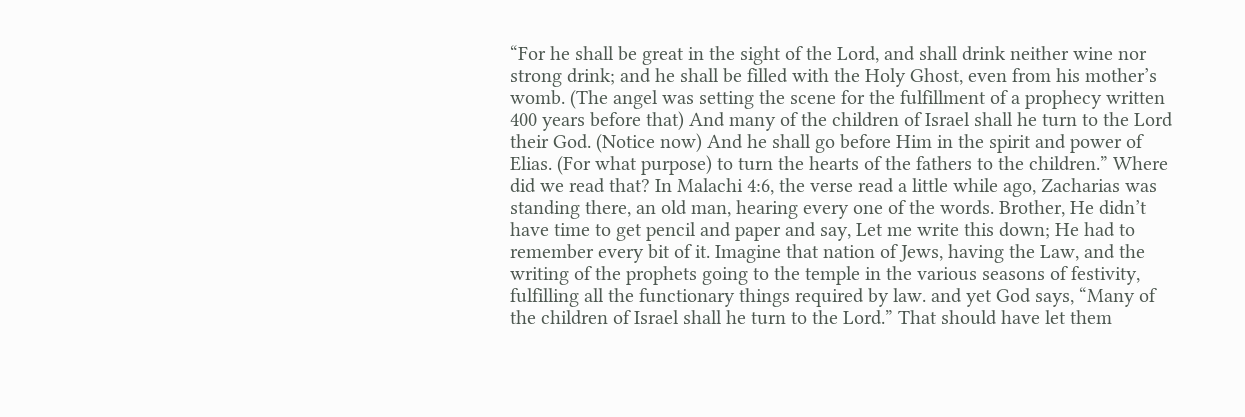“For he shall be great in the sight of the Lord, and shall drink neither wine nor strong drink; and he shall be filled with the Holy Ghost, even from his mother’s womb. (The angel was setting the scene for the fulfillment of a prophecy written 400 years before that) And many of the children of Israel shall he turn to the Lord their God. (Notice now) And he shall go before Him in the spirit and power of Elias. (For what purpose) to turn the hearts of the fathers to the children.” Where did we read that? In Malachi 4:6, the verse read a little while ago, Zacharias was standing there, an old man, hearing every one of the words. Brother, He didn’t have time to get pencil and paper and say, Let me write this down; He had to remember every bit of it. Imagine that nation of Jews, having the Law, and the writing of the prophets going to the temple in the various seasons of festivity, fulfilling all the functionary things required by law. and yet God says, “Many of the children of Israel shall he turn to the Lord.” That should have let them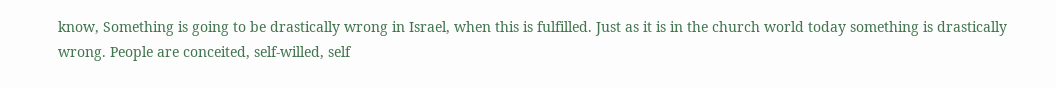know, Something is going to be drastically wrong in Israel, when this is fulfilled. Just as it is in the church world today something is drastically wrong. People are conceited, self-willed, self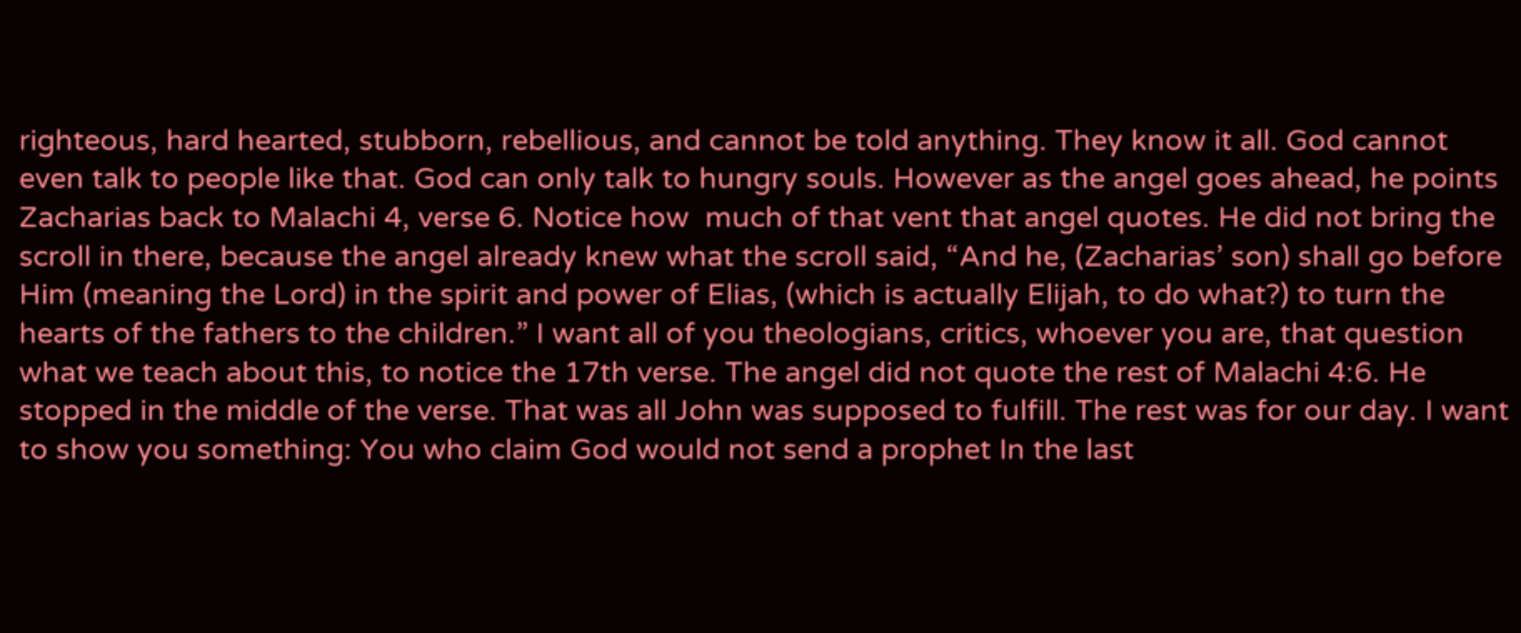righteous, hard hearted, stubborn, rebellious, and cannot be told anything. They know it all. God cannot even talk to people like that. God can only talk to hungry souls. However as the angel goes ahead, he points Zacharias back to Malachi 4, verse 6. Notice how  much of that vent that angel quotes. He did not bring the scroll in there, because the angel already knew what the scroll said, “And he, (Zacharias’ son) shall go before Him (meaning the Lord) in the spirit and power of Elias, (which is actually Elijah, to do what?) to turn the hearts of the fathers to the children.” I want all of you theologians, critics, whoever you are, that question what we teach about this, to notice the 17th verse. The angel did not quote the rest of Malachi 4:6. He stopped in the middle of the verse. That was all John was supposed to fulfill. The rest was for our day. I want to show you something: You who claim God would not send a prophet In the last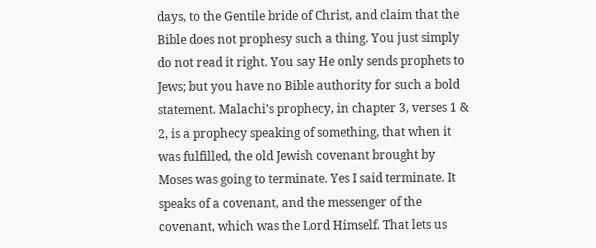days, to the Gentile bride of Christ, and claim that the Bible does not prophesy such a thing. You just simply do not read it right. You say He only sends prophets to Jews; but you have no Bible authority for such a bold statement. Malachi’s prophecy, in chapter 3, verses 1 & 2, is a prophecy speaking of something, that when it was fulfilled, the old Jewish covenant brought by Moses was going to terminate. Yes I said terminate. It speaks of a covenant, and the messenger of the covenant, which was the Lord Himself. That lets us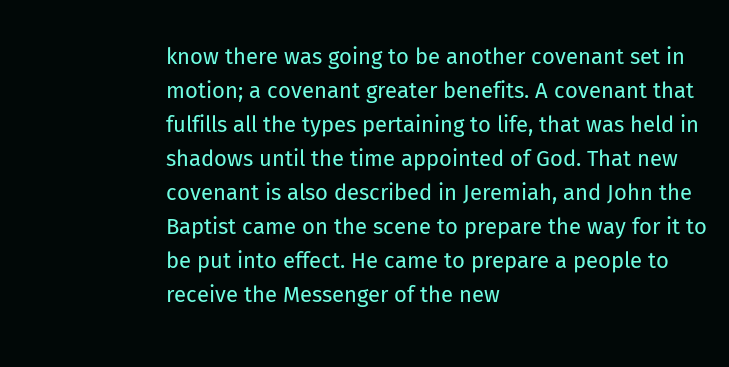know there was going to be another covenant set in motion; a covenant greater benefits. A covenant that fulfills all the types pertaining to life, that was held in shadows until the time appointed of God. That new covenant is also described in Jeremiah, and John the Baptist came on the scene to prepare the way for it to be put into effect. He came to prepare a people to receive the Messenger of the new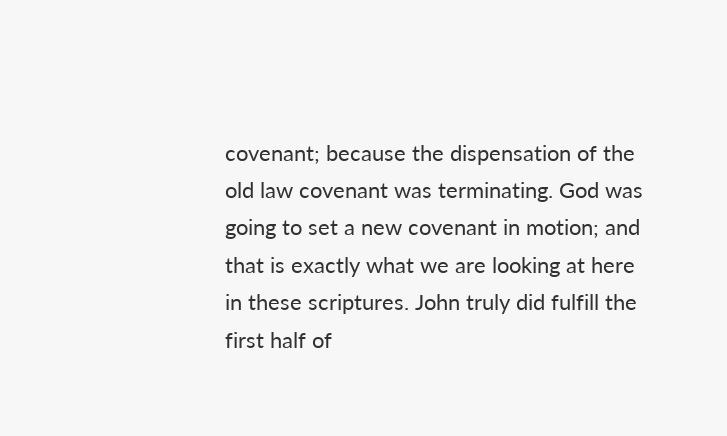covenant; because the dispensation of the old law covenant was terminating. God was going to set a new covenant in motion; and that is exactly what we are looking at here in these scriptures. John truly did fulfill the first half of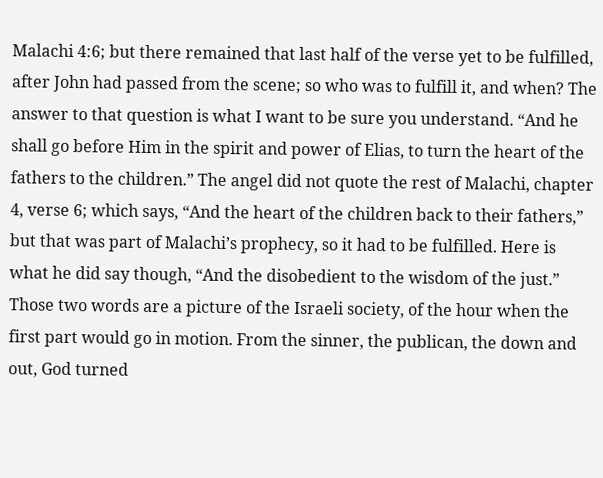Malachi 4:6; but there remained that last half of the verse yet to be fulfilled, after John had passed from the scene; so who was to fulfill it, and when? The answer to that question is what I want to be sure you understand. “And he shall go before Him in the spirit and power of Elias, to turn the heart of the fathers to the children.” The angel did not quote the rest of Malachi, chapter 4, verse 6; which says, “And the heart of the children back to their fathers,” but that was part of Malachi’s prophecy, so it had to be fulfilled. Here is what he did say though, “And the disobedient to the wisdom of the just.” Those two words are a picture of the Israeli society, of the hour when the first part would go in motion. From the sinner, the publican, the down and out, God turned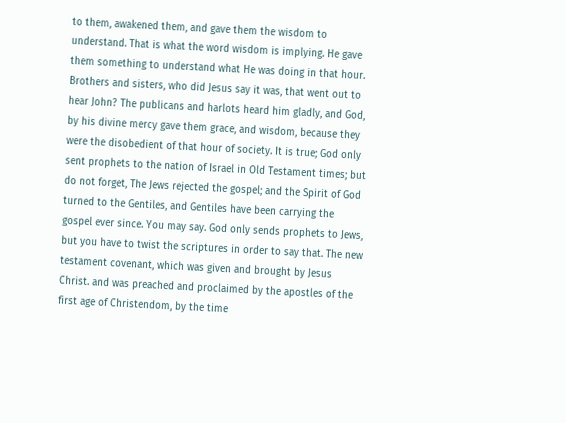to them, awakened them, and gave them the wisdom to understand. That is what the word wisdom is implying. He gave them something to understand what He was doing in that hour. Brothers and sisters, who did Jesus say it was, that went out to hear John? The publicans and harlots heard him gladly, and God, by his divine mercy gave them grace, and wisdom, because they were the disobedient of that hour of society. It is true; God only sent prophets to the nation of Israel in Old Testament times; but do not forget, The Jews rejected the gospel; and the Spirit of God turned to the Gentiles, and Gentiles have been carrying the gospel ever since. You may say. God only sends prophets to Jews, but you have to twist the scriptures in order to say that. The new testament covenant, which was given and brought by Jesus Christ. and was preached and proclaimed by the apostles of the first age of Christendom, by the time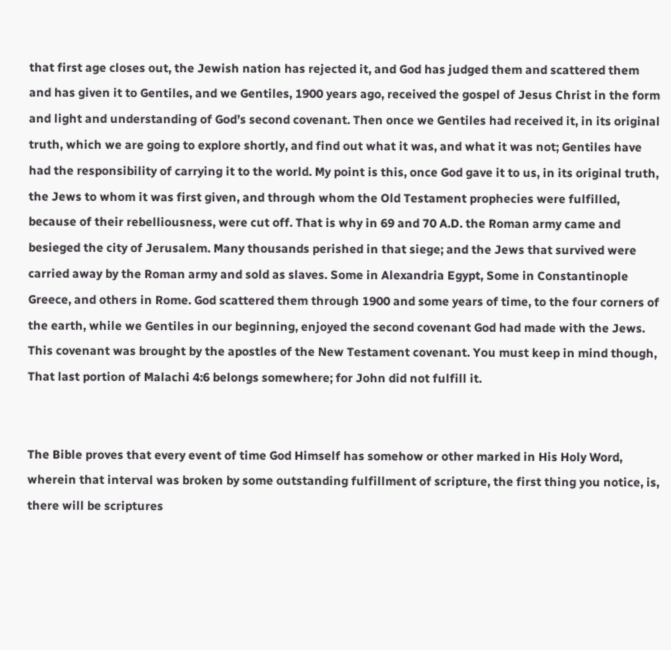that first age closes out, the Jewish nation has rejected it, and God has judged them and scattered them and has given it to Gentiles, and we Gentiles, 1900 years ago, received the gospel of Jesus Christ in the form and light and understanding of God’s second covenant. Then once we Gentiles had received it, in its original truth, which we are going to explore shortly, and find out what it was, and what it was not; Gentiles have had the responsibility of carrying it to the world. My point is this, once God gave it to us, in its original truth, the Jews to whom it was first given, and through whom the Old Testament prophecies were fulfilled, because of their rebelliousness, were cut off. That is why in 69 and 70 A.D. the Roman army came and besieged the city of Jerusalem. Many thousands perished in that siege; and the Jews that survived were carried away by the Roman army and sold as slaves. Some in Alexandria Egypt, Some in Constantinople Greece, and others in Rome. God scattered them through 1900 and some years of time, to the four corners of the earth, while we Gentiles in our beginning, enjoyed the second covenant God had made with the Jews. This covenant was brought by the apostles of the New Testament covenant. You must keep in mind though, That last portion of Malachi 4:6 belongs somewhere; for John did not fulfill it.


The Bible proves that every event of time God Himself has somehow or other marked in His Holy Word, wherein that interval was broken by some outstanding fulfillment of scripture, the first thing you notice, is, there will be scriptures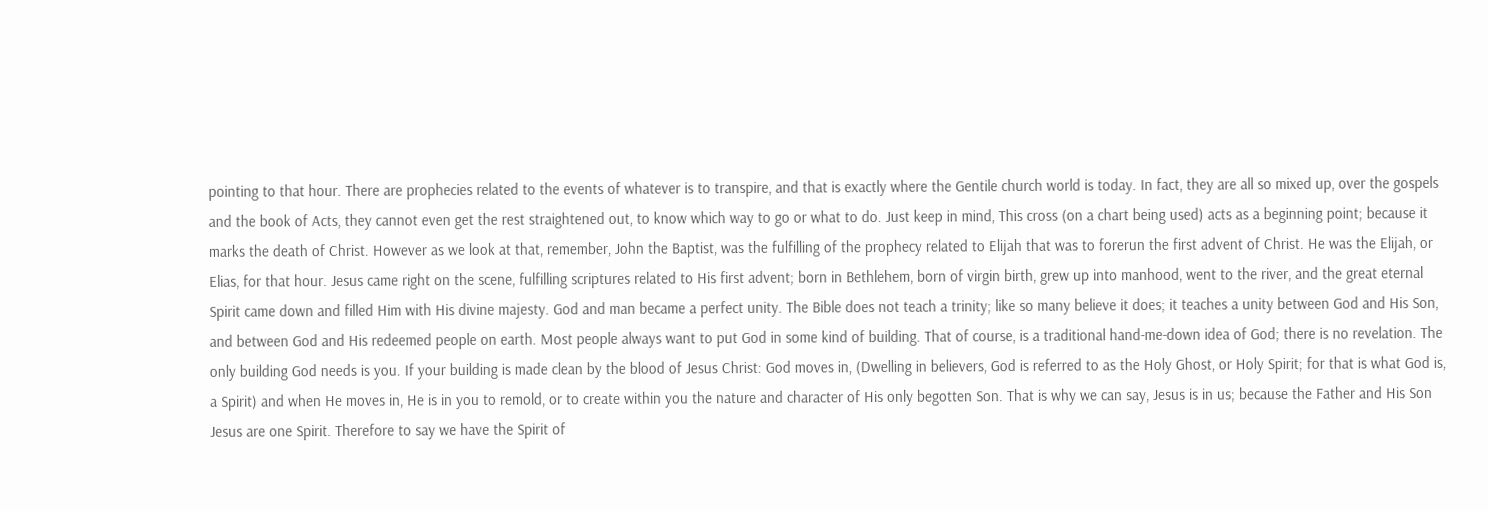pointing to that hour. There are prophecies related to the events of whatever is to transpire, and that is exactly where the Gentile church world is today. In fact, they are all so mixed up, over the gospels and the book of Acts, they cannot even get the rest straightened out, to know which way to go or what to do. Just keep in mind, This cross (on a chart being used) acts as a beginning point; because it marks the death of Christ. However as we look at that, remember, John the Baptist, was the fulfilling of the prophecy related to Elijah that was to forerun the first advent of Christ. He was the Elijah, or Elias, for that hour. Jesus came right on the scene, fulfilling scriptures related to His first advent; born in Bethlehem, born of virgin birth, grew up into manhood, went to the river, and the great eternal Spirit came down and filled Him with His divine majesty. God and man became a perfect unity. The Bible does not teach a trinity; like so many believe it does; it teaches a unity between God and His Son, and between God and His redeemed people on earth. Most people always want to put God in some kind of building. That of course, is a traditional hand-me-down idea of God; there is no revelation. The only building God needs is you. If your building is made clean by the blood of Jesus Christ: God moves in, (Dwelling in believers, God is referred to as the Holy Ghost, or Holy Spirit; for that is what God is, a Spirit) and when He moves in, He is in you to remold, or to create within you the nature and character of His only begotten Son. That is why we can say, Jesus is in us; because the Father and His Son Jesus are one Spirit. Therefore to say we have the Spirit of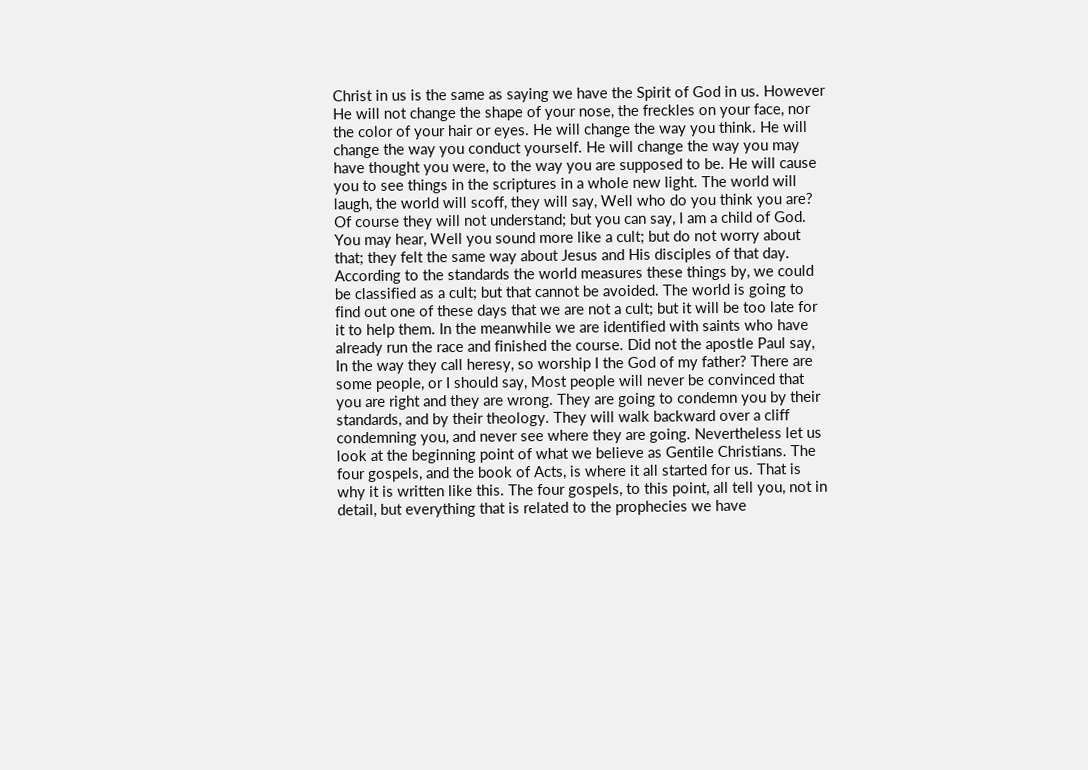Christ in us is the same as saying we have the Spirit of God in us. However He will not change the shape of your nose, the freckles on your face, nor the color of your hair or eyes. He will change the way you think. He will change the way you conduct yourself. He will change the way you may have thought you were, to the way you are supposed to be. He will cause you to see things in the scriptures in a whole new light. The world will laugh, the world will scoff, they will say, Well who do you think you are? Of course they will not understand; but you can say, I am a child of God. You may hear, Well you sound more like a cult; but do not worry about that; they felt the same way about Jesus and His disciples of that day. According to the standards the world measures these things by, we could be classified as a cult; but that cannot be avoided. The world is going to find out one of these days that we are not a cult; but it will be too late for it to help them. In the meanwhile we are identified with saints who have already run the race and finished the course. Did not the apostle Paul say, In the way they call heresy, so worship I the God of my father? There are some people, or I should say, Most people will never be convinced that you are right and they are wrong. They are going to condemn you by their standards, and by their theology. They will walk backward over a cliff condemning you, and never see where they are going. Nevertheless let us look at the beginning point of what we believe as Gentile Christians. The four gospels, and the book of Acts, is where it all started for us. That is why it is written like this. The four gospels, to this point, all tell you, not in detail, but everything that is related to the prophecies we have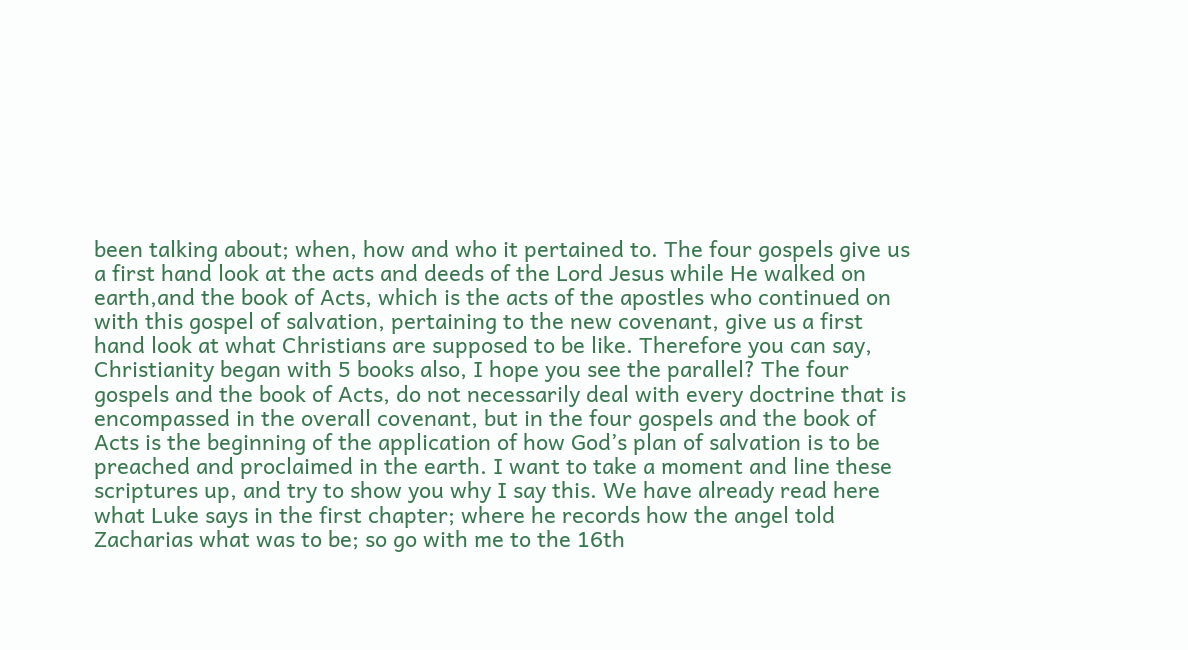been talking about; when, how and who it pertained to. The four gospels give us a first hand look at the acts and deeds of the Lord Jesus while He walked on earth,and the book of Acts, which is the acts of the apostles who continued on with this gospel of salvation, pertaining to the new covenant, give us a first hand look at what Christians are supposed to be like. Therefore you can say, Christianity began with 5 books also, I hope you see the parallel? The four gospels and the book of Acts, do not necessarily deal with every doctrine that is encompassed in the overall covenant, but in the four gospels and the book of Acts is the beginning of the application of how God’s plan of salvation is to be preached and proclaimed in the earth. I want to take a moment and line these scriptures up, and try to show you why I say this. We have already read here what Luke says in the first chapter; where he records how the angel told Zacharias what was to be; so go with me to the 16th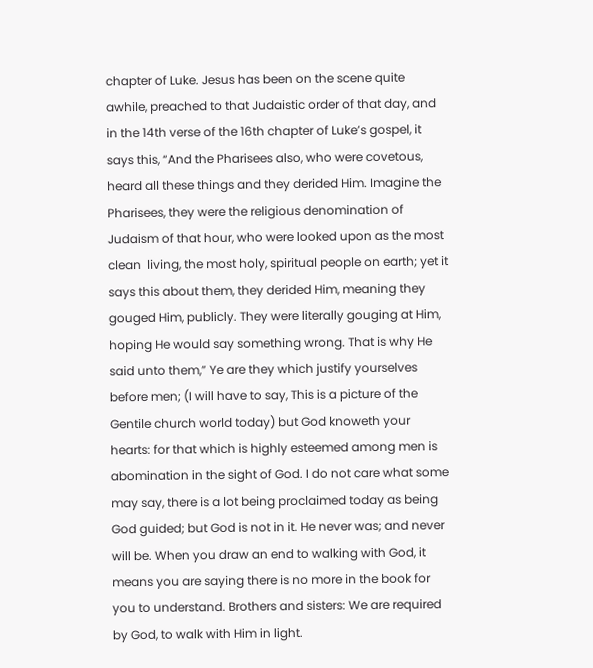chapter of Luke. Jesus has been on the scene quite awhile, preached to that Judaistic order of that day, and in the 14th verse of the 16th chapter of Luke’s gospel, it says this, “And the Pharisees also, who were covetous, heard all these things and they derided Him. Imagine the Pharisees, they were the religious denomination of Judaism of that hour, who were looked upon as the most clean  living, the most holy, spiritual people on earth; yet it says this about them, they derided Him, meaning they gouged Him, publicly. They were literally gouging at Him, hoping He would say something wrong. That is why He said unto them,” Ye are they which justify yourselves before men; (I will have to say, This is a picture of the Gentile church world today) but God knoweth your hearts: for that which is highly esteemed among men is abomination in the sight of God. I do not care what some may say, there is a lot being proclaimed today as being God guided; but God is not in it. He never was; and never will be. When you draw an end to walking with God, it means you are saying there is no more in the book for you to understand. Brothers and sisters: We are required by God, to walk with Him in light.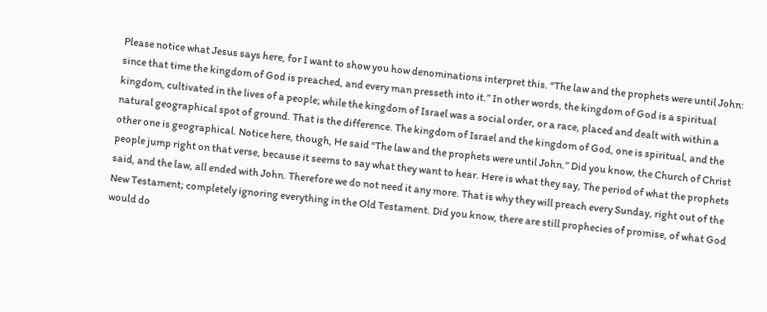Please notice what Jesus says here, for I want to show you how denominations interpret this. “The law and the prophets were until John: since that time the kingdom of God is preached, and every man presseth into it.” In other words, the kingdom of God is a spiritual kingdom, cultivated in the lives of a people; while the kingdom of Israel was a social order, or a race, placed and dealt with within a natural geographical spot of ground. That is the difference. The kingdom of Israel and the kingdom of God, one is spiritual, and the other one is geographical. Notice here, though, He said “The law and the prophets were until John.” Did you know, the Church of Christ people jump right on that verse, because it seems to say what they want to hear. Here is what they say, The period of what the prophets said, and the law, all ended with John. Therefore we do not need it any more. That is why they will preach every Sunday, right out of the New Testament; completely ignoring everything in the Old Testament. Did you know, there are still prophecies of promise, of what God would do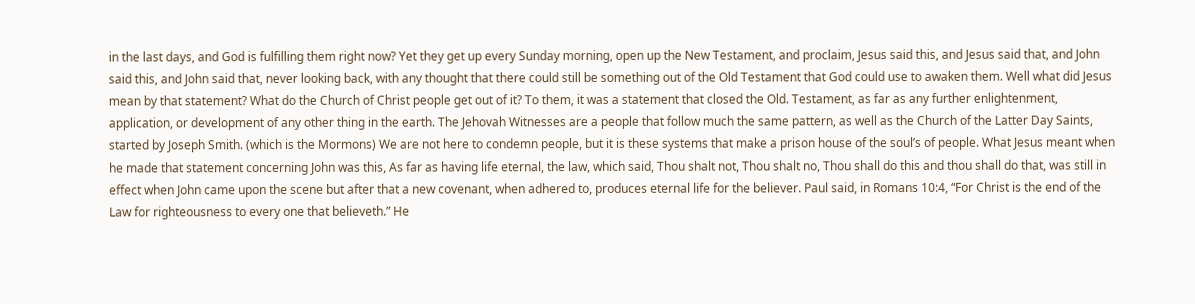in the last days, and God is fulfilling them right now? Yet they get up every Sunday morning, open up the New Testament, and proclaim, Jesus said this, and Jesus said that, and John said this, and John said that, never looking back, with any thought that there could still be something out of the Old Testament that God could use to awaken them. Well what did Jesus mean by that statement? What do the Church of Christ people get out of it? To them, it was a statement that closed the Old. Testament, as far as any further enlightenment, application, or development of any other thing in the earth. The Jehovah Witnesses are a people that follow much the same pattern, as well as the Church of the Latter Day Saints, started by Joseph Smith. (which is the Mormons) We are not here to condemn people, but it is these systems that make a prison house of the soul’s of people. What Jesus meant when he made that statement concerning John was this, As far as having life eternal, the law, which said, Thou shalt not, Thou shalt no, Thou shall do this and thou shall do that, was still in effect when John came upon the scene but after that a new covenant, when adhered to, produces eternal life for the believer. Paul said, in Romans 10:4, “For Christ is the end of the Law for righteousness to every one that believeth.” He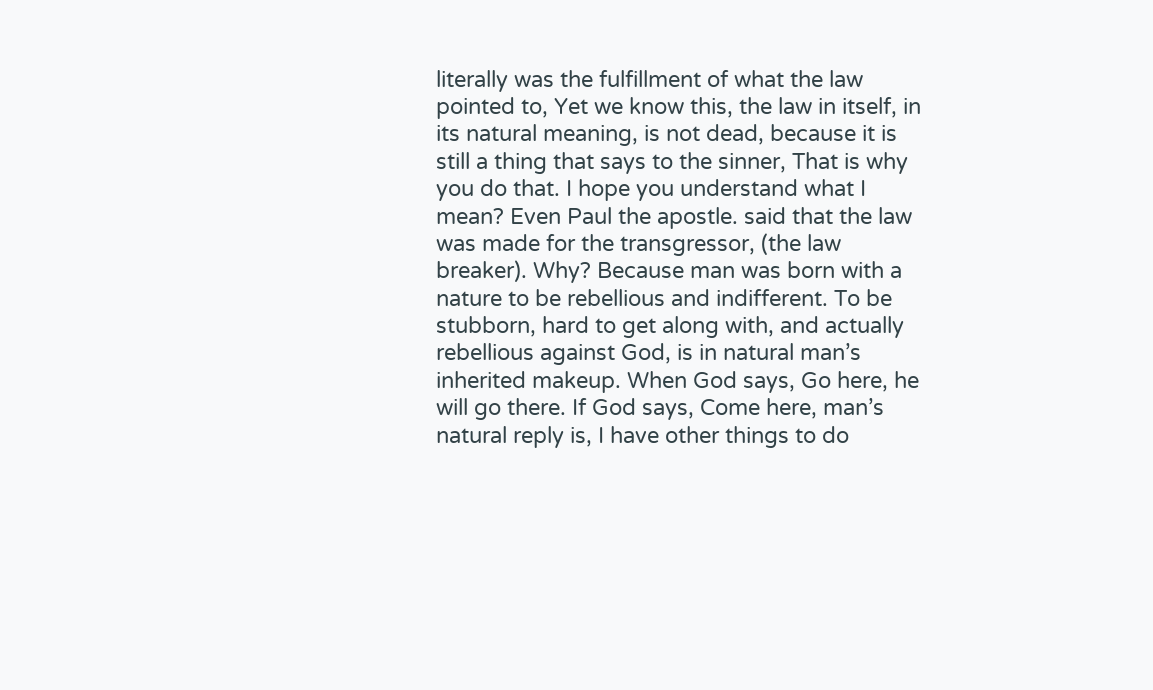literally was the fulfillment of what the law pointed to, Yet we know this, the law in itself, in its natural meaning, is not dead, because it is still a thing that says to the sinner, That is why you do that. I hope you understand what I mean? Even Paul the apostle. said that the law was made for the transgressor, (the law breaker). Why? Because man was born with a nature to be rebellious and indifferent. To be stubborn, hard to get along with, and actually rebellious against God, is in natural man’s inherited makeup. When God says, Go here, he will go there. If God says, Come here, man’s natural reply is, I have other things to do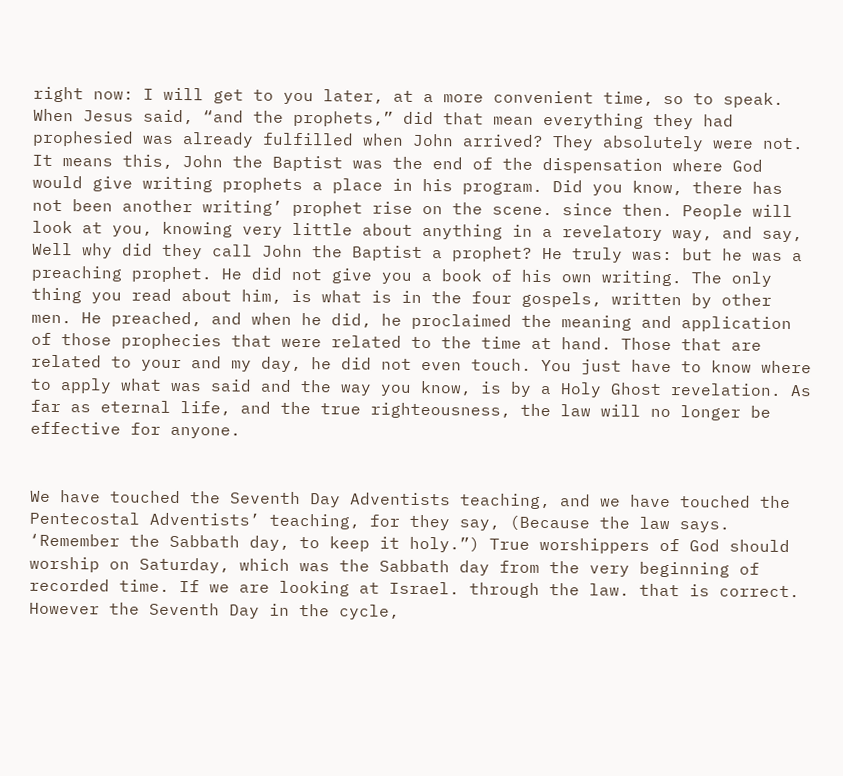right now: I will get to you later, at a more convenient time, so to speak. When Jesus said, “and the prophets,” did that mean everything they had prophesied was already fulfilled when John arrived? They absolutely were not. It means this, John the Baptist was the end of the dispensation where God would give writing prophets a place in his program. Did you know, there has not been another writing’ prophet rise on the scene. since then. People will look at you, knowing very little about anything in a revelatory way, and say, Well why did they call John the Baptist a prophet? He truly was: but he was a preaching prophet. He did not give you a book of his own writing. The only thing you read about him, is what is in the four gospels, written by other men. He preached, and when he did, he proclaimed the meaning and application of those prophecies that were related to the time at hand. Those that are related to your and my day, he did not even touch. You just have to know where to apply what was said and the way you know, is by a Holy Ghost revelation. As far as eternal life, and the true righteousness, the law will no longer be effective for anyone.


We have touched the Seventh Day Adventists teaching, and we have touched the Pentecostal Adventists’ teaching, for they say, (Because the law says. ‘Remember the Sabbath day, to keep it holy.”) True worshippers of God should worship on Saturday, which was the Sabbath day from the very beginning of recorded time. If we are looking at Israel. through the law. that is correct. However the Seventh Day in the cycle,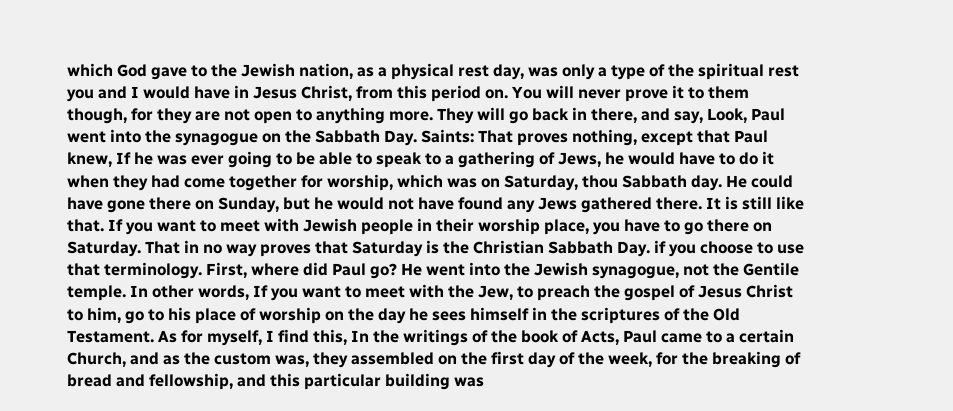which God gave to the Jewish nation, as a physical rest day, was only a type of the spiritual rest you and I would have in Jesus Christ, from this period on. You will never prove it to them though, for they are not open to anything more. They will go back in there, and say, Look, Paul went into the synagogue on the Sabbath Day. Saints: That proves nothing, except that Paul knew, If he was ever going to be able to speak to a gathering of Jews, he would have to do it when they had come together for worship, which was on Saturday, thou Sabbath day. He could have gone there on Sunday, but he would not have found any Jews gathered there. It is still like that. If you want to meet with Jewish people in their worship place, you have to go there on Saturday. That in no way proves that Saturday is the Christian Sabbath Day. if you choose to use that terminology. First, where did Paul go? He went into the Jewish synagogue, not the Gentile temple. In other words, If you want to meet with the Jew, to preach the gospel of Jesus Christ to him, go to his place of worship on the day he sees himself in the scriptures of the Old Testament. As for myself, I find this, In the writings of the book of Acts, Paul came to a certain Church, and as the custom was, they assembled on the first day of the week, for the breaking of bread and fellowship, and this particular building was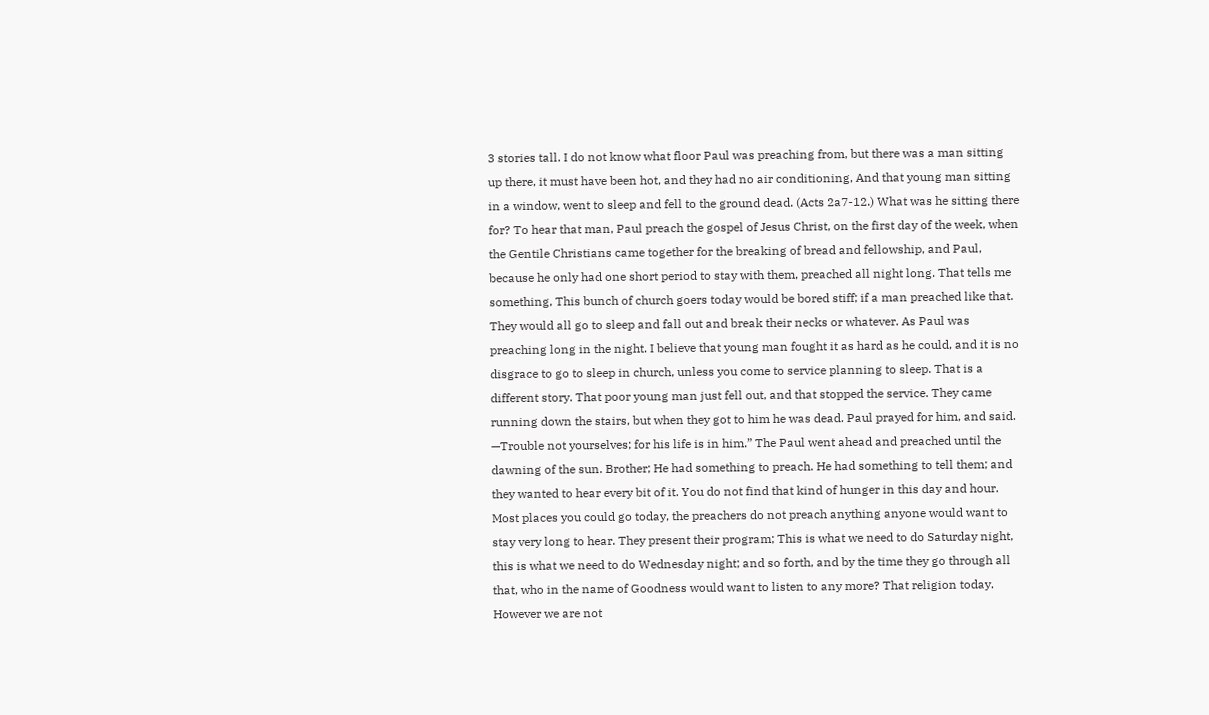3 stories tall. I do not know what floor Paul was preaching from, but there was a man sitting up there, it must have been hot, and they had no air conditioning, And that young man sitting in a window, went to sleep and fell to the ground dead. (Acts 2a7-12.) What was he sitting there for? To hear that man, Paul preach the gospel of Jesus Christ, on the first day of the week, when the Gentile Christians came together for the breaking of bread and fellowship, and Paul, because he only had one short period to stay with them, preached all night long. That tells me something, This bunch of church goers today would be bored stiff; if a man preached like that. They would all go to sleep and fall out and break their necks or whatever. As Paul was preaching long in the night. I believe that young man fought it as hard as he could, and it is no disgrace to go to sleep in church, unless you come to service planning to sleep. That is a different story. That poor young man just fell out, and that stopped the service. They came running down the stairs, but when they got to him he was dead. Paul prayed for him, and said. —Trouble not yourselves; for his life is in him.” The Paul went ahead and preached until the dawning of the sun. Brother; He had something to preach. He had something to tell them; and they wanted to hear every bit of it. You do not find that kind of hunger in this day and hour. Most places you could go today, the preachers do not preach anything anyone would want to stay very long to hear. They present their program; This is what we need to do Saturday night, this is what we need to do Wednesday night; and so forth, and by the time they go through all that, who in the name of Goodness would want to listen to any more? That religion today. However we are not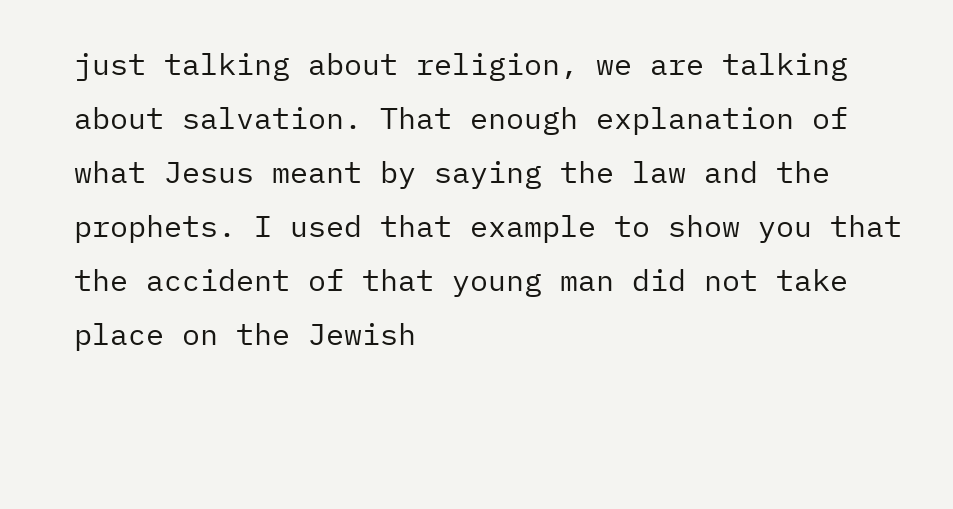just talking about religion, we are talking about salvation. That enough explanation of what Jesus meant by saying the law and the prophets. I used that example to show you that the accident of that young man did not take place on the Jewish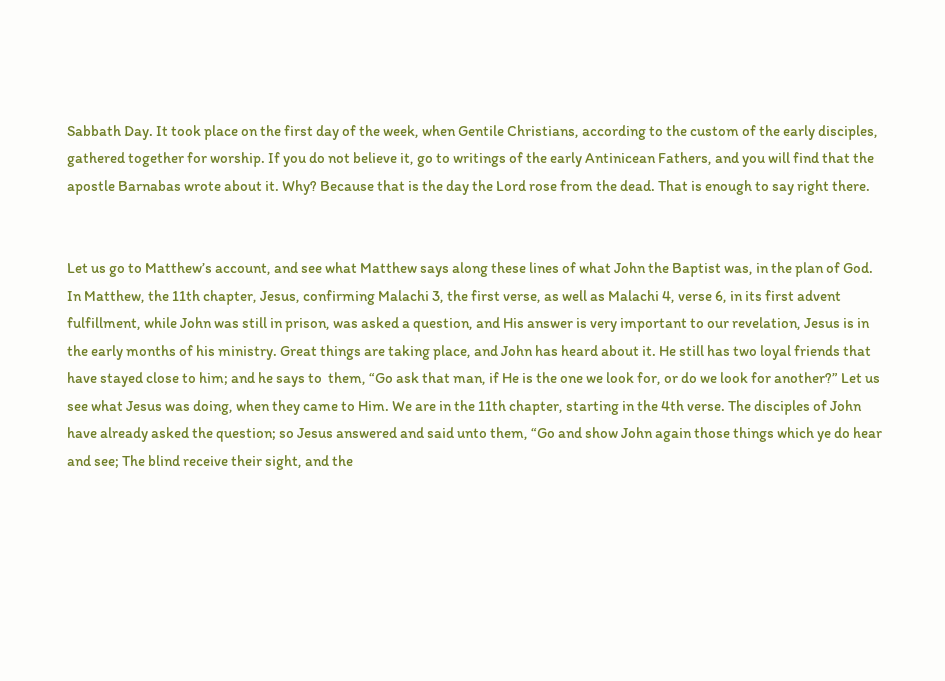Sabbath Day. It took place on the first day of the week, when Gentile Christians, according to the custom of the early disciples, gathered together for worship. If you do not believe it, go to writings of the early Antinicean Fathers, and you will find that the apostle Barnabas wrote about it. Why? Because that is the day the Lord rose from the dead. That is enough to say right there.


Let us go to Matthew’s account, and see what Matthew says along these lines of what John the Baptist was, in the plan of God. In Matthew, the 11th chapter, Jesus, confirming Malachi 3, the first verse, as well as Malachi 4, verse 6, in its first advent fulfillment, while John was still in prison, was asked a question, and His answer is very important to our revelation, Jesus is in the early months of his ministry. Great things are taking place, and John has heard about it. He still has two loyal friends that have stayed close to him; and he says to  them, “Go ask that man, if He is the one we look for, or do we look for another?” Let us see what Jesus was doing, when they came to Him. We are in the 11th chapter, starting in the 4th verse. The disciples of John have already asked the question; so Jesus answered and said unto them, “Go and show John again those things which ye do hear and see; The blind receive their sight, and the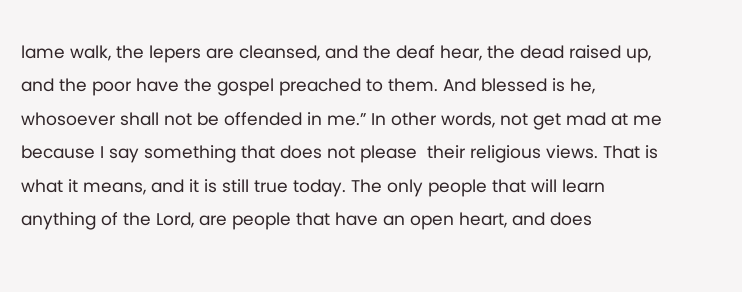lame walk, the lepers are cleansed, and the deaf hear, the dead raised up, and the poor have the gospel preached to them. And blessed is he, whosoever shall not be offended in me.” In other words, not get mad at me because I say something that does not please  their religious views. That is what it means, and it is still true today. The only people that will learn anything of the Lord, are people that have an open heart, and does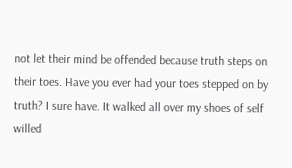not let their mind be offended because truth steps on their toes. Have you ever had your toes stepped on by truth? I sure have. It walked all over my shoes of self willed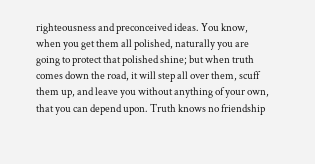righteousness and preconceived ideas. You know, when you get them all polished, naturally you are going to protect that polished shine; but when truth comes down the road, it will step all over them, scuff them up, and leave you without anything of your own, that you can depend upon. Truth knows no friendship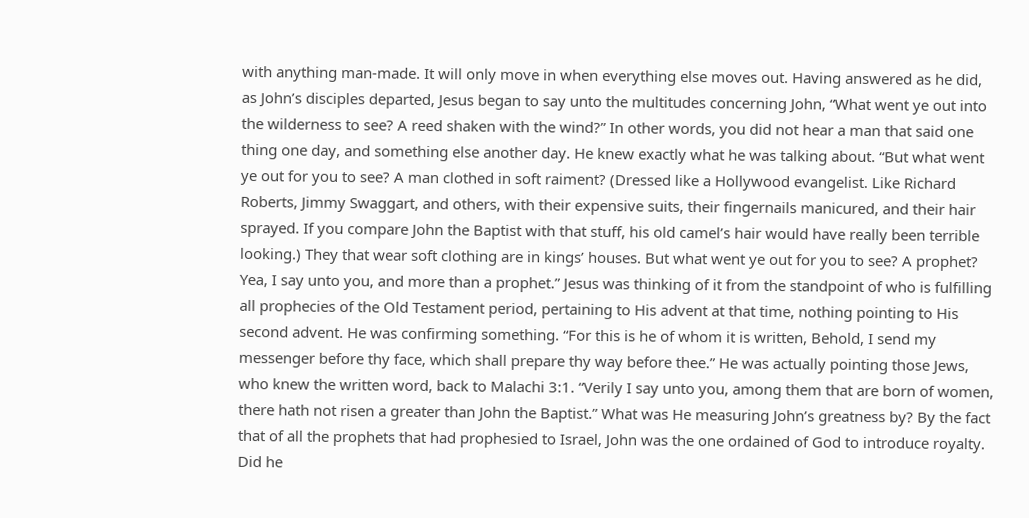with anything man-made. It will only move in when everything else moves out. Having answered as he did, as John’s disciples departed, Jesus began to say unto the multitudes concerning John, “What went ye out into the wilderness to see? A reed shaken with the wind?” In other words, you did not hear a man that said one thing one day, and something else another day. He knew exactly what he was talking about. “But what went ye out for you to see? A man clothed in soft raiment? (Dressed like a Hollywood evangelist. Like Richard Roberts, Jimmy Swaggart, and others, with their expensive suits, their fingernails manicured, and their hair sprayed. If you compare John the Baptist with that stuff, his old camel’s hair would have really been terrible looking.) They that wear soft clothing are in kings’ houses. But what went ye out for you to see? A prophet? Yea, I say unto you, and more than a prophet.” Jesus was thinking of it from the standpoint of who is fulfilling all prophecies of the Old Testament period, pertaining to His advent at that time, nothing pointing to His second advent. He was confirming something. “For this is he of whom it is written, Behold, I send my messenger before thy face, which shall prepare thy way before thee.” He was actually pointing those Jews, who knew the written word, back to Malachi 3:1. “Verily I say unto you, among them that are born of women, there hath not risen a greater than John the Baptist.” What was He measuring John’s greatness by? By the fact that of all the prophets that had prophesied to Israel, John was the one ordained of God to introduce royalty. Did he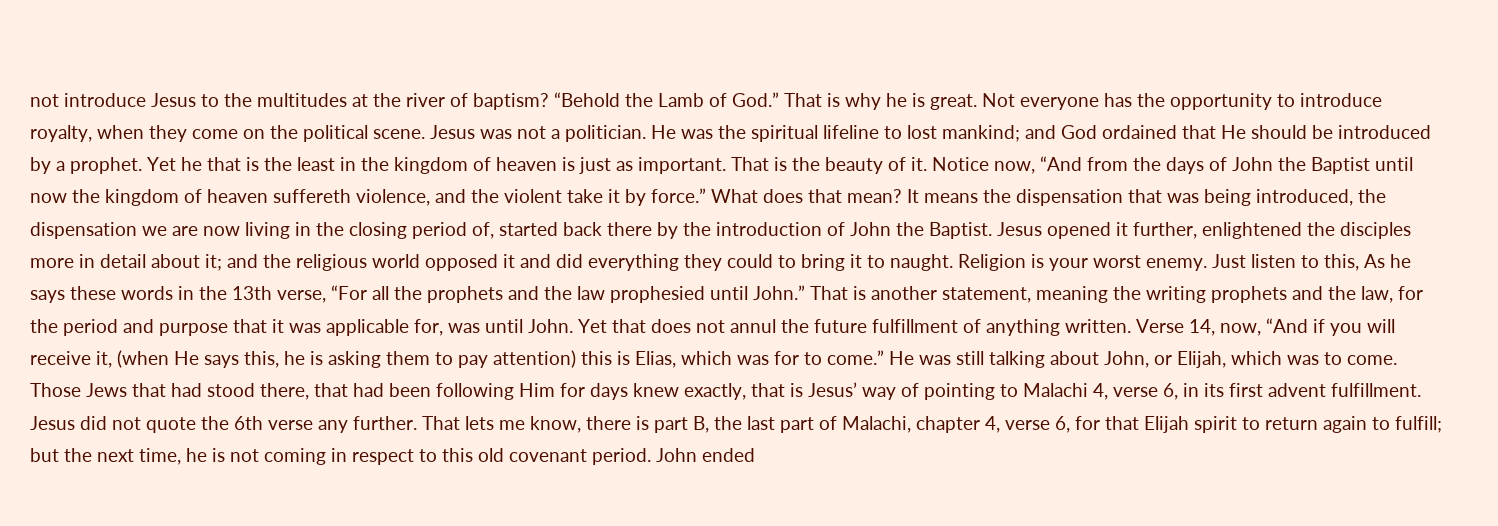not introduce Jesus to the multitudes at the river of baptism? “Behold the Lamb of God.” That is why he is great. Not everyone has the opportunity to introduce royalty, when they come on the political scene. Jesus was not a politician. He was the spiritual lifeline to lost mankind; and God ordained that He should be introduced by a prophet. Yet he that is the least in the kingdom of heaven is just as important. That is the beauty of it. Notice now, “And from the days of John the Baptist until now the kingdom of heaven suffereth violence, and the violent take it by force.” What does that mean? It means the dispensation that was being introduced, the dispensation we are now living in the closing period of, started back there by the introduction of John the Baptist. Jesus opened it further, enlightened the disciples more in detail about it; and the religious world opposed it and did everything they could to bring it to naught. Religion is your worst enemy. Just listen to this, As he says these words in the 13th verse, “For all the prophets and the law prophesied until John.” That is another statement, meaning the writing prophets and the law, for the period and purpose that it was applicable for, was until John. Yet that does not annul the future fulfillment of anything written. Verse 14, now, “And if you will receive it, (when He says this, he is asking them to pay attention) this is Elias, which was for to come.” He was still talking about John, or Elijah, which was to come. Those Jews that had stood there, that had been following Him for days knew exactly, that is Jesus’ way of pointing to Malachi 4, verse 6, in its first advent fulfillment. Jesus did not quote the 6th verse any further. That lets me know, there is part B, the last part of Malachi, chapter 4, verse 6, for that Elijah spirit to return again to fulfill; but the next time, he is not coming in respect to this old covenant period. John ended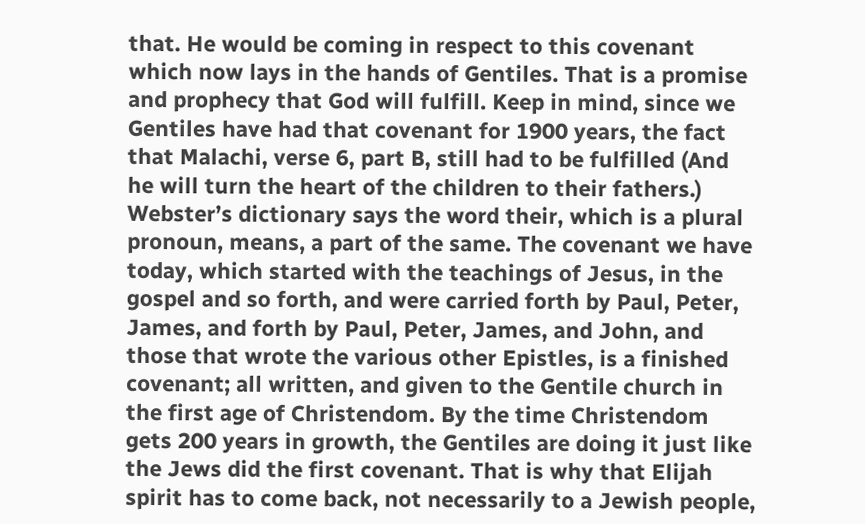that. He would be coming in respect to this covenant which now lays in the hands of Gentiles. That is a promise and prophecy that God will fulfill. Keep in mind, since we Gentiles have had that covenant for 1900 years, the fact that Malachi, verse 6, part B, still had to be fulfilled (And he will turn the heart of the children to their fathers.) Webster’s dictionary says the word their, which is a plural pronoun, means, a part of the same. The covenant we have today, which started with the teachings of Jesus, in the gospel and so forth, and were carried forth by Paul, Peter, James, and forth by Paul, Peter, James, and John, and those that wrote the various other Epistles, is a finished covenant; all written, and given to the Gentile church in the first age of Christendom. By the time Christendom gets 200 years in growth, the Gentiles are doing it just like the Jews did the first covenant. That is why that Elijah spirit has to come back, not necessarily to a Jewish people,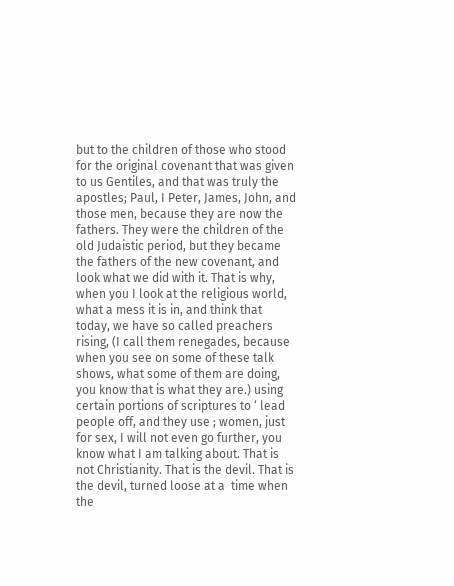but to the children of those who stood for the original covenant that was given to us Gentiles, and that was truly the apostles; Paul, I Peter, James, John, and those men, because they are now the fathers. They were the children of the old Judaistic period, but they became the fathers of the new covenant, and look what we did with it. That is why, when you I look at the religious world, what a mess it is in, and think that today, we have so called preachers rising, (I call them renegades, because when you see on some of these talk shows, what some of them are doing, you know that is what they are.) using certain portions of scriptures to ‘ lead people off, and they use ; women, just for sex, I will not even go further, you know what I am talking about. That is not Christianity. That is the devil. That is the devil, turned loose at a  time when the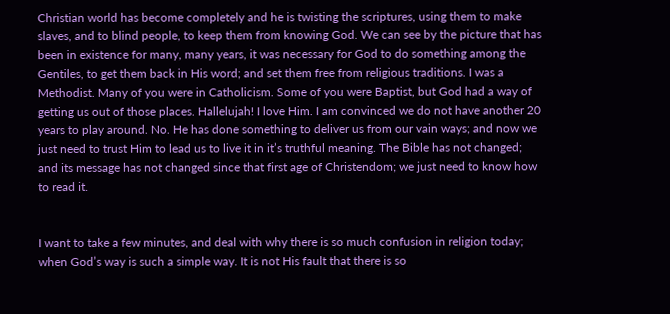Christian world has become completely and he is twisting the scriptures, using them to make slaves, and to blind people, to keep them from knowing God. We can see by the picture that has been in existence for many, many years, it was necessary for God to do something among the Gentiles, to get them back in His word; and set them free from religious traditions. I was a Methodist. Many of you were in Catholicism. Some of you were Baptist, but God had a way of getting us out of those places. Hallelujah! I love Him. I am convinced we do not have another 20 years to play around. No. He has done something to deliver us from our vain ways; and now we just need to trust Him to lead us to live it in it’s truthful meaning. The Bible has not changed; and its message has not changed since that first age of Christendom; we just need to know how to read it.


I want to take a few minutes, and deal with why there is so much confusion in religion today; when God’s way is such a simple way. It is not His fault that there is so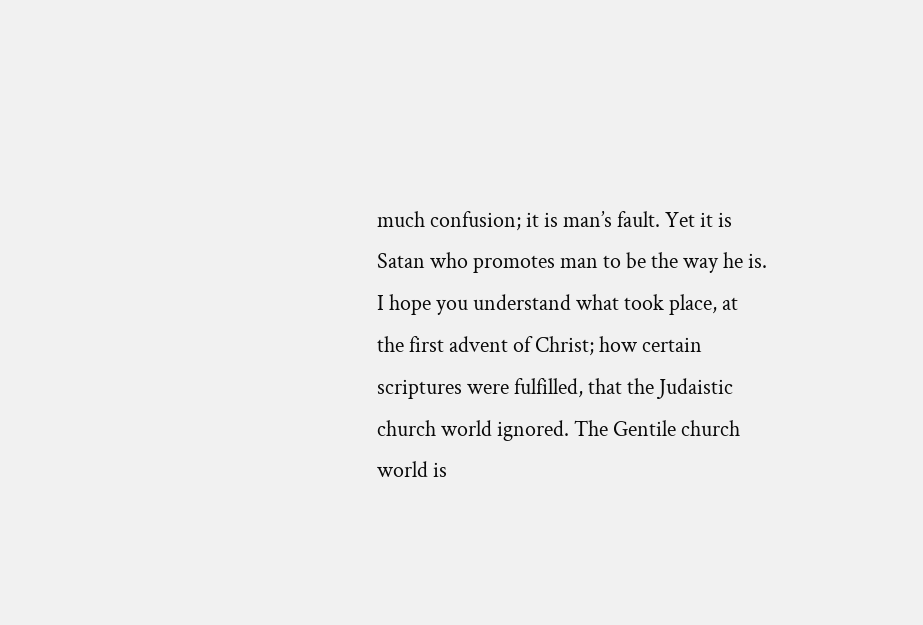much confusion; it is man’s fault. Yet it is Satan who promotes man to be the way he is. I hope you understand what took place, at the first advent of Christ; how certain scriptures were fulfilled, that the Judaistic church world ignored. The Gentile church world is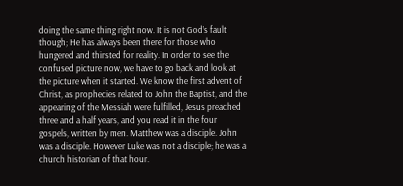doing the same thing right now. It is not God’s fault though; He has always been there for those who hungered and thirsted for reality. In order to see the confused picture now, we have to go back and look at the picture when it started. We know the first advent of Christ, as prophecies related to John the Baptist, and the appearing of the Messiah were fulfilled, Jesus preached three and a half years, and you read it in the four gospels, written by men. Matthew was a disciple. John was a disciple. However Luke was not a disciple; he was a church historian of that hour.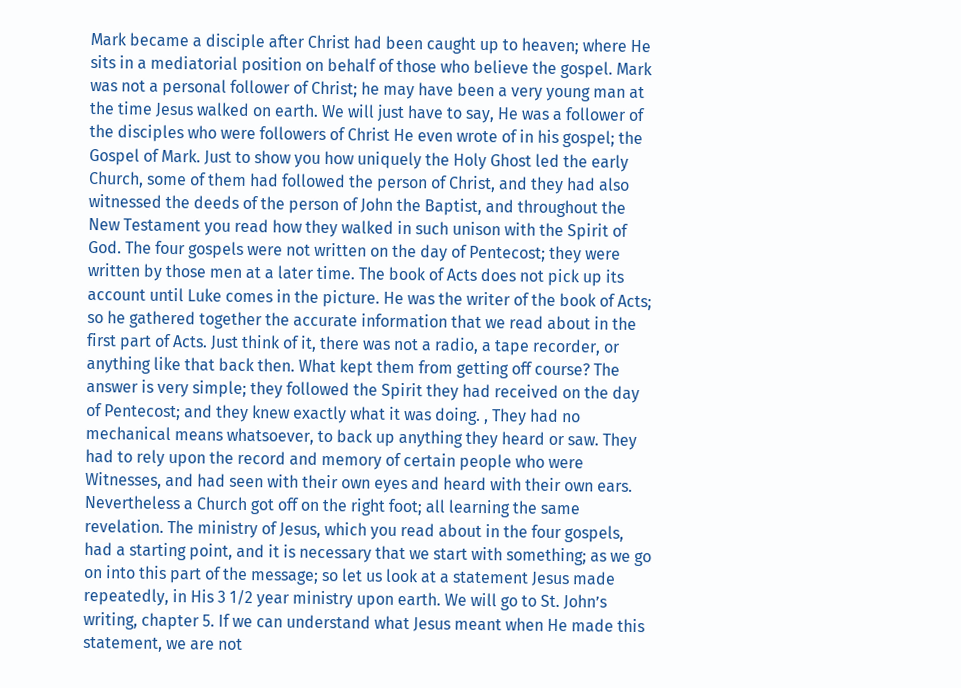Mark became a disciple after Christ had been caught up to heaven; where He sits in a mediatorial position on behalf of those who believe the gospel. Mark was not a personal follower of Christ; he may have been a very young man at the time Jesus walked on earth. We will just have to say, He was a follower of the disciples who were followers of Christ He even wrote of in his gospel; the Gospel of Mark. Just to show you how uniquely the Holy Ghost led the early Church, some of them had followed the person of Christ, and they had also witnessed the deeds of the person of John the Baptist, and throughout the New Testament you read how they walked in such unison with the Spirit of God. The four gospels were not written on the day of Pentecost; they were written by those men at a later time. The book of Acts does not pick up its account until Luke comes in the picture. He was the writer of the book of Acts; so he gathered together the accurate information that we read about in the first part of Acts. Just think of it, there was not a radio, a tape recorder, or anything like that back then. What kept them from getting off course? The answer is very simple; they followed the Spirit they had received on the day of Pentecost; and they knew exactly what it was doing. , They had no mechanical means whatsoever, to back up anything they heard or saw. They had to rely upon the record and memory of certain people who were Witnesses, and had seen with their own eyes and heard with their own ears. Nevertheless a Church got off on the right foot; all learning the same revelation. The ministry of Jesus, which you read about in the four gospels, had a starting point, and it is necessary that we start with something; as we go on into this part of the message; so let us look at a statement Jesus made repeatedly, in His 3 1/2 year ministry upon earth. We will go to St. John’s writing, chapter 5. If we can understand what Jesus meant when He made this statement, we are not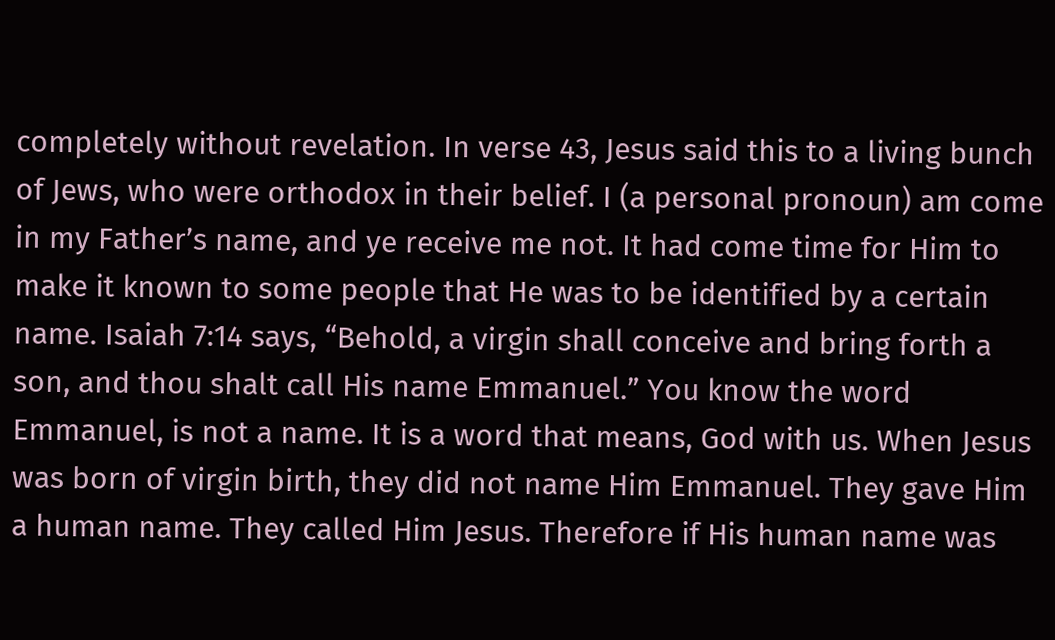completely without revelation. In verse 43, Jesus said this to a living bunch of Jews, who were orthodox in their belief. I (a personal pronoun) am come in my Father’s name, and ye receive me not. It had come time for Him to make it known to some people that He was to be identified by a certain name. Isaiah 7:14 says, “Behold, a virgin shall conceive and bring forth a son, and thou shalt call His name Emmanuel.” You know the word Emmanuel, is not a name. It is a word that means, God with us. When Jesus was born of virgin birth, they did not name Him Emmanuel. They gave Him a human name. They called Him Jesus. Therefore if His human name was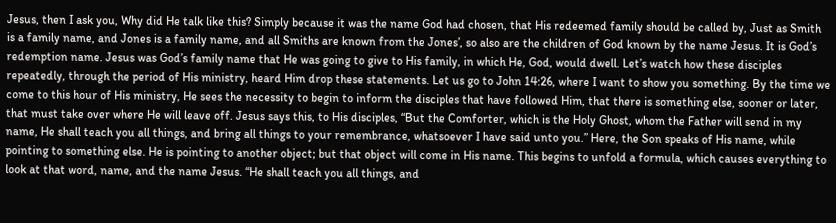Jesus, then I ask you, Why did He talk like this? Simply because it was the name God had chosen, that His redeemed family should be called by, Just as Smith is a family name, and Jones is a family name, and all Smiths are known from the Jones’, so also are the children of God known by the name Jesus. It is God’s redemption name. Jesus was God’s family name that He was going to give to His family, in which He, God, would dwell. Let’s watch how these disciples repeatedly, through the period of His ministry, heard Him drop these statements. Let us go to John 14:26, where I want to show you something. By the time we come to this hour of His ministry, He sees the necessity to begin to inform the disciples that have followed Him, that there is something else, sooner or later, that must take over where He will leave off. Jesus says this, to His disciples, “But the Comforter, which is the Holy Ghost, whom the Father will send in my name, He shall teach you all things, and bring all things to your remembrance, whatsoever I have said unto you.” Here, the Son speaks of His name, while pointing to something else. He is pointing to another object; but that object will come in His name. This begins to unfold a formula, which causes everything to look at that word, name, and the name Jesus. “He shall teach you all things, and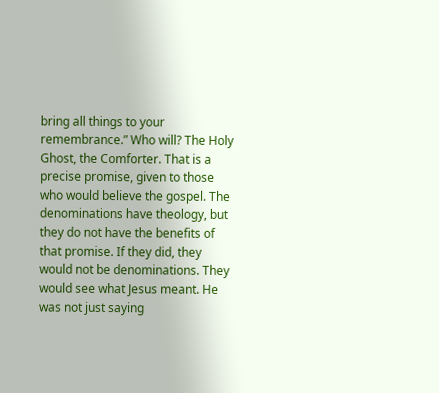bring all things to your remembrance.” Who will? The Holy Ghost, the Comforter. That is a precise promise, given to those who would believe the gospel. The denominations have theology, but they do not have the benefits of that promise. If they did, they would not be denominations. They would see what Jesus meant. He was not just saying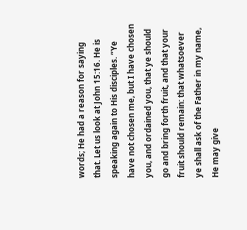words; He had a reason for saying that. Let us look at John 15:16. He is speaking again to His disciples. “Ye have not chosen me, but I have chosen you, and ordained you, that ye should go and bring forth fruit, and that your fruit should remain: that whatsoever ye shall ask of the Father in my name, He may give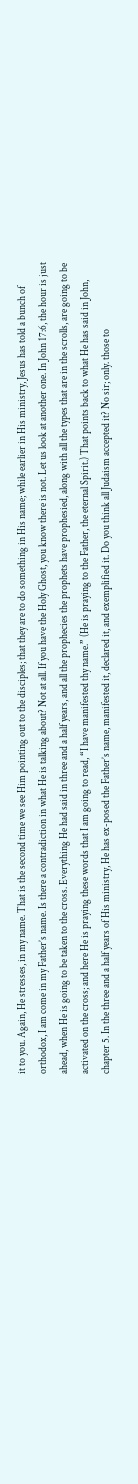it to you. Again, He stresses, in my name. That is the second time we see Him pointing out to the disciples; that they are to do something in His name; while earlier in His ministry, Jesus has told a bunch of orthodox, I am come in my Father’s name. Is there a contradiction in what He is talking about? Not at all. If you have the Holy Ghost, you know there is not. Let us look at another one. In John 17:6, the hour is just ahead, when He is going to be taken to the cross. Everything He had said in three and a half years, and all the prophecies the prophets have prophesied, along with all the types that are in the scrolls, are going to be activated on the cross; and here He is praying these words that I am going to read, “I have manifested thy name.” (He is praying to the Father, the eternal Spirit.) That points back to what He has said in John, chapter 5. In the three and a half years of His ministry, He has ex-posed the Father’s name, manifested it, declared it, and exemplified it. Do you think all Judaism accepted it? No sir; only. those to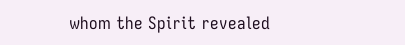whom the Spirit revealed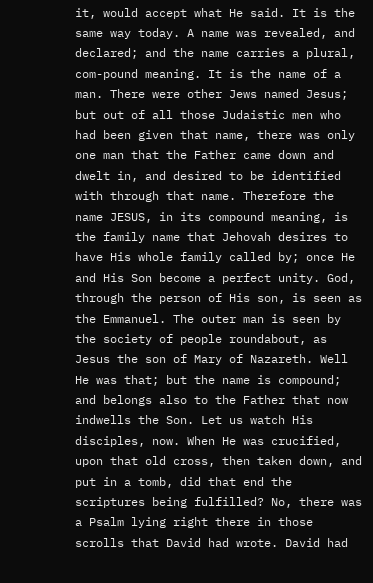it, would accept what He said. It is the same way today. A name was revealed, and declared; and the name carries a plural, com-pound meaning. It is the name of a man. There were other Jews named Jesus; but out of all those Judaistic men who had been given that name, there was only one man that the Father came down and dwelt in, and desired to be identified with through that name. Therefore the name JESUS, in its compound meaning, is the family name that Jehovah desires to have His whole family called by; once He and His Son become a perfect unity. God, through the person of His son, is seen as the Emmanuel. The outer man is seen by the society of people roundabout, as Jesus the son of Mary of Nazareth. Well He was that; but the name is compound; and belongs also to the Father that now indwells the Son. Let us watch His disciples, now. When He was crucified, upon that old cross, then taken down, and put in a tomb, did that end the scriptures being fulfilled? No, there was a Psalm lying right there in those scrolls that David had wrote. David had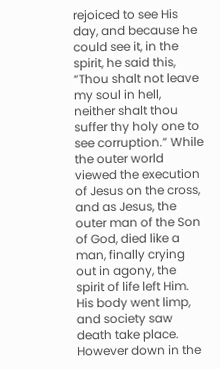rejoiced to see His day, and because he could see it, in the spirit, he said this, “Thou shalt not leave my soul in hell, neither shalt thou suffer thy holy one to see corruption.” While the outer world viewed the execution of Jesus on the cross, and as Jesus, the outer man of the Son of God, died like a man, finally crying out in agony, the spirit of life left Him. His body went limp, and society saw death take place. However down in the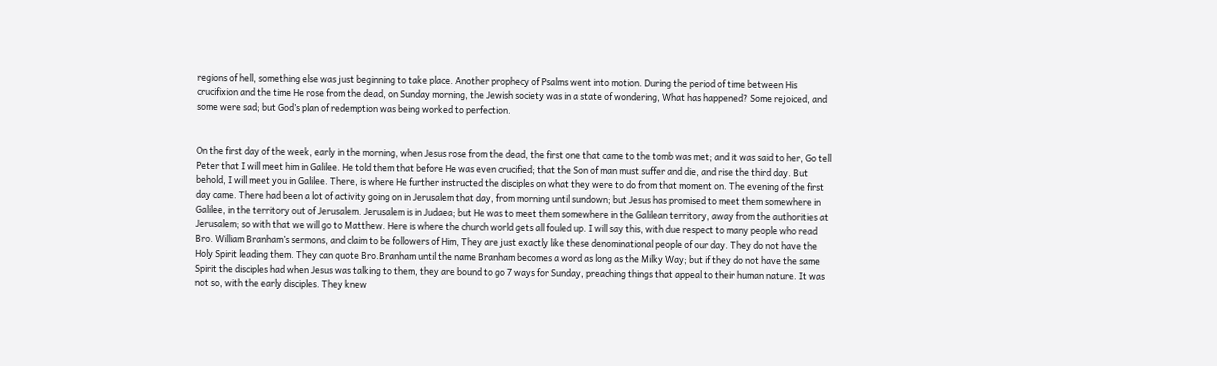regions of hell, something else was just beginning to take place. Another prophecy of Psalms went into motion. During the period of time between His crucifixion and the time He rose from the dead, on Sunday morning, the Jewish society was in a state of wondering, What has happened? Some rejoiced, and some were sad; but God’s plan of redemption was being worked to perfection.


On the first day of the week, early in the morning, when Jesus rose from the dead, the first one that came to the tomb was met; and it was said to her, Go tell Peter that I will meet him in Galilee. He told them that before He was even crucified; that the Son of man must suffer and die, and rise the third day. But behold, I will meet you in Galilee. There, is where He further instructed the disciples on what they were to do from that moment on. The evening of the first day came. There had been a lot of activity going on in Jerusalem that day, from morning until sundown; but Jesus has promised to meet them somewhere in Galilee, in the territory out of Jerusalem. Jerusalem is in Judaea; but He was to meet them somewhere in the Galilean territory, away from the authorities at Jerusalem; so with that we will go to Matthew. Here is where the church world gets all fouled up. I will say this, with due respect to many people who read Bro. William Branham’s sermons, and claim to be followers of Him, They are just exactly like these denominational people of our day. They do not have the Holy Spirit leading them. They can quote Bro.Branham until the name Branham becomes a word as long as the Milky Way; but if they do not have the same Spirit the disciples had when Jesus was talking to them, they are bound to go 7 ways for Sunday, preaching things that appeal to their human nature. It was not so, with the early disciples. They knew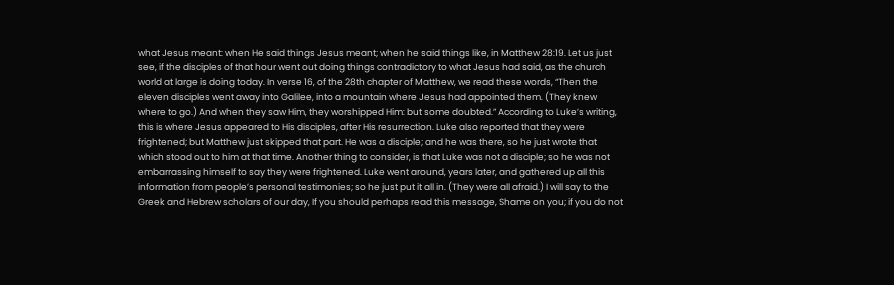what Jesus meant: when He said things Jesus meant; when he said things like, in Matthew 28:19. Let us just see, if the disciples of that hour went out doing things contradictory to what Jesus had said, as the church world at large is doing today. In verse 16, of the 28th chapter of Matthew, we read these words, “Then the eleven disciples went away into Galilee, into a mountain where Jesus had appointed them. (They knew where to go.) And when they saw Him, they worshipped Him: but some doubted.” According to Luke’s writing, this is where Jesus appeared to His disciples, after His resurrection. Luke also reported that they were frightened; but Matthew just skipped that part. He was a disciple; and he was there, so he just wrote that which stood out to him at that time. Another thing to consider, is that Luke was not a disciple; so he was not embarrassing himself to say they were frightened. Luke went around, years later, and gathered up all this information from people’s personal testimonies; so he just put it all in. (They were all afraid.) I will say to the Greek and Hebrew scholars of our day, If you should perhaps read this message, Shame on you; if you do not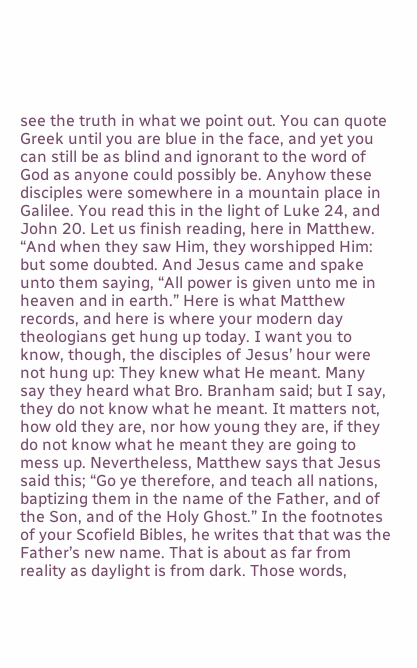see the truth in what we point out. You can quote Greek until you are blue in the face, and yet you can still be as blind and ignorant to the word of God as anyone could possibly be. Anyhow these disciples were somewhere in a mountain place in Galilee. You read this in the light of Luke 24, and John 20. Let us finish reading, here in Matthew. “And when they saw Him, they worshipped Him: but some doubted. And Jesus came and spake unto them saying, “All power is given unto me in heaven and in earth.” Here is what Matthew records, and here is where your modern day theologians get hung up today. I want you to know, though, the disciples of Jesus’ hour were not hung up: They knew what He meant. Many say they heard what Bro. Branham said; but I say, they do not know what he meant. It matters not, how old they are, nor how young they are, if they do not know what he meant they are going to mess up. Nevertheless, Matthew says that Jesus said this; “Go ye therefore, and teach all nations, baptizing them in the name of the Father, and of the Son, and of the Holy Ghost.” In the footnotes of your Scofield Bibles, he writes that that was the Father’s new name. That is about as far from reality as daylight is from dark. Those words,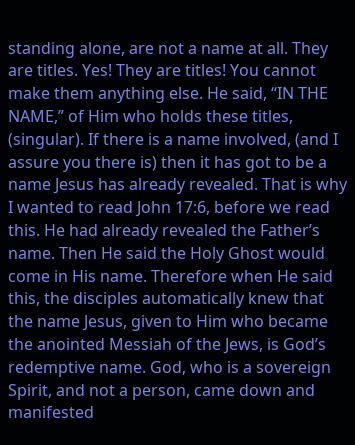standing alone, are not a name at all. They are titles. Yes! They are titles! You cannot make them anything else. He said, “IN THE NAME,” of Him who holds these titles, (singular). If there is a name involved, (and I assure you there is) then it has got to be a name Jesus has already revealed. That is why I wanted to read John 17:6, before we read this. He had already revealed the Father’s name. Then He said the Holy Ghost would come in His name. Therefore when He said this, the disciples automatically knew that the name Jesus, given to Him who became the anointed Messiah of the Jews, is God’s redemptive name. God, who is a sovereign Spirit, and not a person, came down and manifested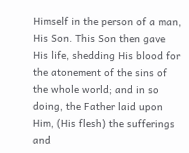Himself in the person of a man, His Son. This Son then gave His life, shedding His blood for the atonement of the sins of the whole world; and in so doing, the Father laid upon Him, (His flesh) the sufferings and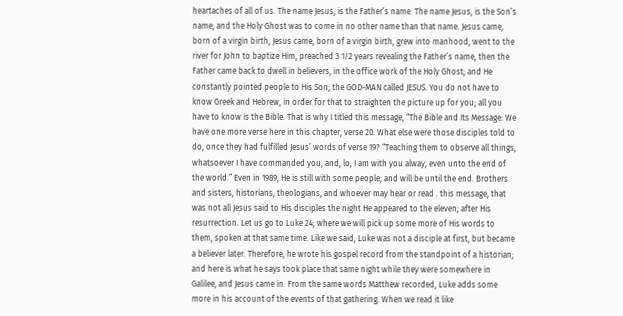heartaches of all of us. The name Jesus, is the Father’s name. The name Jesus, is the Son’s name; and the Holy Ghost was to come in no other name than that name. Jesus came, born of a virgin birth, Jesus came, born of a virgin birth, grew into manhood, went to the river for John to baptize Him, preached 3 1/2 years revealing the Father’s name, then the Father came back to dwell in believers, in the office work of the Holy Ghost; and He constantly pointed people to His Son; the GOD-MAN called JESUS. You do not have to know Greek and Hebrew, in order for that to straighten the picture up for you; all you have to know is the Bible. That is why I titled this message, “The Bible and Its Message: We have one more verse here in this chapter, verse 20. What else were those disciples told to do, once they had fulfilled Jesus’ words of verse 19? “Teaching them to observe all things, whatsoever I have commanded you, and, lo, I am with you alway, even unto the end of the world.” Even in 1989, He is still with some people; and will be until the end. Brothers and sisters, historians, theologians, and whoever may hear or read . this message, that was not all Jesus said to His disciples the night He appeared to the eleven; after His resurrection. Let us go to Luke 24; where we will pick up some more of His words to them, spoken at that same time. Like we said, Luke was not a disciple at first, but became a believer later. Therefore, he wrote his gospel record from the standpoint of a historian; and here is what he says took place that same night while they were somewhere in Galilee, and Jesus came in. From the same words Matthew recorded, Luke adds some more in his account of the events of that gathering. When we read it like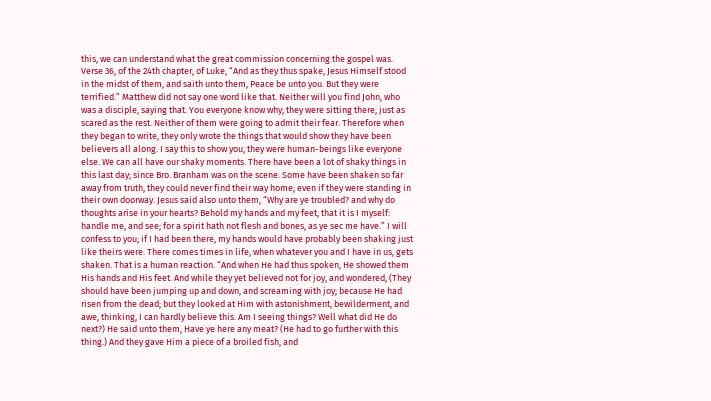this, we can understand what the great commission concerning the gospel was. Verse 36, of the 24th chapter, of Luke, “And as they thus spake, Jesus Himself stood in the midst of them, and saith unto them, Peace be unto you. But they were terrified.” Matthew did not say one word like that. Neither will you find John, who was a disciple, saying that. You everyone know why; they were sitting there, just as scared as the rest. Neither of them were going to admit their fear. Therefore when they began to write, they only wrote the things that would show they have been believers all along. I say this to show you, they were human-beings like everyone else. We can all have our shaky moments. There have been a lot of shaky things in this last day; since Bro. Branham was on the scene. Some have been shaken so far away from truth, they could never find their way home; even if they were standing in their own doorway. Jesus said also unto them, “Why are ye troubled? and why do thoughts arise in your hearts? Behold my hands and my feet, that it is I myself: handle me, and see; for a spirit hath not flesh and bones, as ye sec me have.” I will confess to you; if I had been there, my hands would have probably been shaking just like theirs were. There comes times in life, when whatever you and I have in us, gets shaken. That is a human reaction. “And when He had thus spoken, He showed them His hands and His feet. And while they yet believed not for joy, and wondered, (They should have been jumping up and down, and screaming with joy; because He had risen from the dead; but they looked at Him with astonishment, bewilderment, and awe, thinking, I can hardly believe this. Am I seeing things? Well what did He do next?) He said unto them, Have ye here any meat? (He had to go further with this thing.) And they gave Him a piece of a broiled fish, and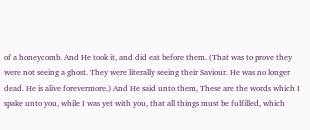of a honeycomb. And He took it, and did eat before them. (That was to prove they were not seeing a ghost. They were literally seeing their Saviour. He was no longer dead. He is alive forevermore.) And He said unto them, These are the words which I spake unto you, while I was yet with you, that all things must be fulfilled, which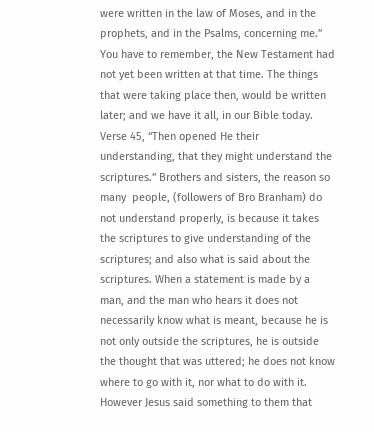were written in the law of Moses, and in the prophets, and in the Psalms, concerning me.” You have to remember, the New Testament had not yet been written at that time. The things that were taking place then, would be written later; and we have it all, in our Bible today. Verse 45, “Then opened He their understanding, that they might understand the scriptures.” Brothers and sisters, the reason so many  people, (followers of Bro Branham) do not understand properly, is because it takes the scriptures to give understanding of the scriptures; and also what is said about the scriptures. When a statement is made by a man, and the man who hears it does not necessarily know what is meant, because he is not only outside the scriptures, he is outside the thought that was uttered; he does not know where to go with it, nor what to do with it. However Jesus said something to them that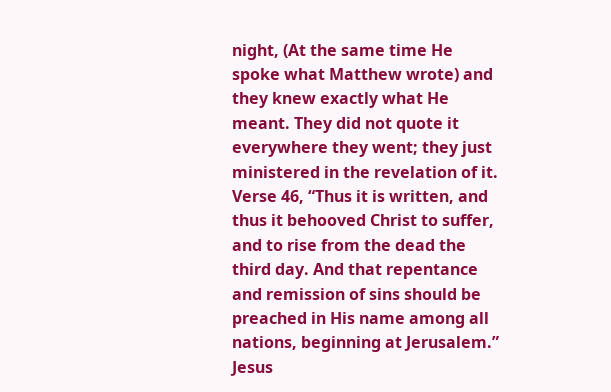night, (At the same time He spoke what Matthew wrote) and they knew exactly what He meant. They did not quote it everywhere they went; they just ministered in the revelation of it. Verse 46, “Thus it is written, and thus it behooved Christ to suffer, and to rise from the dead the third day. And that repentance and remission of sins should be preached in His name among all nations, beginning at Jerusalem.” Jesus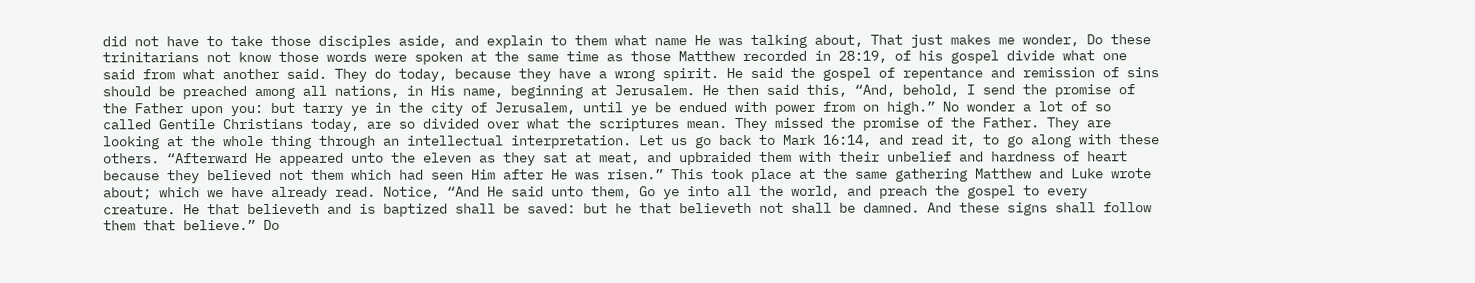did not have to take those disciples aside, and explain to them what name He was talking about, That just makes me wonder, Do these trinitarians not know those words were spoken at the same time as those Matthew recorded in 28:19, of his gospel divide what one said from what another said. They do today, because they have a wrong spirit. He said the gospel of repentance and remission of sins should be preached among all nations, in His name, beginning at Jerusalem. He then said this, “And, behold, I send the promise of the Father upon you: but tarry ye in the city of Jerusalem, until ye be endued with power from on high.” No wonder a lot of so called Gentile Christians today, are so divided over what the scriptures mean. They missed the promise of the Father. They are looking at the whole thing through an intellectual interpretation. Let us go back to Mark 16:14, and read it, to go along with these others. “Afterward He appeared unto the eleven as they sat at meat, and upbraided them with their unbelief and hardness of heart because they believed not them which had seen Him after He was risen.” This took place at the same gathering Matthew and Luke wrote about; which we have already read. Notice, “And He said unto them, Go ye into all the world, and preach the gospel to every creature. He that believeth and is baptized shall be saved: but he that believeth not shall be damned. And these signs shall follow them that believe.” Do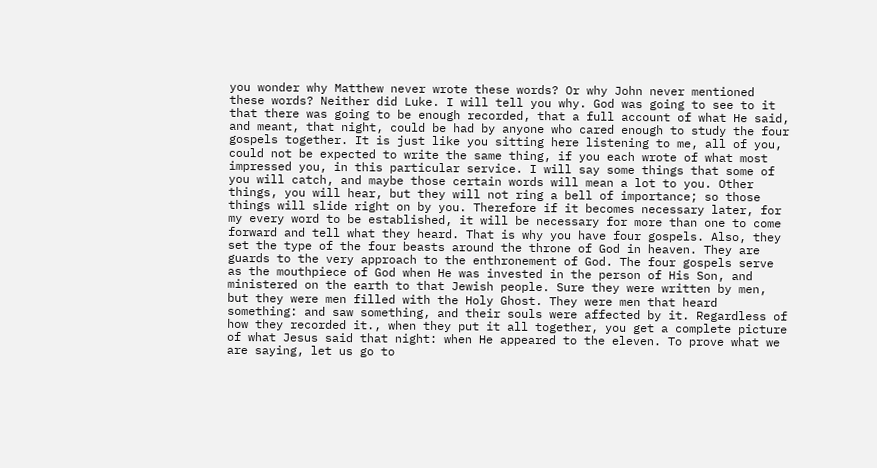you wonder why Matthew never wrote these words? Or why John never mentioned these words? Neither did Luke. I will tell you why. God was going to see to it that there was going to be enough recorded, that a full account of what He said, and meant, that night, could be had by anyone who cared enough to study the four gospels together. It is just like you sitting here listening to me, all of you, could not be expected to write the same thing, if you each wrote of what most impressed you, in this particular service. I will say some things that some of you will catch, and maybe those certain words will mean a lot to you. Other things, you will hear, but they will not ring a bell of importance; so those things will slide right on by you. Therefore if it becomes necessary later, for my every word to be established, it will be necessary for more than one to come forward and tell what they heard. That is why you have four gospels. Also, they set the type of the four beasts around the throne of God in heaven. They are guards to the very approach to the enthronement of God. The four gospels serve as the mouthpiece of God when He was invested in the person of His Son, and ministered on the earth to that Jewish people. Sure they were written by men, but they were men filled with the Holy Ghost. They were men that heard something: and saw something, and their souls were affected by it. Regardless of how they recorded it., when they put it all together, you get a complete picture of what Jesus said that night: when He appeared to the eleven. To prove what we are saying, let us go to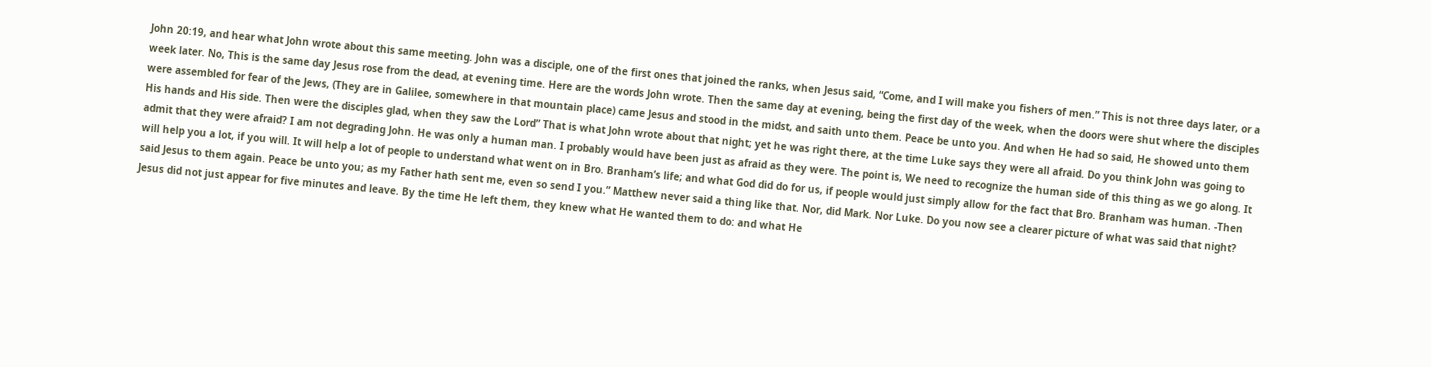John 20:19, and hear what John wrote about this same meeting. John was a disciple, one of the first ones that joined the ranks, when Jesus said, “Come, and I will make you fishers of men.” This is not three days later, or a week later. No, This is the same day Jesus rose from the dead, at evening time. Here are the words John wrote. Then the same day at evening, being the first day of the week, when the doors were shut where the disciples were assembled for fear of the Jews, (They are in Galilee, somewhere in that mountain place) came Jesus and stood in the midst, and saith unto them. Peace be unto you. And when He had so said, He showed unto them His hands and His side. Then were the disciples glad, when they saw the Lord” That is what John wrote about that night; yet he was right there, at the time Luke says they were all afraid. Do you think John was going to admit that they were afraid? I am not degrading John. He was only a human man. I probably would have been just as afraid as they were. The point is, We need to recognize the human side of this thing as we go along. It will help you a lot, if you will. It will help a lot of people to understand what went on in Bro. Branham’s life; and what God did do for us, if people would just simply allow for the fact that Bro. Branham was human. -Then said Jesus to them again. Peace be unto you; as my Father hath sent me, even so send I you.” Matthew never said a thing like that. Nor, did Mark. Nor Luke. Do you now see a clearer picture of what was said that night? Jesus did not just appear for five minutes and leave. By the time He left them, they knew what He wanted them to do: and what He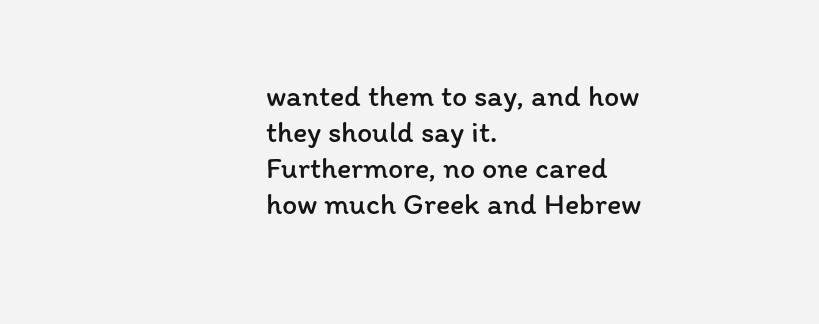wanted them to say, and how they should say it. Furthermore, no one cared how much Greek and Hebrew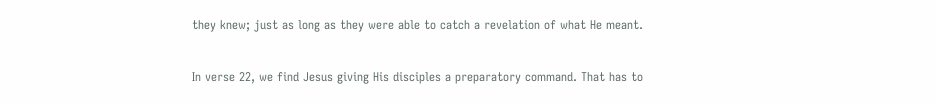they knew; just as long as they were able to catch a revelation of what He meant.


In verse 22, we find Jesus giving His disciples a preparatory command. That has to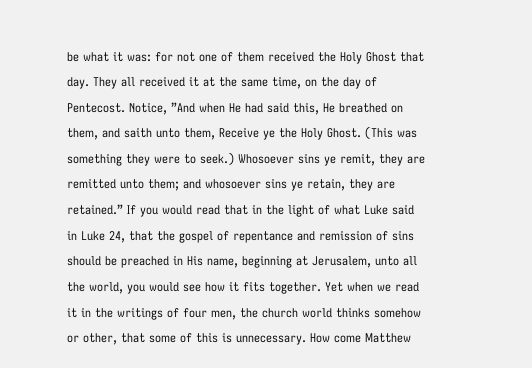be what it was: for not one of them received the Holy Ghost that day. They all received it at the same time, on the day of Pentecost. Notice, ”And when He had said this, He breathed on them, and saith unto them, Receive ye the Holy Ghost. (This was something they were to seek.) Whosoever sins ye remit, they are remitted unto them; and whosoever sins ye retain, they are retained.” If you would read that in the light of what Luke said in Luke 24, that the gospel of repentance and remission of sins should be preached in His name, beginning at Jerusalem, unto all the world, you would see how it fits together. Yet when we read it in the writings of four men, the church world thinks somehow or other, that some of this is unnecessary. How come Matthew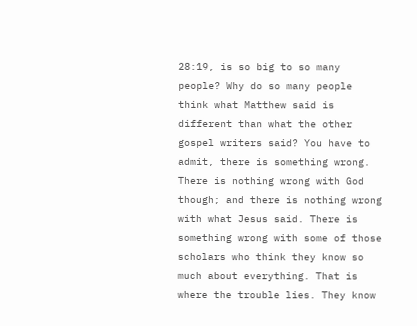28:19, is so big to so many people? Why do so many people think what Matthew said is different than what the other gospel writers said? You have to admit, there is something wrong. There is nothing wrong with God though; and there is nothing wrong with what Jesus said. There is something wrong with some of those scholars who think they know so much about everything. That is where the trouble lies. They know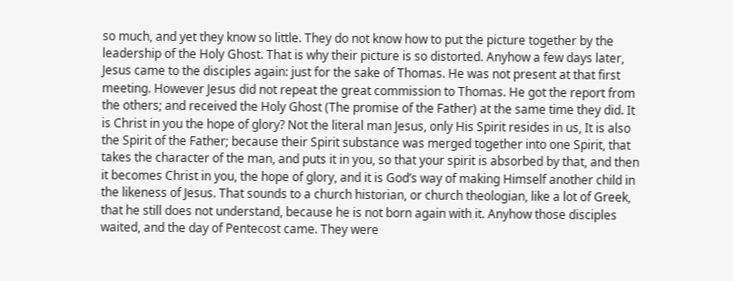so much, and yet they know so little. They do not know how to put the picture together by the leadership of the Holy Ghost. That is why their picture is so distorted. Anyhow a few days later, Jesus came to the disciples again: just for the sake of Thomas. He was not present at that first meeting. However Jesus did not repeat the great commission to Thomas. He got the report from the others; and received the Holy Ghost (The promise of the Father) at the same time they did. It is Christ in you the hope of glory? Not the literal man Jesus, only His Spirit resides in us, It is also the Spirit of the Father; because their Spirit substance was merged together into one Spirit, that takes the character of the man, and puts it in you, so that your spirit is absorbed by that, and then it becomes Christ in you, the hope of glory, and it is God’s way of making Himself another child in the likeness of Jesus. That sounds to a church historian, or church theologian, like a lot of Greek, that he still does not understand, because he is not born again with it. Anyhow those disciples waited, and the day of Pentecost came. They were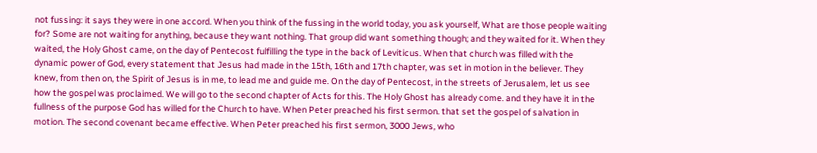not fussing: it says they were in one accord. When you think of the fussing in the world today, you ask yourself, What are those people waiting for? Some are not waiting for anything, because they want nothing. That group did want something though; and they waited for it. When they waited, the Holy Ghost came, on the day of Pentecost fulfilling the type in the back of Leviticus. When that church was filled with the dynamic power of God, every statement that Jesus had made in the 15th, 16th and 17th chapter, was set in motion in the believer. They knew, from then on, the Spirit of Jesus is in me, to lead me and guide me. On the day of Pentecost, in the streets of Jerusalem, let us see how the gospel was proclaimed. We will go to the second chapter of Acts for this. The Holy Ghost has already come. and they have it in the fullness of the purpose God has willed for the Church to have. When Peter preached his first sermon. that set the gospel of salvation in motion. The second covenant became effective. When Peter preached his first sermon, 3000 Jews, who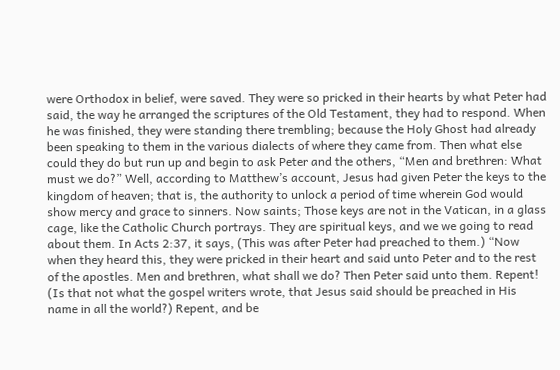were Orthodox in belief, were saved. They were so pricked in their hearts by what Peter had said, the way he arranged the scriptures of the Old Testament, they had to respond. When he was finished, they were standing there trembling; because the Holy Ghost had already been speaking to them in the various dialects of where they came from. Then what else could they do but run up and begin to ask Peter and the others, “Men and brethren: What must we do?” Well, according to Matthew’s account, Jesus had given Peter the keys to the kingdom of heaven; that is, the authority to unlock a period of time wherein God would show mercy and grace to sinners. Now saints; Those keys are not in the Vatican, in a glass cage, like the Catholic Church portrays. They are spiritual keys, and we we going to read about them. In Acts 2:37, it says, (This was after Peter had preached to them.) “Now when they heard this, they were pricked in their heart and said unto Peter and to the rest of the apostles. Men and brethren, what shall we do? Then Peter said unto them. Repent! (Is that not what the gospel writers wrote, that Jesus said should be preached in His name in all the world?) Repent, and be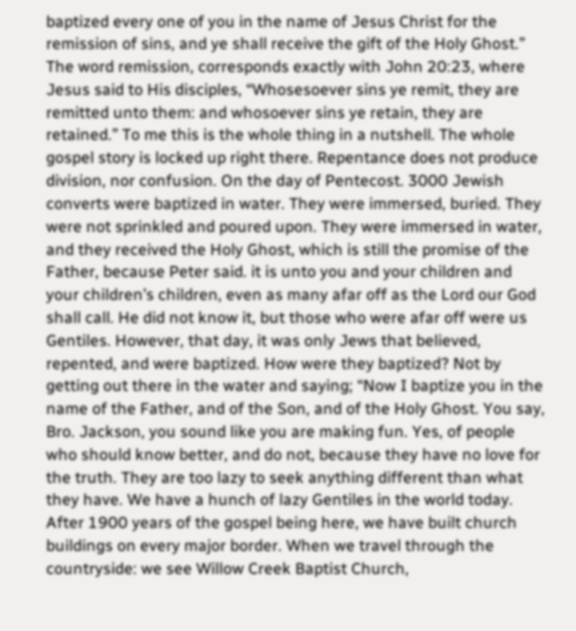baptized every one of you in the name of Jesus Christ for the remission of sins, and ye shall receive the gift of the Holy Ghost.” The word remission, corresponds exactly with John 20:23, where Jesus said to His disciples, “Whosesoever sins ye remit, they are remitted unto them: and whosoever sins ye retain, they are retained.” To me this is the whole thing in a nutshell. The whole gospel story is locked up right there. Repentance does not produce division, nor confusion. On the day of Pentecost. 3000 Jewish converts were baptized in water. They were immersed, buried. They were not sprinkled and poured upon. They were immersed in water, and they received the Holy Ghost, which is still the promise of the Father, because Peter said. it is unto you and your children and your children’s children, even as many afar off as the Lord our God shall call. He did not know it, but those who were afar off were us Gentiles. However, that day, it was only Jews that believed, repented, and were baptized. How were they baptized? Not by getting out there in the water and saying; “Now I baptize you in the name of the Father, and of the Son, and of the Holy Ghost. You say, Bro. Jackson, you sound like you are making fun. Yes, of people who should know better, and do not, because they have no love for the truth. They are too lazy to seek anything different than what they have. We have a hunch of lazy Gentiles in the world today. After 1900 years of the gospel being here, we have built church buildings on every major border. When we travel through the countryside: we see Willow Creek Baptist Church,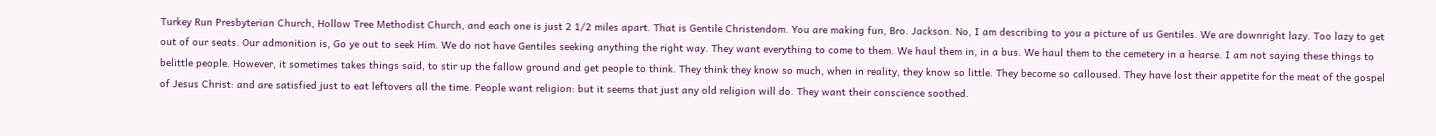Turkey Run Presbyterian Church, Hollow Tree Methodist Church, and each one is just 2 1/2 miles apart. That is Gentile Christendom. You are making fun, Bro. Jackson. No, I am describing to you a picture of us Gentiles. We are downright lazy. Too lazy to get out of our seats. Our admonition is, Go ye out to seek Him. We do not have Gentiles seeking anything the right way. They want everything to come to them. We haul them in, in a bus. We haul them to the cemetery in a hearse. I am not saying these things to belittle people. However, it sometimes takes things said, to stir up the fallow ground and get people to think. They think they know so much, when in reality, they know so little. They become so calloused. They have lost their appetite for the meat of the gospel of Jesus Christ: and are satisfied just to eat leftovers all the time. People want religion: but it seems that just any old religion will do. They want their conscience soothed.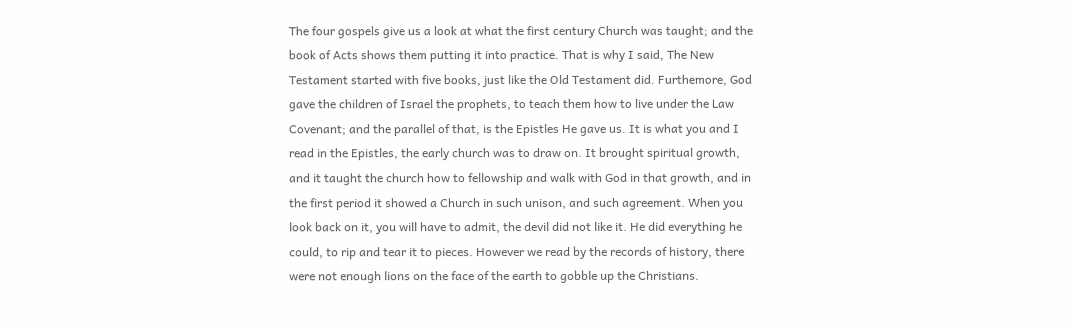The four gospels give us a look at what the first century Church was taught; and the book of Acts shows them putting it into practice. That is why I said, The New Testament started with five books, just like the Old Testament did. Furthemore, God gave the children of Israel the prophets, to teach them how to live under the Law Covenant; and the parallel of that, is the Epistles He gave us. It is what you and I read in the Epistles, the early church was to draw on. It brought spiritual growth, and it taught the church how to fellowship and walk with God in that growth, and in the first period it showed a Church in such unison, and such agreement. When you look back on it, you will have to admit, the devil did not like it. He did everything he could, to rip and tear it to pieces. However we read by the records of history, there were not enough lions on the face of the earth to gobble up the Christians.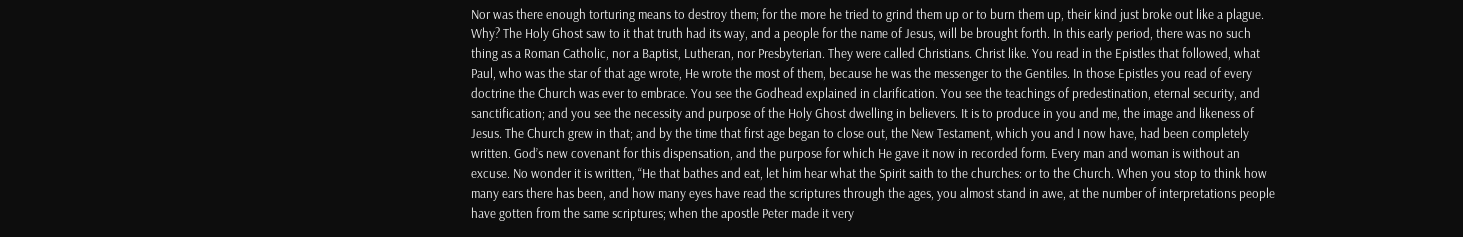Nor was there enough torturing means to destroy them; for the more he tried to grind them up or to burn them up, their kind just broke out like a plague. Why? The Holy Ghost saw to it that truth had its way, and a people for the name of Jesus, will be brought forth. In this early period, there was no such thing as a Roman Catholic, nor a Baptist, Lutheran, nor Presbyterian. They were called Christians. Christ like. You read in the Epistles that followed, what Paul, who was the star of that age wrote, He wrote the most of them, because he was the messenger to the Gentiles. In those Epistles you read of every doctrine the Church was ever to embrace. You see the Godhead explained in clarification. You see the teachings of predestination, eternal security, and sanctification; and you see the necessity and purpose of the Holy Ghost dwelling in believers. It is to produce in you and me, the image and likeness of Jesus. The Church grew in that; and by the time that first age began to close out, the New Testament, which you and I now have, had been completely written. God’s new covenant for this dispensation, and the purpose for which He gave it now in recorded form. Every man and woman is without an excuse. No wonder it is written, “He that bathes and eat, let him hear what the Spirit saith to the churches: or to the Church. When you stop to think how many ears there has been, and how many eyes have read the scriptures through the ages, you almost stand in awe, at the number of interpretations people have gotten from the same scriptures; when the apostle Peter made it very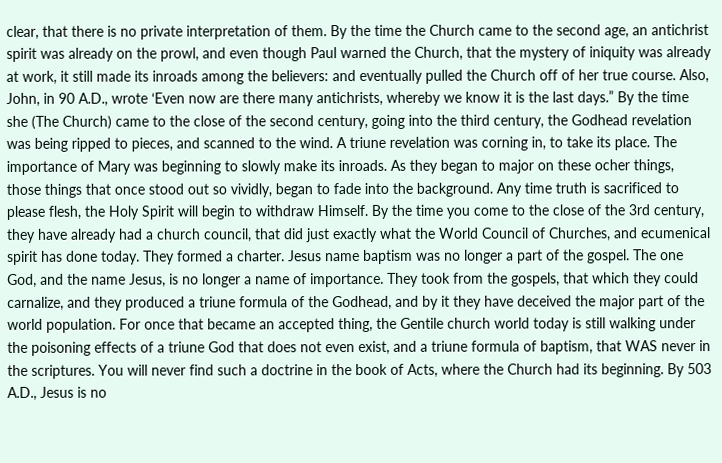clear, that there is no private interpretation of them. By the time the Church came to the second age, an antichrist spirit was already on the prowl, and even though Paul warned the Church, that the mystery of iniquity was already at work, it still made its inroads among the believers: and eventually pulled the Church off of her true course. Also, John, in 90 A.D., wrote ‘Even now are there many antichrists, whereby we know it is the last days.” By the time she (The Church) came to the close of the second century, going into the third century, the Godhead revelation was being ripped to pieces, and scanned to the wind. A triune revelation was corning in, to take its place. The importance of Mary was beginning to slowly make its inroads. As they began to major on these ocher things, those things that once stood out so vividly, began to fade into the background. Any time truth is sacrificed to please flesh, the Holy Spirit will begin to withdraw Himself. By the time you come to the close of the 3rd century, they have already had a church council, that did just exactly what the World Council of Churches, and ecumenical spirit has done today. They formed a charter. Jesus name baptism was no longer a part of the gospel. The one God, and the name Jesus, is no longer a name of importance. They took from the gospels, that which they could carnalize, and they produced a triune formula of the Godhead, and by it they have deceived the major part of the world population. For once that became an accepted thing, the Gentile church world today is still walking under the poisoning effects of a triune God that does not even exist, and a triune formula of baptism, that WAS never in the scriptures. You will never find such a doctrine in the book of Acts, where the Church had its beginning. By 503 A.D., Jesus is no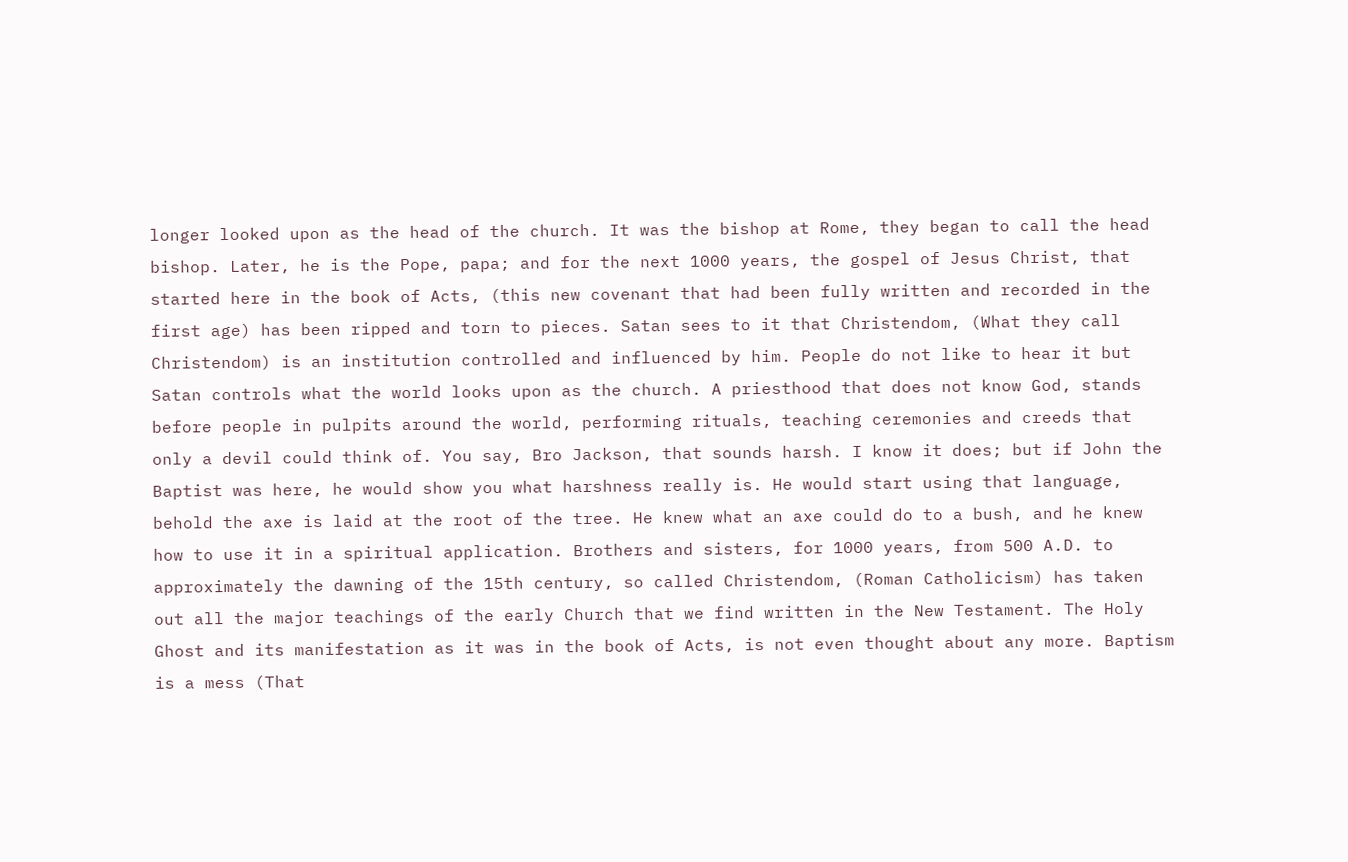longer looked upon as the head of the church. It was the bishop at Rome, they began to call the head bishop. Later, he is the Pope, papa; and for the next 1000 years, the gospel of Jesus Christ, that started here in the book of Acts, (this new covenant that had been fully written and recorded in the first age) has been ripped and torn to pieces. Satan sees to it that Christendom, (What they call Christendom) is an institution controlled and influenced by him. People do not like to hear it but Satan controls what the world looks upon as the church. A priesthood that does not know God, stands before people in pulpits around the world, performing rituals, teaching ceremonies and creeds that only a devil could think of. You say, Bro Jackson, that sounds harsh. I know it does; but if John the Baptist was here, he would show you what harshness really is. He would start using that language, behold the axe is laid at the root of the tree. He knew what an axe could do to a bush, and he knew how to use it in a spiritual application. Brothers and sisters, for 1000 years, from 500 A.D. to approximately the dawning of the 15th century, so called Christendom, (Roman Catholicism) has taken out all the major teachings of the early Church that we find written in the New Testament. The Holy Ghost and its manifestation as it was in the book of Acts, is not even thought about any more. Baptism is a mess (That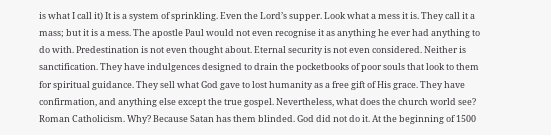is what I call it) It is a system of sprinkling. Even the Lord’s supper. Look what a mess it is. They call it a mass; but it is a mess. The apostle Paul would not even recognise it as anything he ever had anything to do with. Predestination is not even thought about. Eternal security is not even considered. Neither is sanctification. They have indulgences designed to drain the pocketbooks of poor souls that look to them for spiritual guidance. They sell what God gave to lost humanity as a free gift of His grace. They have confirmation, and anything else except the true gospel. Nevertheless, what does the church world see? Roman Catholicism. Why? Because Satan has them blinded. God did not do it. At the beginning of 1500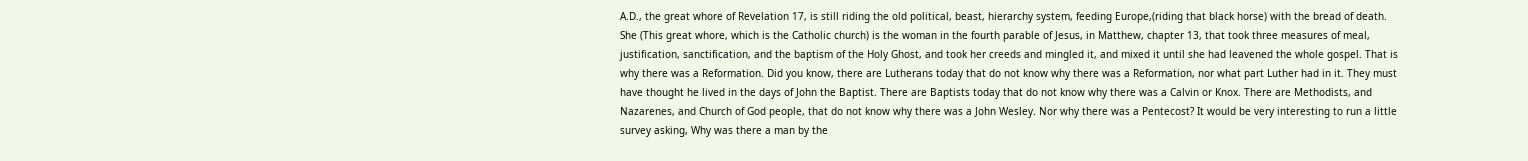A.D., the great whore of Revelation 17, is still riding the old political, beast, hierarchy system, feeding Europe,(riding that black horse) with the bread of death. She (This great whore, which is the Catholic church) is the woman in the fourth parable of Jesus, in Matthew, chapter 13, that took three measures of meal, justification, sanctification, and the baptism of the Holy Ghost, and took her creeds and mingled it, and mixed it until she had leavened the whole gospel. That is why there was a Reformation. Did you know, there are Lutherans today that do not know why there was a Reformation, nor what part Luther had in it. They must have thought he lived in the days of John the Baptist. There are Baptists today that do not know why there was a Calvin or Knox. There are Methodists, and Nazarenes, and Church of God people, that do not know why there was a John Wesley. Nor why there was a Pentecost? It would be very interesting to run a little survey asking, Why was there a man by the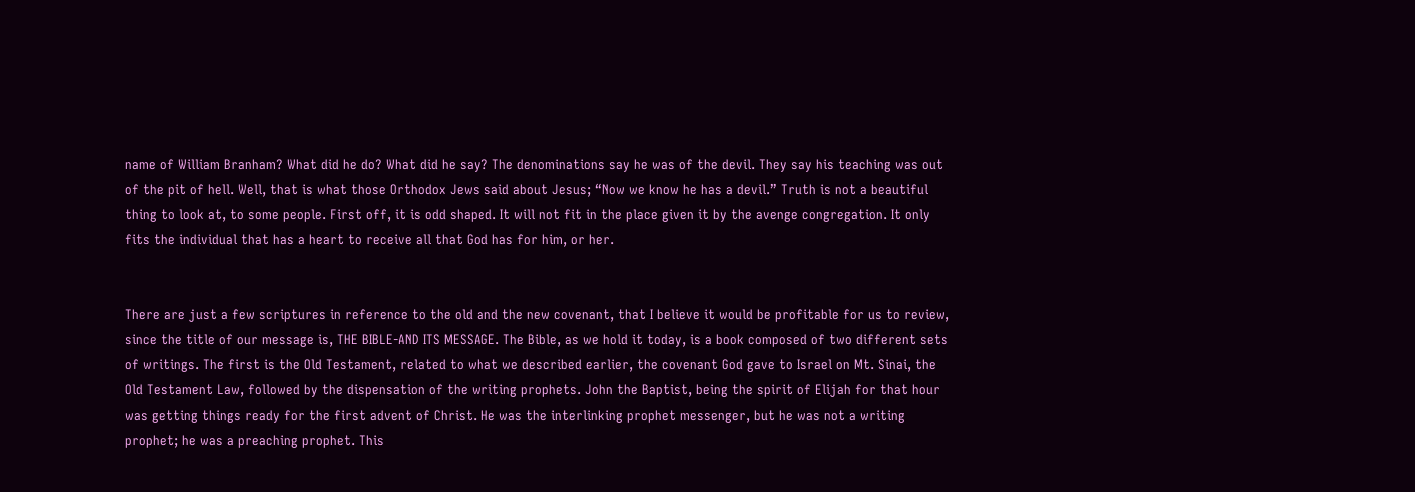name of William Branham? What did he do? What did he say? The denominations say he was of the devil. They say his teaching was out of the pit of hell. Well, that is what those Orthodox Jews said about Jesus; “Now we know he has a devil.” Truth is not a beautiful thing to look at, to some people. First off, it is odd shaped. It will not fit in the place given it by the avenge congregation. It only fits the individual that has a heart to receive all that God has for him, or her.


There are just a few scriptures in reference to the old and the new covenant, that I believe it would be profitable for us to review, since the title of our message is, THE BIBLE-AND ITS MESSAGE. The Bible, as we hold it today, is a book composed of two different sets of writings. The first is the Old Testament, related to what we described earlier, the covenant God gave to Israel on Mt. Sinai, the Old Testament Law, followed by the dispensation of the writing prophets. John the Baptist, being the spirit of Elijah for that hour was getting things ready for the first advent of Christ. He was the interlinking prophet messenger, but he was not a writing prophet; he was a preaching prophet. This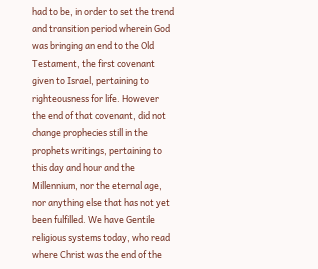had to be, in order to set the trend and transition period wherein God was bringing an end to the Old Testament, the first covenant given to Israel, pertaining to righteousness for life. However the end of that covenant, did not change prophecies still in the prophets writings, pertaining to this day and hour and the Millennium, nor the eternal age, nor anything else that has not yet been fulfilled. We have Gentile religious systems today, who read where Christ was the end of the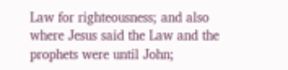Law for righteousness; and also where Jesus said the Law and the prophets were until John;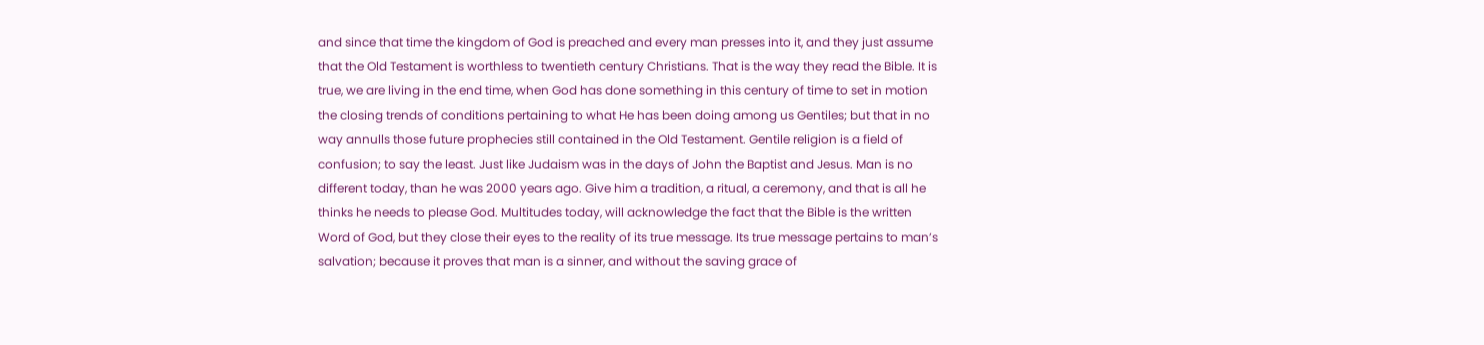and since that time the kingdom of God is preached and every man presses into it, and they just assume that the Old Testament is worthless to twentieth century Christians. That is the way they read the Bible. It is true, we are living in the end time, when God has done something in this century of time to set in motion the closing trends of conditions pertaining to what He has been doing among us Gentiles; but that in no way annulls those future prophecies still contained in the Old Testament. Gentile religion is a field of confusion; to say the least. Just like Judaism was in the days of John the Baptist and Jesus. Man is no different today, than he was 2000 years ago. Give him a tradition, a ritual, a ceremony, and that is all he thinks he needs to please God. Multitudes today, will acknowledge the fact that the Bible is the written Word of God, but they close their eyes to the reality of its true message. Its true message pertains to man’s salvation; because it proves that man is a sinner, and without the saving grace of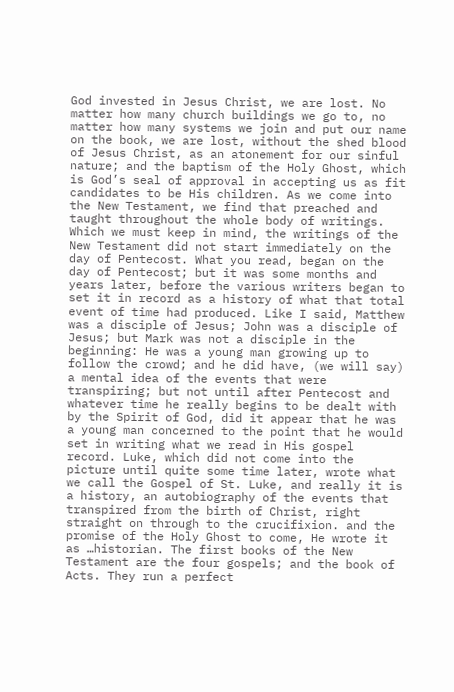God invested in Jesus Christ, we are lost. No matter how many church buildings we go to, no matter how many systems we join and put our name on the book, we are lost, without the shed blood of Jesus Christ, as an atonement for our sinful nature; and the baptism of the Holy Ghost, which is God’s seal of approval in accepting us as fit candidates to be His children. As we come into the New Testament, we find that preached and taught throughout the whole body of writings. Which we must keep in mind, the writings of the New Testament did not start immediately on the day of Pentecost. What you read, began on the day of Pentecost; but it was some months and years later, before the various writers began to set it in record as a history of what that total event of time had produced. Like I said, Matthew was a disciple of Jesus; John was a disciple of Jesus; but Mark was not a disciple in the beginning: He was a young man growing up to follow the crowd; and he did have, (we will say) a mental idea of the events that were transpiring; but not until after Pentecost and whatever time he really begins to be dealt with by the Spirit of God, did it appear that he was a young man concerned to the point that he would set in writing what we read in His gospel record. Luke, which did not come into the picture until quite some time later, wrote what we call the Gospel of St. Luke, and really it is a history, an autobiography of the events that transpired from the birth of Christ, right straight on through to the crucifixion. and the promise of the Holy Ghost to come, He wrote it as …historian. The first books of the New Testament are the four gospels; and the book of Acts. They run a perfect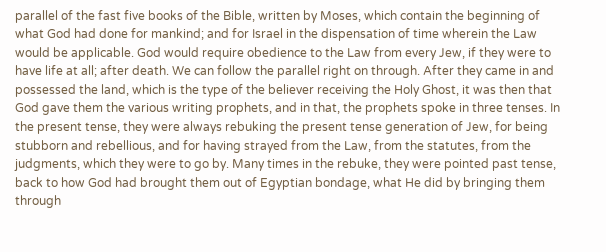parallel of the fast five books of the Bible, written by Moses, which contain the beginning of what God had done for mankind; and for Israel in the dispensation of time wherein the Law would be applicable. God would require obedience to the Law from every Jew, if they were to have life at all; after death. We can follow the parallel right on through. After they came in and possessed the land, which is the type of the believer receiving the Holy Ghost, it was then that God gave them the various writing prophets, and in that, the prophets spoke in three tenses. In the present tense, they were always rebuking the present tense generation of Jew, for being stubborn and rebellious, and for having strayed from the Law, from the statutes, from the judgments, which they were to go by. Many times in the rebuke, they were pointed past tense, back to how God had brought them out of Egyptian bondage, what He did by bringing them through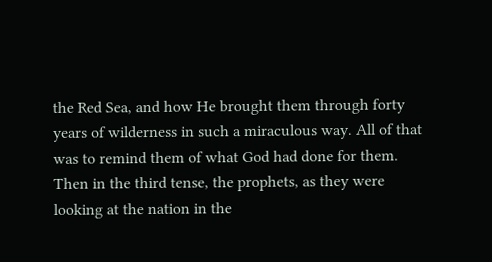the Red Sea, and how He brought them through forty years of wilderness in such a miraculous way. All of that was to remind them of what God had done for them. Then in the third tense, the prophets, as they were looking at the nation in the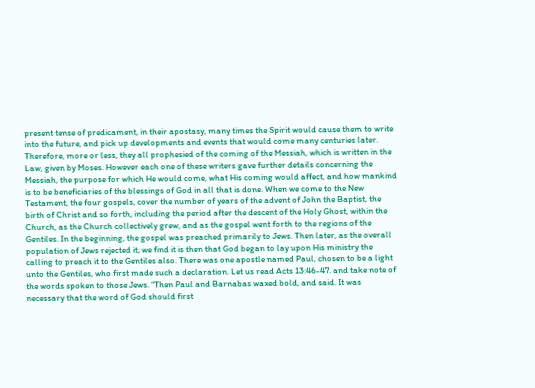present tense of predicament, in their apostasy, many times the Spirit would cause them to write into the future, and pick up developments and events that would come many centuries later. Therefore, more or less, they all prophesied of the coming of the Messiah, which is written in the Law, given by Moses. However each one of these writers gave further details concerning the Messiah, the purpose for which He would come, what His coming would affect, and how mankind is to be beneficiaries of the blessings of God in all that is done. When we come to the New Testament, the four gospels, cover the number of years of the advent of John the Baptist, the birth of Christ and so forth, including the period after the descent of the Holy Ghost, within the Church, as the Church collectively grew, and as the gospel went forth to the regions of the Gentiles. In the beginning, the gospel was preached primarily to Jews. Then later, as the overall population of Jews rejected it; we find it is then that God began to lay upon His ministry the calling to preach it to the Gentiles also. There was one apostle named Paul, chosen to be a light unto the Gentiles, who first made such a declaration. Let us read Acts 13:46-47. and take note of the words spoken to those Jews. “Then Paul and Barnabas waxed bold, and said. It was necessary that the word of God should first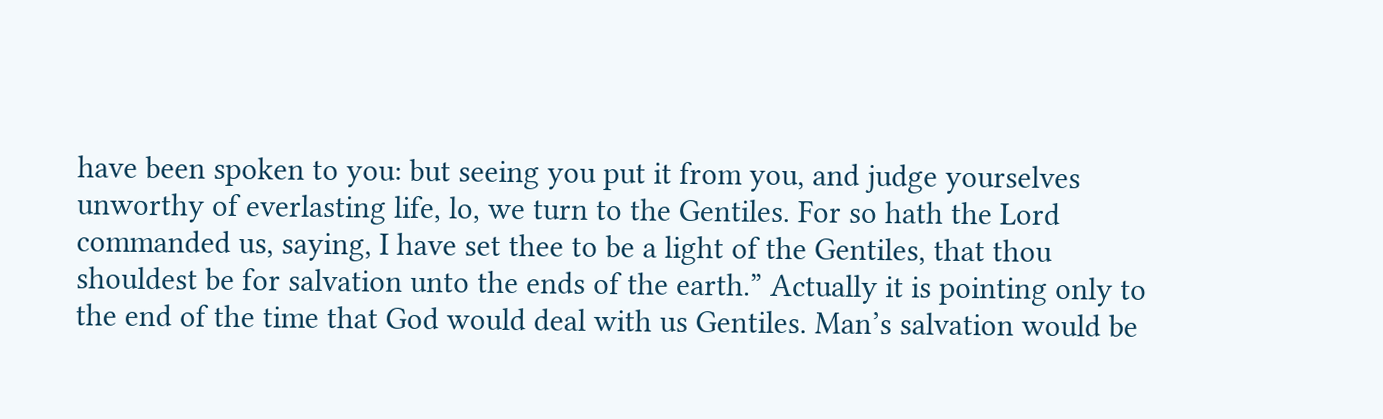have been spoken to you: but seeing you put it from you, and judge yourselves unworthy of everlasting life, lo, we turn to the Gentiles. For so hath the Lord commanded us, saying, I have set thee to be a light of the Gentiles, that thou shouldest be for salvation unto the ends of the earth.” Actually it is pointing only to the end of the time that God would deal with us Gentiles. Man’s salvation would be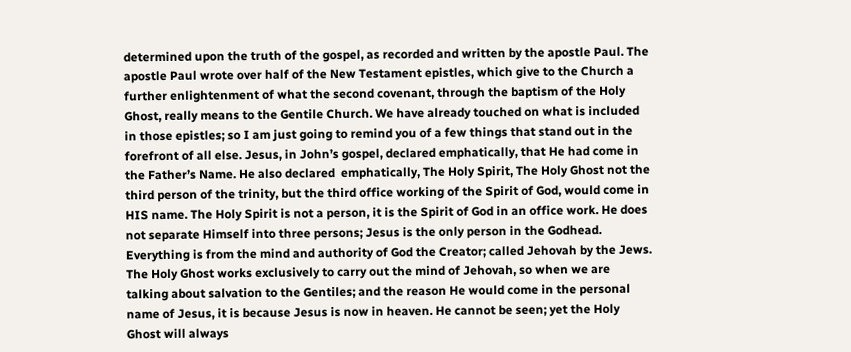determined upon the truth of the gospel, as recorded and written by the apostle Paul. The apostle Paul wrote over half of the New Testament epistles, which give to the Church a further enlightenment of what the second covenant, through the baptism of the Holy Ghost, really means to the Gentile Church. We have already touched on what is included in those epistles; so I am just going to remind you of a few things that stand out in the forefront of all else. Jesus, in John’s gospel, declared emphatically, that He had come in the Father’s Name. He also declared  emphatically, The Holy Spirit, The Holy Ghost not the third person of the trinity, but the third office working of the Spirit of God, would come in HIS name. The Holy Spirit is not a person, it is the Spirit of God in an office work. He does not separate Himself into three persons; Jesus is the only person in the Godhead. Everything is from the mind and authority of God the Creator; called Jehovah by the Jews. The Holy Ghost works exclusively to carry out the mind of Jehovah, so when we are talking about salvation to the Gentiles; and the reason He would come in the personal name of Jesus, it is because Jesus is now in heaven. He cannot be seen; yet the Holy Ghost will always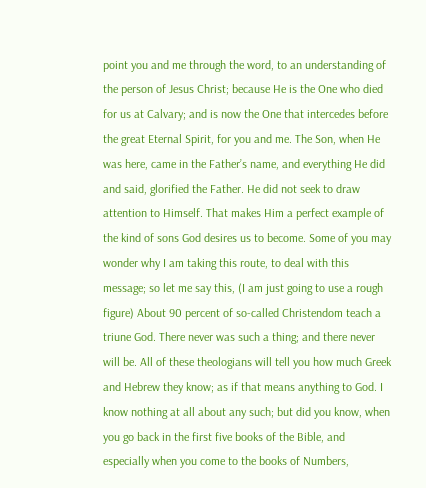point you and me through the word, to an understanding of the person of Jesus Christ; because He is the One who died for us at Calvary; and is now the One that intercedes before the great Eternal Spirit, for you and me. The Son, when He was here, came in the Father’s name, and everything He did and said, glorified the Father. He did not seek to draw attention to Himself. That makes Him a perfect example of the kind of sons God desires us to become. Some of you may wonder why I am taking this route, to deal with this message; so let me say this, (I am just going to use a rough figure) About 90 percent of so-called Christendom teach a triune God. There never was such a thing; and there never will be. All of these theologians will tell you how much Greek and Hebrew they know; as if that means anything to God. I know nothing at all about any such; but did you know, when you go back in the first five books of the Bible, and especially when you come to the books of Numbers,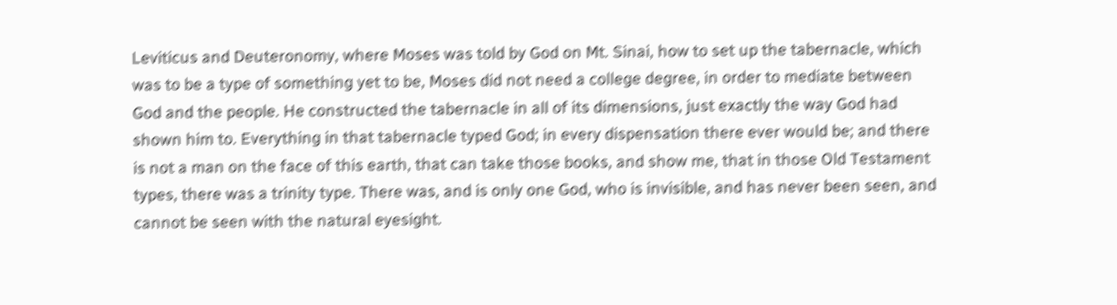Leviticus and Deuteronomy, where Moses was told by God on Mt. Sinai, how to set up the tabernacle, which was to be a type of something yet to be, Moses did not need a college degree, in order to mediate between God and the people. He constructed the tabernacle in all of its dimensions, just exactly the way God had shown him to. Everything in that tabernacle typed God; in every dispensation there ever would be; and there is not a man on the face of this earth, that can take those books, and show me, that in those Old Testament types, there was a trinity type. There was, and is only one God, who is invisible, and has never been seen, and cannot be seen with the natural eyesight.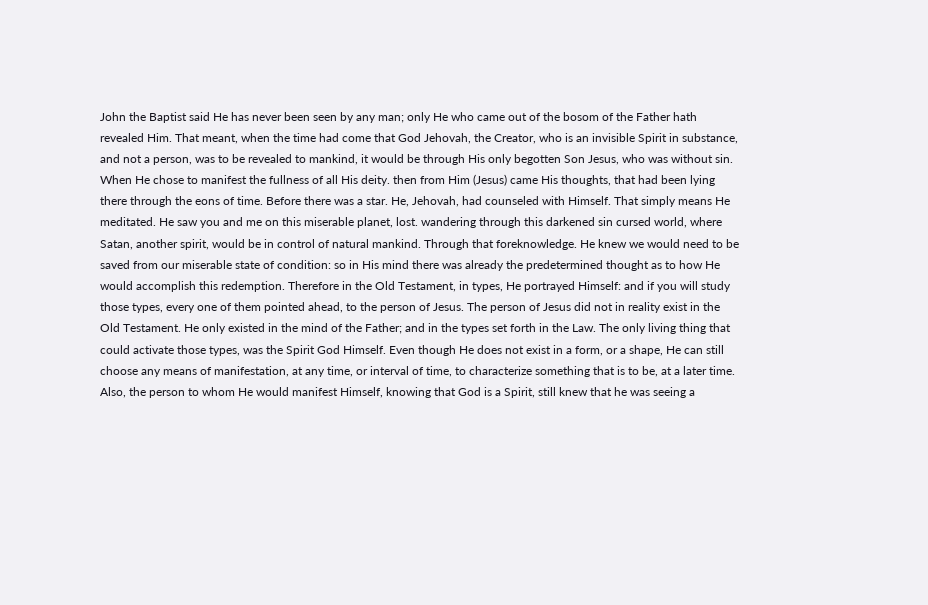John the Baptist said He has never been seen by any man; only He who came out of the bosom of the Father hath revealed Him. That meant, when the time had come that God Jehovah, the Creator, who is an invisible Spirit in substance, and not a person, was to be revealed to mankind, it would be through His only begotten Son Jesus, who was without sin. When He chose to manifest the fullness of all His deity. then from Him (Jesus) came His thoughts, that had been lying there through the eons of time. Before there was a star. He, Jehovah, had counseled with Himself. That simply means He meditated. He saw you and me on this miserable planet, lost. wandering through this darkened sin cursed world, where Satan, another spirit, would be in control of natural mankind. Through that foreknowledge. He knew we would need to be saved from our miserable state of condition: so in His mind there was already the predetermined thought as to how He would accomplish this redemption. Therefore in the Old Testament, in types, He portrayed Himself: and if you will study those types, every one of them pointed ahead, to the person of Jesus. The person of Jesus did not in reality exist in the Old Testament. He only existed in the mind of the Father; and in the types set forth in the Law. The only living thing that could activate those types, was the Spirit God Himself. Even though He does not exist in a form, or a shape, He can still choose any means of manifestation, at any time, or interval of time, to characterize something that is to be, at a later time. Also, the person to whom He would manifest Himself, knowing that God is a Spirit, still knew that he was seeing a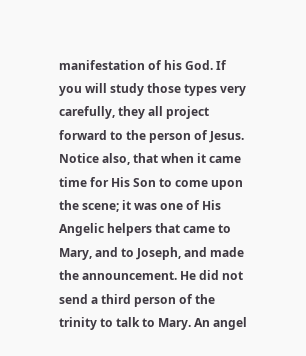manifestation of his God. If you will study those types very carefully, they all project forward to the person of Jesus. Notice also, that when it came time for His Son to come upon the scene; it was one of His Angelic helpers that came to Mary, and to Joseph, and made the announcement. He did not send a third person of the trinity to talk to Mary. An angel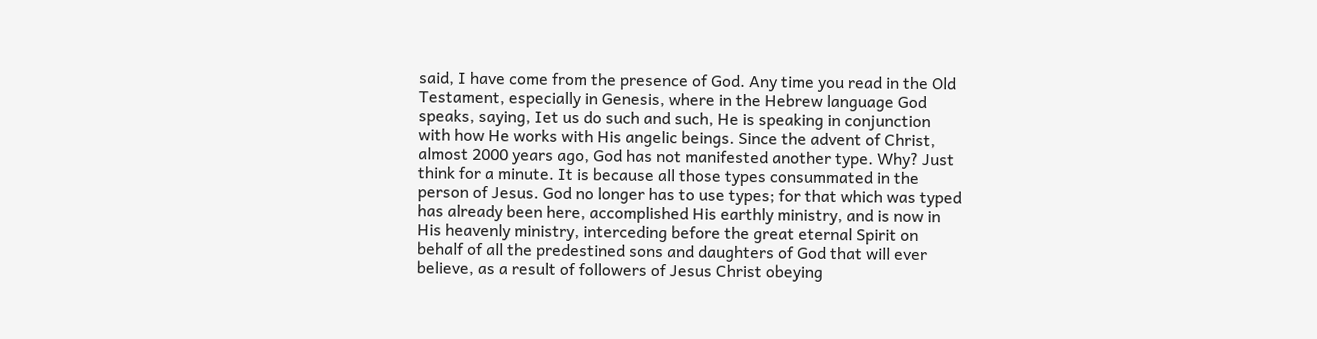said, I have come from the presence of God. Any time you read in the Old Testament, especially in Genesis, where in the Hebrew language God speaks, saying, Iet us do such and such, He is speaking in conjunction with how He works with His angelic beings. Since the advent of Christ, almost 2000 years ago, God has not manifested another type. Why? Just think for a minute. It is because all those types consummated in the person of Jesus. God no longer has to use types; for that which was typed has already been here, accomplished His earthly ministry, and is now in His heavenly ministry, interceding before the great eternal Spirit on behalf of all the predestined sons and daughters of God that will ever believe, as a result of followers of Jesus Christ obeying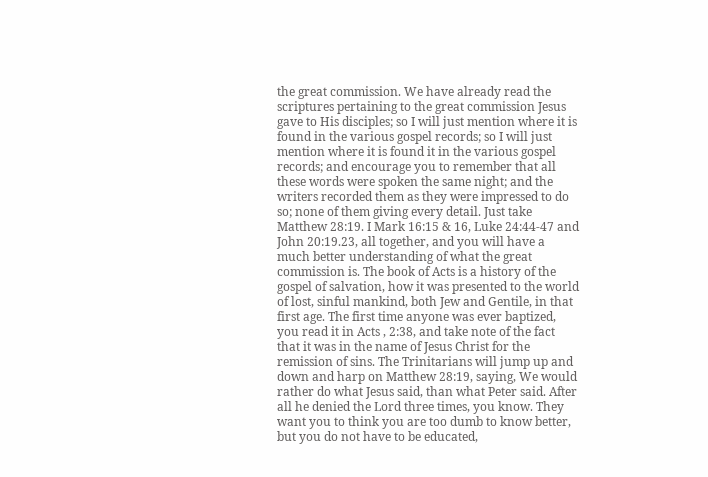the great commission. We have already read the scriptures pertaining to the great commission Jesus gave to His disciples; so I will just mention where it is found in the various gospel records; so I will just mention where it is found it in the various gospel records; and encourage you to remember that all these words were spoken the same night; and the writers recorded them as they were impressed to do so; none of them giving every detail. Just take Matthew 28:19. I Mark 16:15 & 16, Luke 24:44-47 and John 20:19.23, all together, and you will have a much better understanding of what the great commission is. The book of Acts is a history of the gospel of salvation, how it was presented to the world of lost, sinful mankind, both Jew and Gentile, in that first age. The first time anyone was ever baptized, you read it in Acts , 2:38, and take note of the fact that it was in the name of Jesus Christ for the remission of sins. The Trinitarians will jump up and down and harp on Matthew 28:19, saying, We would rather do what Jesus said, than what Peter said. After all he denied the Lord three times, you know. They want you to think you are too dumb to know better, but you do not have to be educated,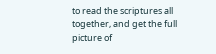to read the scriptures all together, and get the full picture of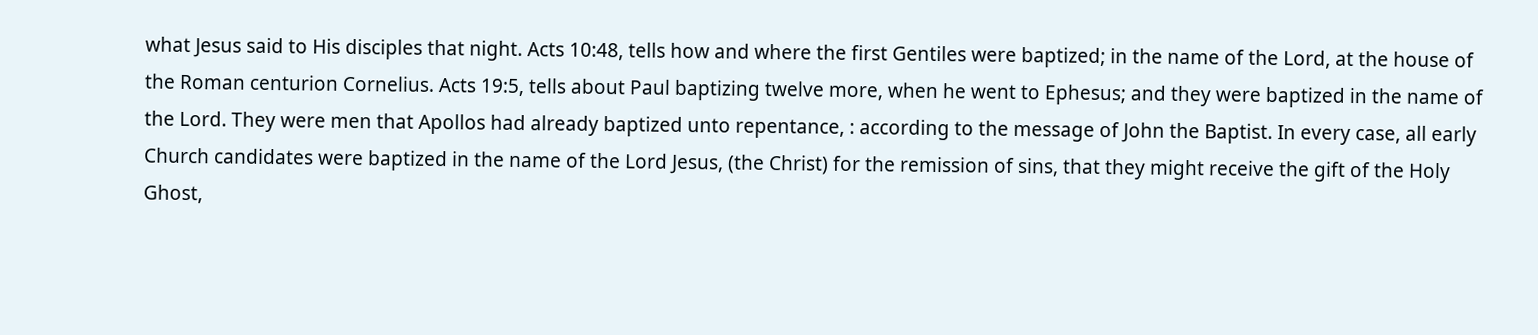what Jesus said to His disciples that night. Acts 10:48, tells how and where the first Gentiles were baptized; in the name of the Lord, at the house of the Roman centurion Cornelius. Acts 19:5, tells about Paul baptizing twelve more, when he went to Ephesus; and they were baptized in the name of the Lord. They were men that Apollos had already baptized unto repentance, : according to the message of John the Baptist. In every case, all early Church candidates were baptized in the name of the Lord Jesus, (the Christ) for the remission of sins, that they might receive the gift of the Holy Ghost,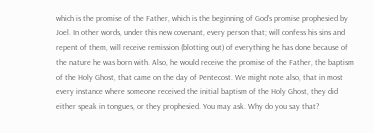which is the promise of the Father, which is the beginning of God’s promise prophesied by Joel. In other words, under this new covenant, every person that; will confess his sins and repent of them, will receive remission (blotting out) of everything he has done because of the nature he was born with. Also, he would receive the promise of the Father, the baptism of the Holy Ghost, that came on the day of Pentecost. We might note also, that in most every instance where someone received the initial baptism of the Holy Ghost, they did either speak in tongues, or they prophesied. You may ask. Why do you say that?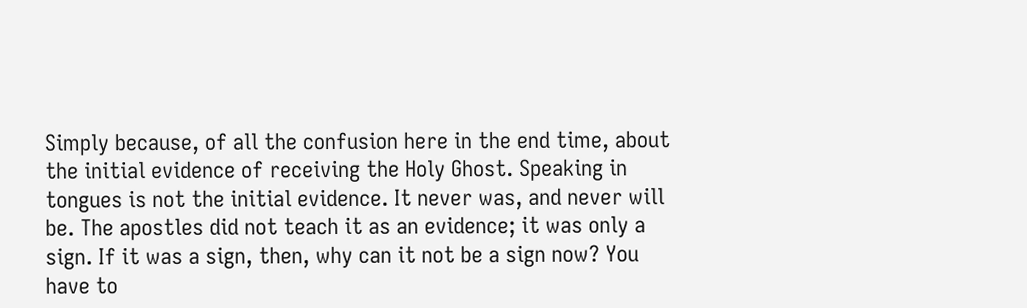Simply because, of all the confusion here in the end time, about the initial evidence of receiving the Holy Ghost. Speaking in tongues is not the initial evidence. It never was, and never will be. The apostles did not teach it as an evidence; it was only a sign. If it was a sign, then, why can it not be a sign now? You have to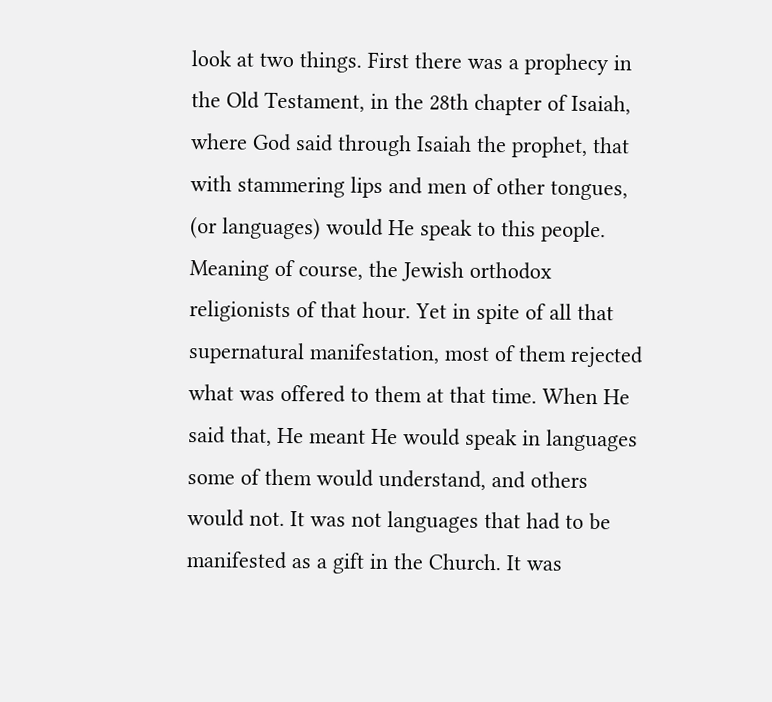look at two things. First there was a prophecy in the Old Testament, in the 28th chapter of Isaiah, where God said through Isaiah the prophet, that with stammering lips and men of other tongues, (or languages) would He speak to this people. Meaning of course, the Jewish orthodox religionists of that hour. Yet in spite of all that supernatural manifestation, most of them rejected what was offered to them at that time. When He said that, He meant He would speak in languages some of them would understand, and others would not. It was not languages that had to be manifested as a gift in the Church. It was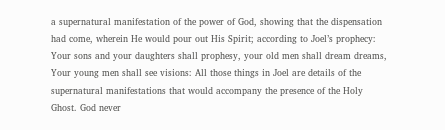a supernatural manifestation of the power of God, showing that the dispensation had come, wherein He would pour out His Spirit; according to Joel’s prophecy: Your sons and your daughters shall prophesy, your old men shall dream dreams, Your young men shall see visions: All those things in Joel are details of the supernatural manifestations that would accompany the presence of the Holy Ghost. God never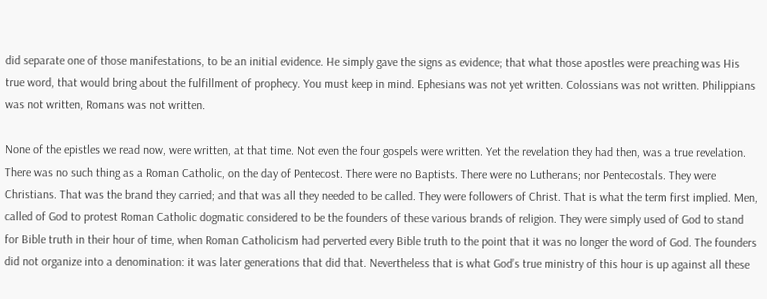did separate one of those manifestations, to be an initial evidence. He simply gave the signs as evidence; that what those apostles were preaching was His true word, that would bring about the fulfillment of prophecy. You must keep in mind. Ephesians was not yet written. Colossians was not written. Philippians was not written, Romans was not written.

None of the epistles we read now, were written, at that time. Not even the four gospels were written. Yet the revelation they had then, was a true revelation. There was no such thing as a Roman Catholic, on the day of Pentecost. There were no Baptists. There were no Lutherans; nor Pentecostals. They were Christians. That was the brand they carried; and that was all they needed to be called. They were followers of Christ. That is what the term first implied. Men, called of God to protest Roman Catholic dogmatic considered to be the founders of these various brands of religion. They were simply used of God to stand for Bible truth in their hour of time, when Roman Catholicism had perverted every Bible truth to the point that it was no longer the word of God. The founders did not organize into a denomination: it was later generations that did that. Nevertheless that is what God’s true ministry of this hour is up against all these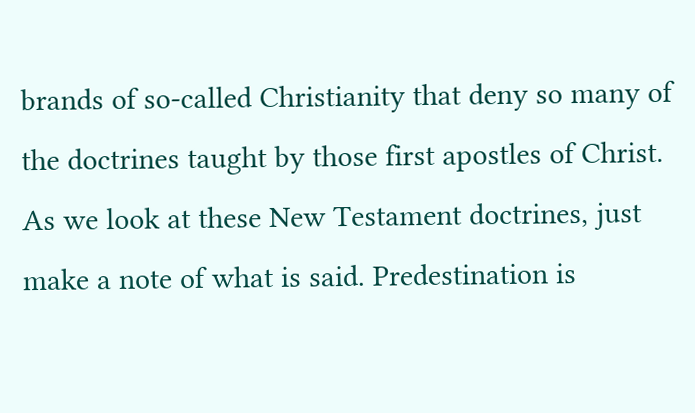brands of so-called Christianity that deny so many of the doctrines taught by those first apostles of Christ. As we look at these New Testament doctrines, just make a note of what is said. Predestination is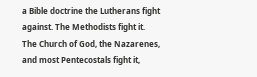a Bible doctrine the Lutherans fight against. The Methodists fight it. The Church of God, the Nazarenes, and most Pentecostals fight it,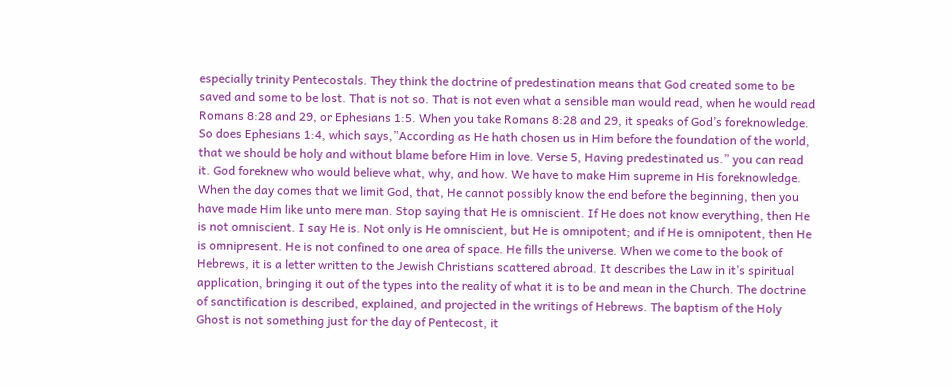especially trinity Pentecostals. They think the doctrine of predestination means that God created some to be saved and some to be lost. That is not so. That is not even what a sensible man would read, when he would read Romans 8:28 and 29, or Ephesians 1:5. When you take Romans 8:28 and 29, it speaks of God’s foreknowledge. So does Ephesians 1:4, which says,”According as He hath chosen us in Him before the foundation of the world, that we should be holy and without blame before Him in love. Verse 5, Having predestinated us.” you can read it. God foreknew who would believe what, why, and how. We have to make Him supreme in His foreknowledge. When the day comes that we limit God, that, He cannot possibly know the end before the beginning, then you have made Him like unto mere man. Stop saying that He is omniscient. If He does not know everything, then He is not omniscient. I say He is. Not only is He omniscient, but He is omnipotent; and if He is omnipotent, then He is omnipresent. He is not confined to one area of space. He fills the universe. When we come to the book of Hebrews, it is a letter written to the Jewish Christians scattered abroad. It describes the Law in it’s spiritual application, bringing it out of the types into the reality of what it is to be and mean in the Church. The doctrine of sanctification is described, explained, and projected in the writings of Hebrews. The baptism of the Holy Ghost is not something just for the day of Pentecost, it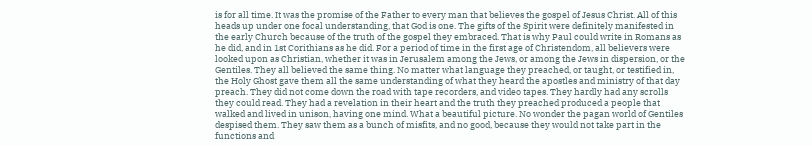is for all time. It was the promise of the Father to every man that believes the gospel of Jesus Christ. All of this heads up under one focal understanding, that God is one. The gifts of the Spirit were definitely manifested in the early Church because of the truth of the gospel they embraced. That is why Paul could write in Romans as he did, and in 1st Corithians as he did. For a period of time in the first age of Christendom, all believers were looked upon as Christian, whether it was in Jerusalem among the Jews, or among the Jews in dispersion, or the Gentiles. They all believed the same thing. No matter what language they preached, or taught, or testified in, the Holy Ghost gave them all the same understanding of what they heard the apostles and ministry of that day preach. They did not come down the road with tape recorders, and video tapes. They hardly had any scrolls they could read. They had a revelation in their heart and the truth they preached produced a people that walked and lived in unison, having one mind. What a beautiful picture. No wonder the pagan world of Gentiles despised them. They saw them as a bunch of misfits, and no good, because they would not take part in the functions and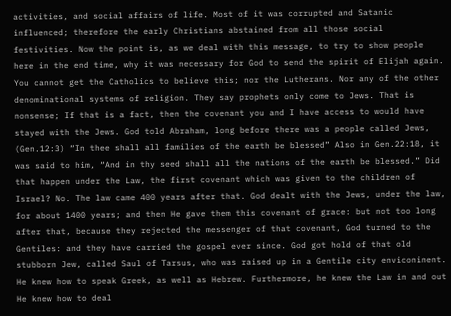activities, and social affairs of life. Most of it was corrupted and Satanic influenced; therefore the early Christians abstained from all those social festivities. Now the point is, as we deal with this message, to try to show people here in the end time, why it was necessary for God to send the spirit of Elijah again. You cannot get the Catholics to believe this; nor the Lutherans. Nor any of the other denominational systems of religion. They say prophets only come to Jews. That is nonsense; If that is a fact, then the covenant you and I have access to would have stayed with the Jews. God told Abraham, long before there was a people called Jews, (Gen.12:3) “In thee shall all families of the earth be blessed” Also in Gen.22:18, it was said to him, “And in thy seed shall all the nations of the earth be blessed.” Did that happen under the Law, the first covenant which was given to the children of Israel? No. The law came 400 years after that. God dealt with the Jews, under the law, for about 1400 years; and then He gave them this covenant of grace: but not too long after that, because they rejected the messenger of that covenant, God turned to the Gentiles: and they have carried the gospel ever since. God got hold of that old stubborn Jew, called Saul of Tarsus, who was raised up in a Gentile city enviconinent. He knew how to speak Greek, as well as Hebrew. Furthermore, he knew the Law in and out He knew how to deal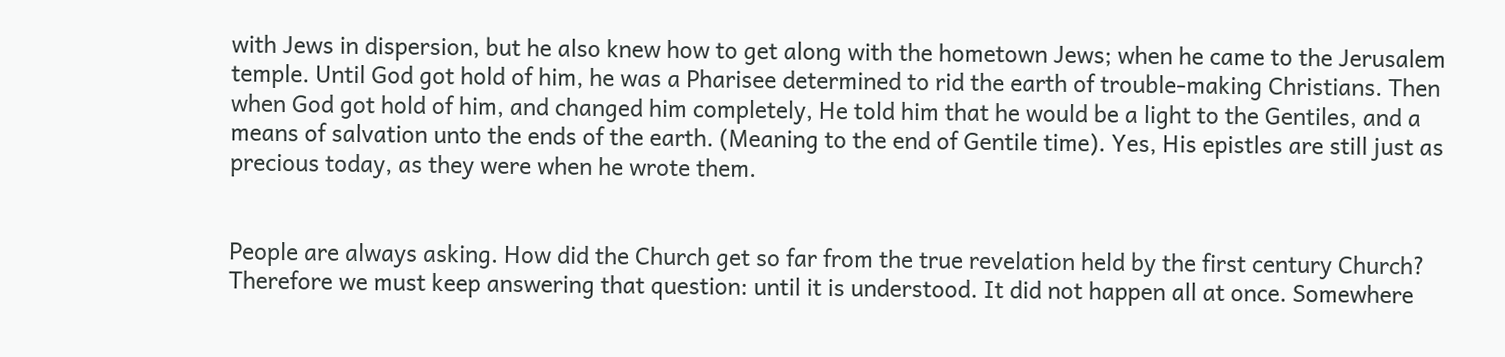with Jews in dispersion, but he also knew how to get along with the hometown Jews; when he came to the Jerusalem temple. Until God got hold of him, he was a Pharisee determined to rid the earth of trouble-making Christians. Then when God got hold of him, and changed him completely, He told him that he would be a light to the Gentiles, and a means of salvation unto the ends of the earth. (Meaning to the end of Gentile time). Yes, His epistles are still just as precious today, as they were when he wrote them.


People are always asking. How did the Church get so far from the true revelation held by the first century Church? Therefore we must keep answering that question: until it is understood. It did not happen all at once. Somewhere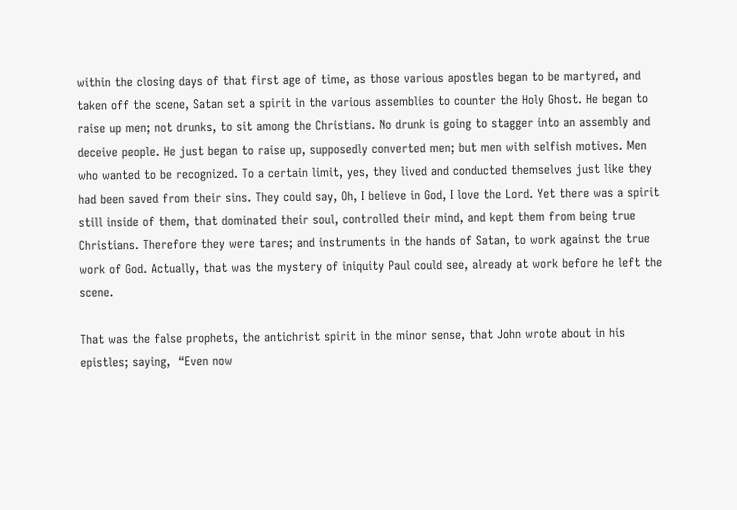within the closing days of that first age of time, as those various apostles began to be martyred, and taken off the scene, Satan set a spirit in the various assemblies to counter the Holy Ghost. He began to raise up men; not drunks, to sit among the Christians. No drunk is going to stagger into an assembly and deceive people. He just began to raise up, supposedly converted men; but men with selfish motives. Men who wanted to be recognized. To a certain limit, yes, they lived and conducted themselves just like they had been saved from their sins. They could say, Oh, I believe in God, I love the Lord. Yet there was a spirit still inside of them, that dominated their soul, controlled their mind, and kept them from being true Christians. Therefore they were tares; and instruments in the hands of Satan, to work against the true work of God. Actually, that was the mystery of iniquity Paul could see, already at work before he left the scene.

That was the false prophets, the antichrist spirit in the minor sense, that John wrote about in his epistles; saying,  “Even now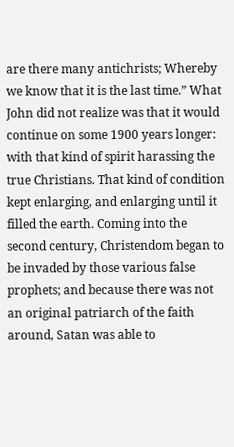are there many antichrists; Whereby we know that it is the last time.” What John did not realize was that it would continue on some 1900 years longer: with that kind of spirit harassing the true Christians. That kind of condition kept enlarging, and enlarging until it filled the earth. Coming into the second century, Christendom began to be invaded by those various false prophets; and because there was not an original patriarch of the faith around, Satan was able to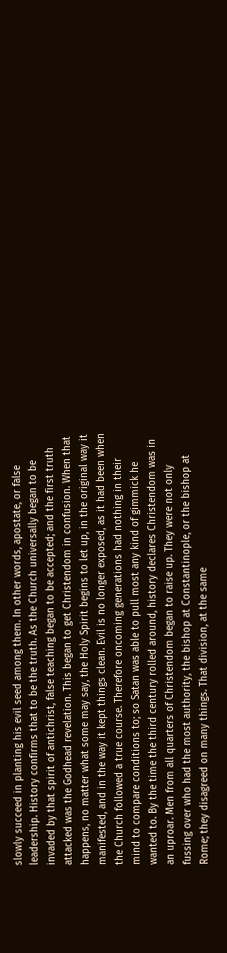slowly succeed in planting his evil seed among them. In other words, apostate, or false leadership. History confirms that to be the truth. As the Church universally began to be invaded by that spirit of antichrist, false teaching began to be accepted; and the first truth attacked was the Godhead revelation. This began to get Christendom in confusion. When that happens, no matter what some may say, the Holy Spirit begins to let up, in the original way it manifested, and in the way it kept things clean. Evil is no longer exposed, as it had been when the Church followed a true course. Therefore oncoming generations had nothing in their mind to compare conditions to; so Satan was able to pull most any kind of gimmick he wanted to. By the time the third century rolled around, history declares Christendom was in an uproar. Men from all quarters of Christendom began to raise up. They were not only fussing over who had the most authority, the bishop at Constantinople, or the bishop at Rome; they disagreed on many things. That division, at the same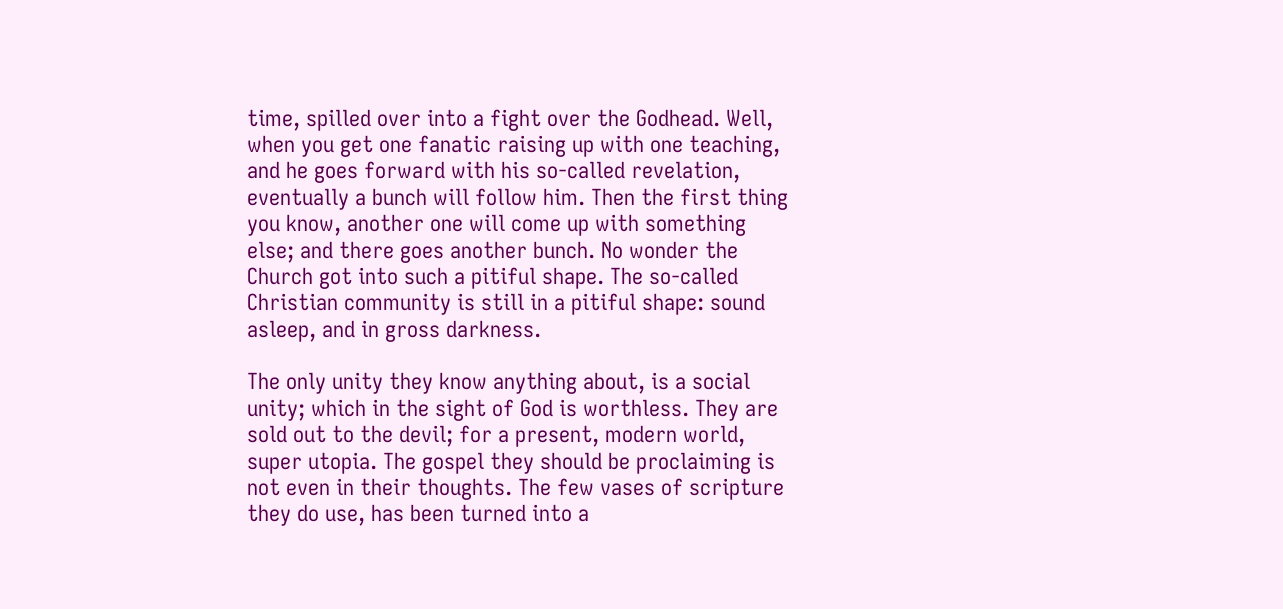time, spilled over into a fight over the Godhead. Well, when you get one fanatic raising up with one teaching, and he goes forward with his so-called revelation, eventually a bunch will follow him. Then the first thing you know, another one will come up with something else; and there goes another bunch. No wonder the Church got into such a pitiful shape. The so-called Christian community is still in a pitiful shape: sound asleep, and in gross darkness.

The only unity they know anything about, is a social unity; which in the sight of God is worthless. They are sold out to the devil; for a present, modern world, super utopia. The gospel they should be proclaiming is not even in their thoughts. The few vases of scripture they do use, has been turned into a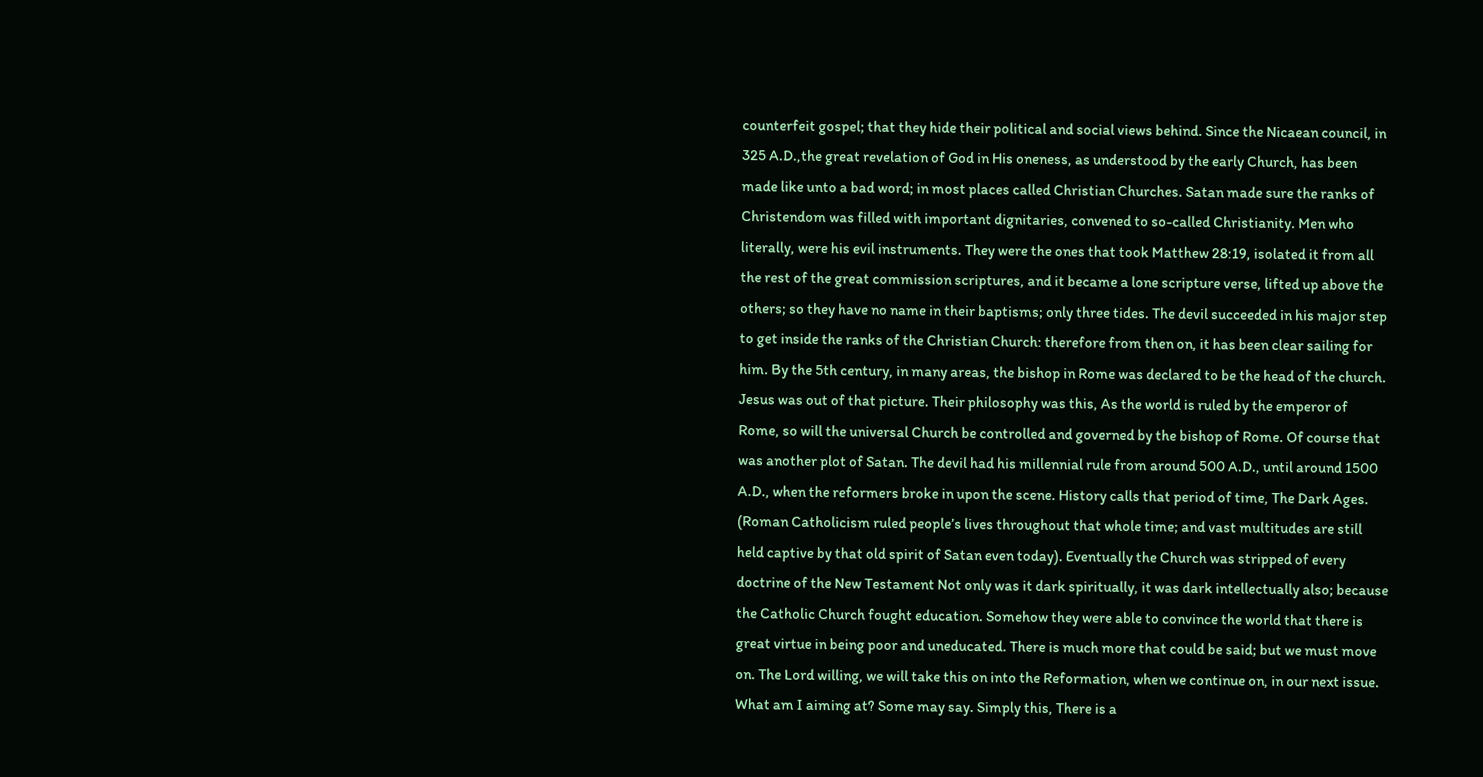counterfeit gospel; that they hide their political and social views behind. Since the Nicaean council, in 325 A.D.,the great revelation of God in His oneness, as understood by the early Church, has been made like unto a bad word; in most places called Christian Churches. Satan made sure the ranks of Christendom was filled with important dignitaries, convened to so-called Christianity. Men who literally, were his evil instruments. They were the ones that took Matthew 28:19, isolated it from all the rest of the great commission scriptures, and it became a lone scripture verse, lifted up above the others; so they have no name in their baptisms; only three tides. The devil succeeded in his major step to get inside the ranks of the Christian Church: therefore from then on, it has been clear sailing for him. By the 5th century, in many areas, the bishop in Rome was declared to be the head of the church. Jesus was out of that picture. Their philosophy was this, As the world is ruled by the emperor of Rome, so will the universal Church be controlled and governed by the bishop of Rome. Of course that was another plot of Satan. The devil had his millennial rule from around 500 A.D., until around 1500 A.D., when the reformers broke in upon the scene. History calls that period of time, The Dark Ages. (Roman Catholicism ruled people’s lives throughout that whole time; and vast multitudes are still held captive by that old spirit of Satan even today). Eventually the Church was stripped of every doctrine of the New Testament Not only was it dark spiritually, it was dark intellectually also; because the Catholic Church fought education. Somehow they were able to convince the world that there is great virtue in being poor and uneducated. There is much more that could be said; but we must move on. The Lord willing, we will take this on into the Reformation, when we continue on, in our next issue. What am I aiming at? Some may say. Simply this, There is a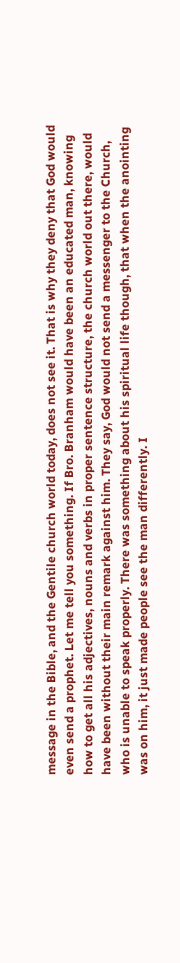message in the Bible, and the Gentile church world today, does not see it. That is why they deny that God would even send a prophet. Let me tell you something. If Bro. Branham would have been an educated man, knowing how to get all his adjectives, nouns and verbs in proper sentence structure, the church world out there, would have been without their main remark against him. They say, God would not send a messenger to the Church, who is unable to speak properly. There was something about his spiritual life though, that when the anointing was on him, it just made people see the man differently. I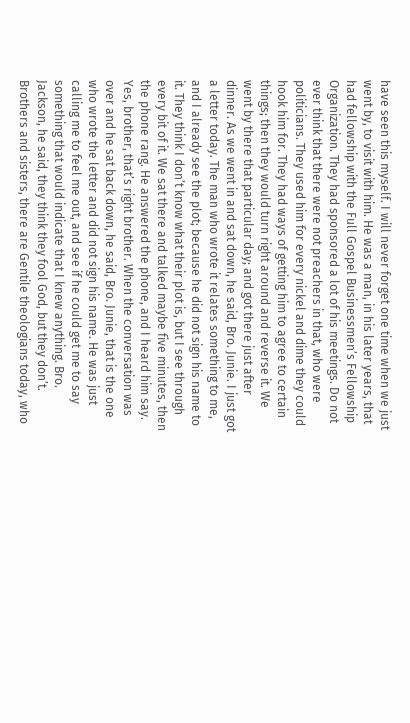have seen this myself. I will never forget one time when we just went by, to visit with him. He was a man, in his later years, that had fellowship with the Full Gospel Businessmen’s Fellowship Organization. They had sponsored a lot of his meetings. Do not ever think that there were not preachers in that, who were politicians. They used him for every nickel and dime they could hook him for. They had ways of getting him to agree to certain things; then they would turn right around and reverse it. We went by there that particular day; and got there just after dinner. As we went in and sat down, he said, Bro. Junie. I just got a letter today. The man who wrote it relates something to me, and I already see the plot; because he did not sign his name to it. They think I don’t know what their plot is, but I see through every bit of it. We sat there and talked maybe five minutes, then the phone rang. He answered the phone, and I heard him say. Yes, brother, that’s right brother. When the conversation was over and he sat back down, he said, Bro. Junie, that is the one who wrote the letter and did not sign his name. He was just calling me to feel me out, and see if he could get me to say something that would indicate that I knew anything. Bro. Jackson, he said, they think they fool God, but they don’t. Brothers and sisters, there are Gentile theologians today, who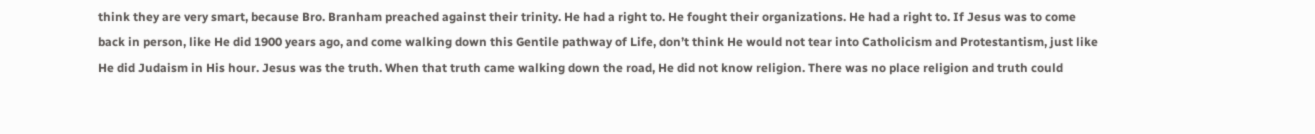think they are very smart, because Bro. Branham preached against their trinity. He had a right to. He fought their organizations. He had a right to. If Jesus was to come back in person, like He did 1900 years ago, and come walking down this Gentile pathway of Life, don’t think He would not tear into Catholicism and Protestantism, just like He did Judaism in His hour. Jesus was the truth. When that truth came walking down the road, He did not know religion. There was no place religion and truth could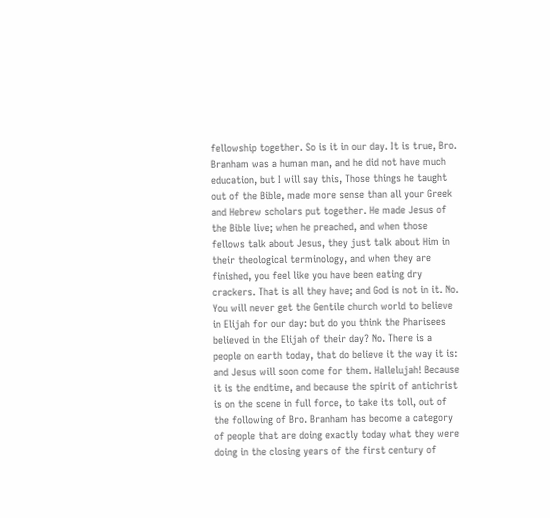fellowship together. So is it in our day. It is true, Bro. Branham was a human man, and he did not have much education, but I will say this, Those things he taught out of the Bible, made more sense than all your Greek and Hebrew scholars put together. He made Jesus of the Bible live; when he preached, and when those fellows talk about Jesus, they just talk about Him in their theological terminology, and when they are finished, you feel like you have been eating dry crackers. That is all they have; and God is not in it. No. You will never get the Gentile church world to believe in Elijah for our day: but do you think the Pharisees believed in the Elijah of their day? No. There is a people on earth today, that do believe it the way it is: and Jesus will soon come for them. Hallelujah! Because it is the endtime, and because the spirit of antichrist is on the scene in full force, to take its toll, out of the following of Bro. Branham has become a category of people that are doing exactly today what they were doing in the closing years of the first century of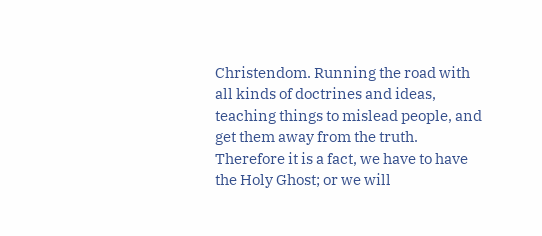Christendom. Running the road with all kinds of doctrines and ideas, teaching things to mislead people, and get them away from the truth. Therefore it is a fact, we have to have the Holy Ghost; or we will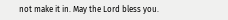not make it in. May the Lord bless you.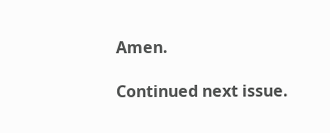Amen.

Continued next issue.